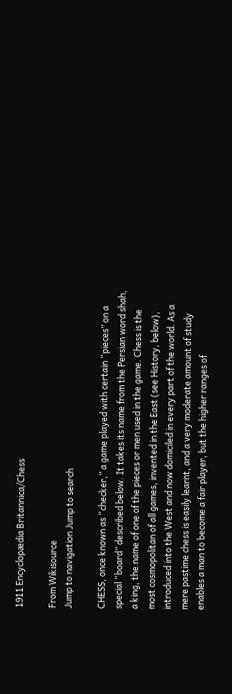1911 Encyclopædia Britannica/Chess

From Wikisource
Jump to navigation Jump to search

CHESS, once known as “checker,” a game played with certain “pieces” on a special “board” described below. It takes its name from the Persian word shah, a king, the name of one of the pieces or men used in the game. Chess is the most cosmopolitan of all games, invented in the East (see History, below), introduced into the West and now domiciled in every part of the world. As a mere pastime chess is easily learnt, and a very moderate amount of study enables a man to become a fair player, but the higher ranges of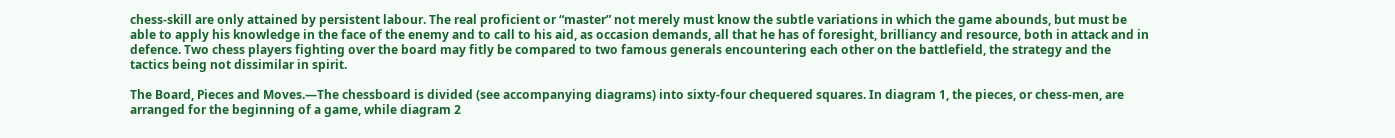chess-skill are only attained by persistent labour. The real proficient or “master” not merely must know the subtle variations in which the game abounds, but must be able to apply his knowledge in the face of the enemy and to call to his aid, as occasion demands, all that he has of foresight, brilliancy and resource, both in attack and in defence. Two chess players fighting over the board may fitly be compared to two famous generals encountering each other on the battlefield, the strategy and the tactics being not dissimilar in spirit.

The Board, Pieces and Moves.—The chessboard is divided (see accompanying diagrams) into sixty-four chequered squares. In diagram 1, the pieces, or chess-men, are arranged for the beginning of a game, while diagram 2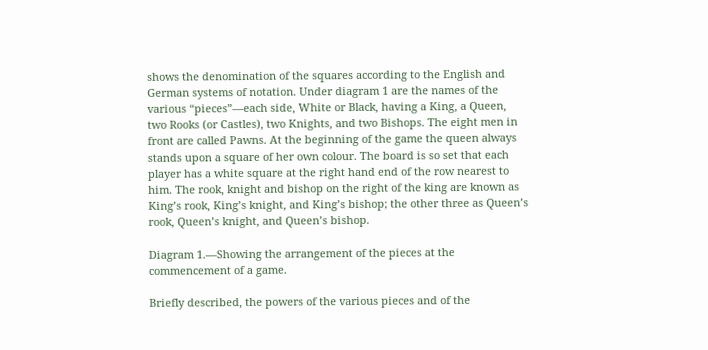shows the denomination of the squares according to the English and German systems of notation. Under diagram 1 are the names of the various “pieces”—each side, White or Black, having a King, a Queen, two Rooks (or Castles), two Knights, and two Bishops. The eight men in front are called Pawns. At the beginning of the game the queen always stands upon a square of her own colour. The board is so set that each player has a white square at the right hand end of the row nearest to him. The rook, knight and bishop on the right of the king are known as King’s rook, King’s knight, and King’s bishop; the other three as Queen’s rook, Queen’s knight, and Queen’s bishop.

Diagram 1.—Showing the arrangement of the pieces at the commencement of a game.

Briefly described, the powers of the various pieces and of the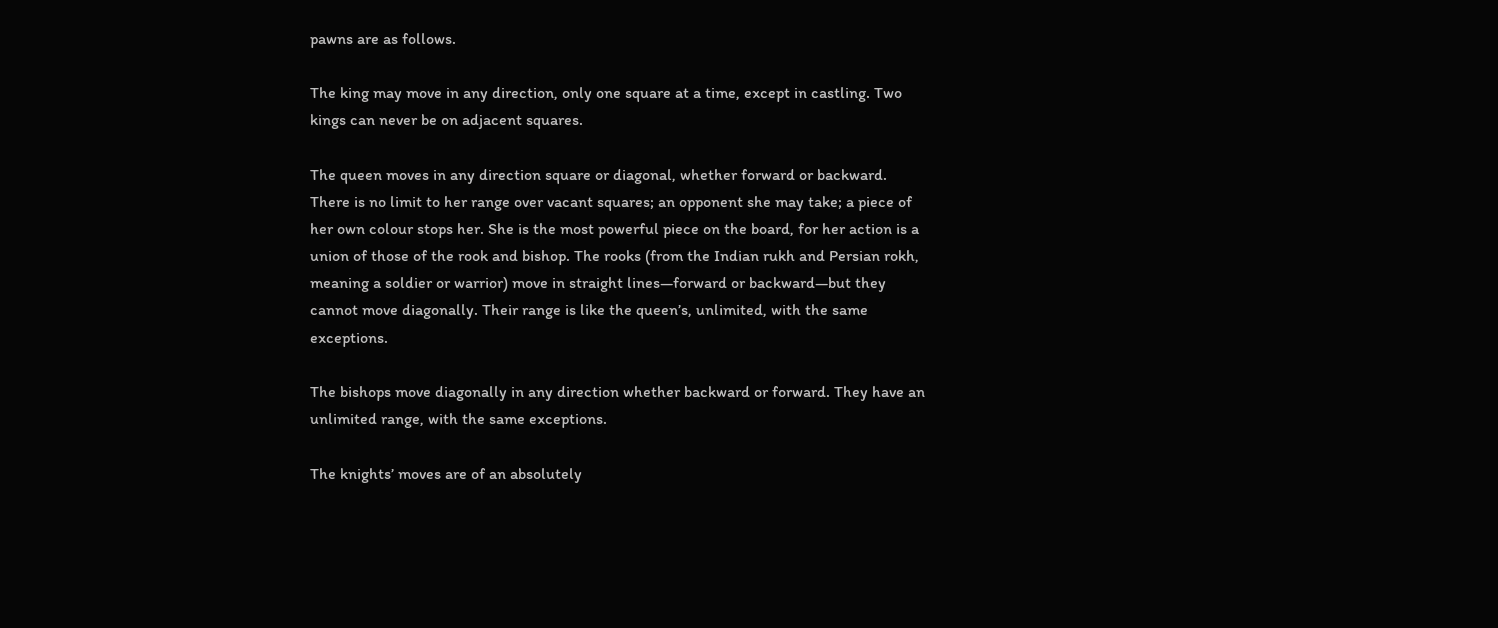pawns are as follows.

The king may move in any direction, only one square at a time, except in castling. Two kings can never be on adjacent squares.

The queen moves in any direction square or diagonal, whether forward or backward. There is no limit to her range over vacant squares; an opponent she may take; a piece of her own colour stops her. She is the most powerful piece on the board, for her action is a union of those of the rook and bishop. The rooks (from the Indian rukh and Persian rokh, meaning a soldier or warrior) move in straight lines—forward or backward—but they cannot move diagonally. Their range is like the queen’s, unlimited, with the same exceptions.

The bishops move diagonally in any direction whether backward or forward. They have an unlimited range, with the same exceptions.

The knights’ moves are of an absolutely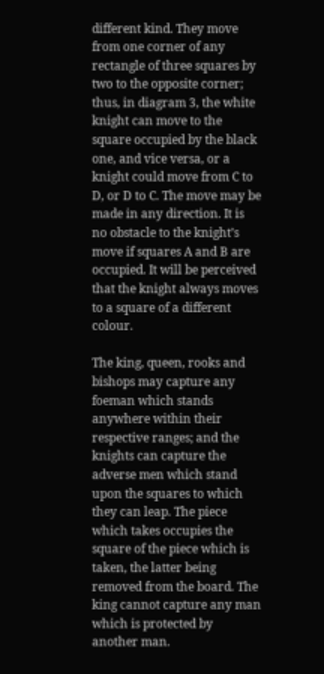different kind. They move from one corner of any rectangle of three squares by two to the opposite corner; thus, in diagram 3, the white knight can move to the square occupied by the black one, and vice versa, or a knight could move from C to D, or D to C. The move may be made in any direction. It is no obstacle to the knight’s move if squares A and B are occupied. It will be perceived that the knight always moves to a square of a different colour.

The king, queen, rooks and bishops may capture any foeman which stands anywhere within their respective ranges; and the knights can capture the adverse men which stand upon the squares to which they can leap. The piece which takes occupies the square of the piece which is taken, the latter being removed from the board. The king cannot capture any man which is protected by another man.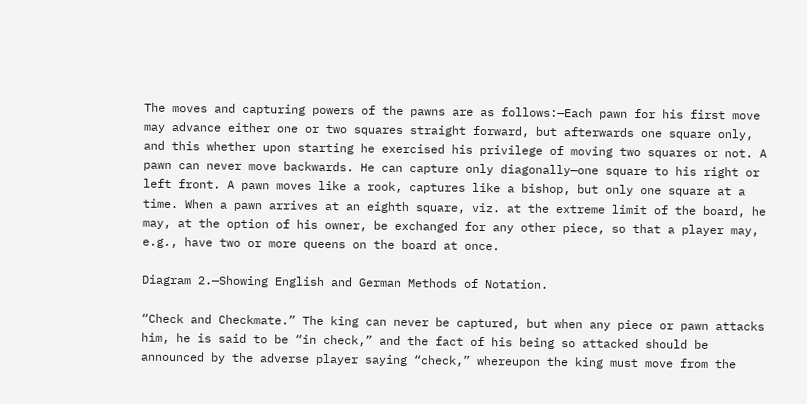The moves and capturing powers of the pawns are as follows:—Each pawn for his first move may advance either one or two squares straight forward, but afterwards one square only, and this whether upon starting he exercised his privilege of moving two squares or not. A pawn can never move backwards. He can capture only diagonally—one square to his right or left front. A pawn moves like a rook, captures like a bishop, but only one square at a time. When a pawn arrives at an eighth square, viz. at the extreme limit of the board, he may, at the option of his owner, be exchanged for any other piece, so that a player may, e.g., have two or more queens on the board at once.

Diagram 2.—Showing English and German Methods of Notation.

“Check and Checkmate.” The king can never be captured, but when any piece or pawn attacks him, he is said to be “in check,” and the fact of his being so attacked should be announced by the adverse player saying “check,” whereupon the king must move from the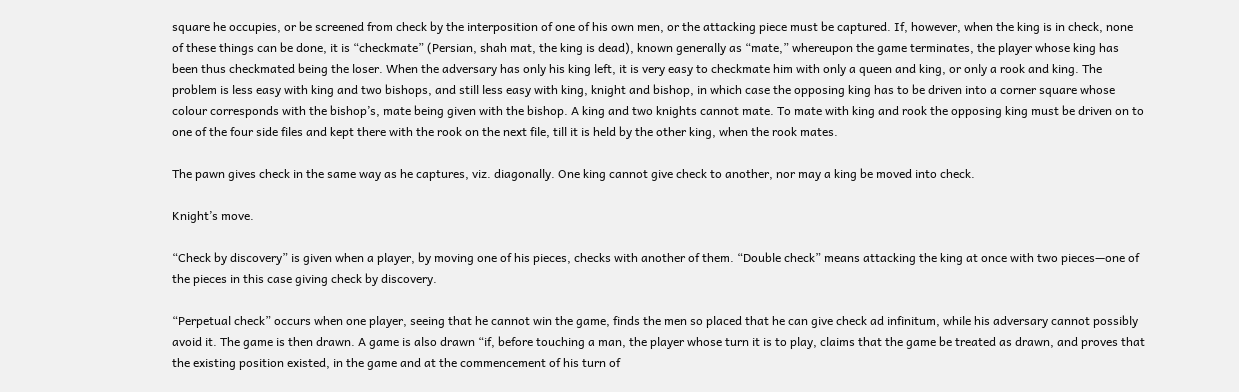square he occupies, or be screened from check by the interposition of one of his own men, or the attacking piece must be captured. If, however, when the king is in check, none of these things can be done, it is “checkmate” (Persian, shah mat, the king is dead), known generally as “mate,” whereupon the game terminates, the player whose king has been thus checkmated being the loser. When the adversary has only his king left, it is very easy to checkmate him with only a queen and king, or only a rook and king. The problem is less easy with king and two bishops, and still less easy with king, knight and bishop, in which case the opposing king has to be driven into a corner square whose colour corresponds with the bishop’s, mate being given with the bishop. A king and two knights cannot mate. To mate with king and rook the opposing king must be driven on to one of the four side files and kept there with the rook on the next file, till it is held by the other king, when the rook mates.

The pawn gives check in the same way as he captures, viz. diagonally. One king cannot give check to another, nor may a king be moved into check.

Knight’s move.

“Check by discovery” is given when a player, by moving one of his pieces, checks with another of them. “Double check” means attacking the king at once with two pieces—one of the pieces in this case giving check by discovery.

“Perpetual check” occurs when one player, seeing that he cannot win the game, finds the men so placed that he can give check ad infinitum, while his adversary cannot possibly avoid it. The game is then drawn. A game is also drawn “if, before touching a man, the player whose turn it is to play, claims that the game be treated as drawn, and proves that the existing position existed, in the game and at the commencement of his turn of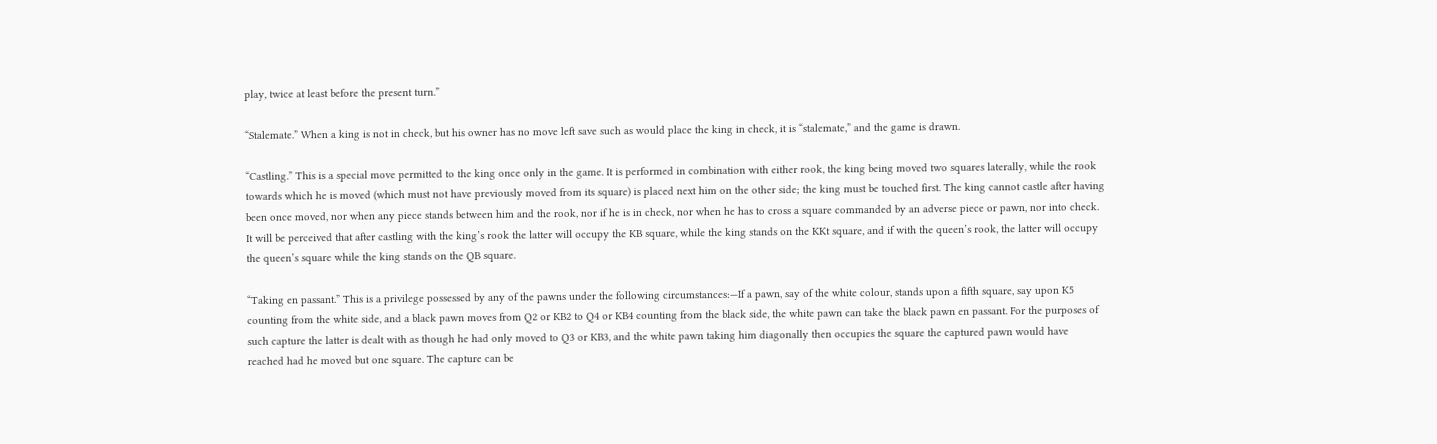play, twice at least before the present turn.”

“Stalemate.” When a king is not in check, but his owner has no move left save such as would place the king in check, it is “stalemate,” and the game is drawn.

“Castling.” This is a special move permitted to the king once only in the game. It is performed in combination with either rook, the king being moved two squares laterally, while the rook towards which he is moved (which must not have previously moved from its square) is placed next him on the other side; the king must be touched first. The king cannot castle after having been once moved, nor when any piece stands between him and the rook, nor if he is in check, nor when he has to cross a square commanded by an adverse piece or pawn, nor into check. It will be perceived that after castling with the king’s rook the latter will occupy the KB square, while the king stands on the KKt square, and if with the queen’s rook, the latter will occupy the queen’s square while the king stands on the QB square.

“Taking en passant.” This is a privilege possessed by any of the pawns under the following circumstances:—If a pawn, say of the white colour, stands upon a fifth square, say upon K5 counting from the white side, and a black pawn moves from Q2 or KB2 to Q4 or KB4 counting from the black side, the white pawn can take the black pawn en passant. For the purposes of such capture the latter is dealt with as though he had only moved to Q3 or KB3, and the white pawn taking him diagonally then occupies the square the captured pawn would have reached had he moved but one square. The capture can be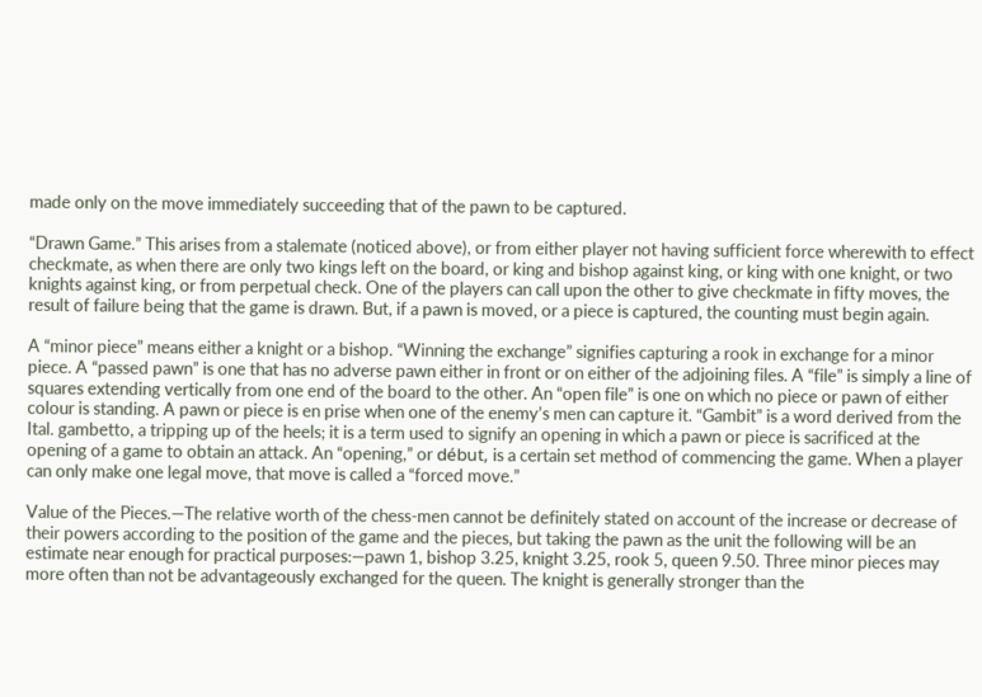made only on the move immediately succeeding that of the pawn to be captured.

“Drawn Game.” This arises from a stalemate (noticed above), or from either player not having sufficient force wherewith to effect checkmate, as when there are only two kings left on the board, or king and bishop against king, or king with one knight, or two knights against king, or from perpetual check. One of the players can call upon the other to give checkmate in fifty moves, the result of failure being that the game is drawn. But, if a pawn is moved, or a piece is captured, the counting must begin again.

A “minor piece” means either a knight or a bishop. “Winning the exchange” signifies capturing a rook in exchange for a minor piece. A “passed pawn” is one that has no adverse pawn either in front or on either of the adjoining files. A “file” is simply a line of squares extending vertically from one end of the board to the other. An “open file” is one on which no piece or pawn of either colour is standing. A pawn or piece is en prise when one of the enemy’s men can capture it. “Gambit” is a word derived from the Ital. gambetto, a tripping up of the heels; it is a term used to signify an opening in which a pawn or piece is sacrificed at the opening of a game to obtain an attack. An “opening,” or début, is a certain set method of commencing the game. When a player can only make one legal move, that move is called a “forced move.”

Value of the Pieces.—The relative worth of the chess-men cannot be definitely stated on account of the increase or decrease of their powers according to the position of the game and the pieces, but taking the pawn as the unit the following will be an estimate near enough for practical purposes:—pawn 1, bishop 3.25, knight 3.25, rook 5, queen 9.50. Three minor pieces may more often than not be advantageously exchanged for the queen. The knight is generally stronger than the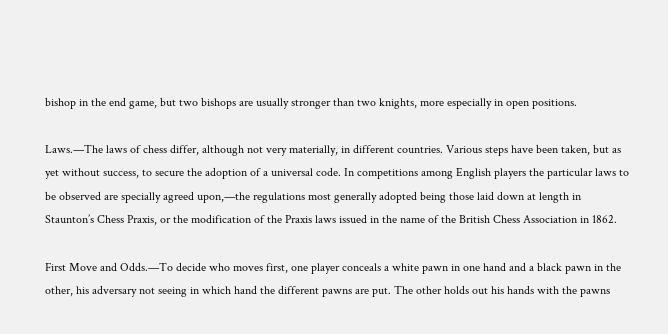bishop in the end game, but two bishops are usually stronger than two knights, more especially in open positions.

Laws.—The laws of chess differ, although not very materially, in different countries. Various steps have been taken, but as yet without success, to secure the adoption of a universal code. In competitions among English players the particular laws to be observed are specially agreed upon,—the regulations most generally adopted being those laid down at length in Staunton’s Chess Praxis, or the modification of the Praxis laws issued in the name of the British Chess Association in 1862.

First Move and Odds.—To decide who moves first, one player conceals a white pawn in one hand and a black pawn in the other, his adversary not seeing in which hand the different pawns are put. The other holds out his hands with the pawns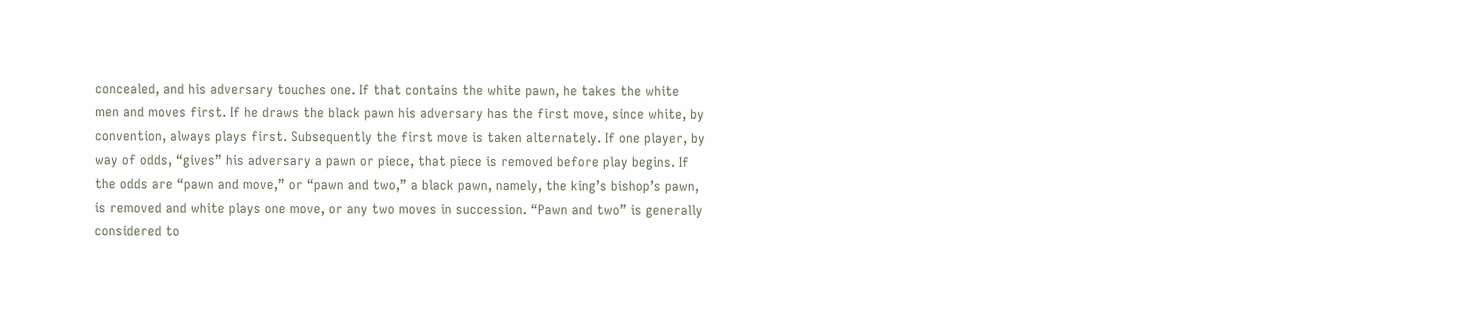concealed, and his adversary touches one. If that contains the white pawn, he takes the white men and moves first. If he draws the black pawn his adversary has the first move, since white, by convention, always plays first. Subsequently the first move is taken alternately. If one player, by way of odds, “gives” his adversary a pawn or piece, that piece is removed before play begins. If the odds are “pawn and move,” or “pawn and two,” a black pawn, namely, the king’s bishop’s pawn, is removed and white plays one move, or any two moves in succession. “Pawn and two” is generally considered to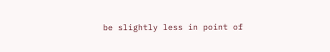be slightly less in point of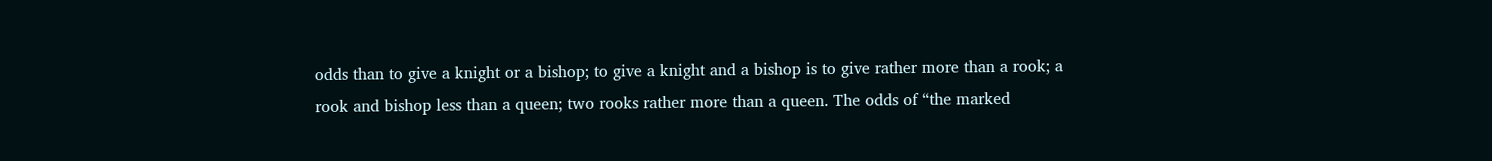odds than to give a knight or a bishop; to give a knight and a bishop is to give rather more than a rook; a rook and bishop less than a queen; two rooks rather more than a queen. The odds of “the marked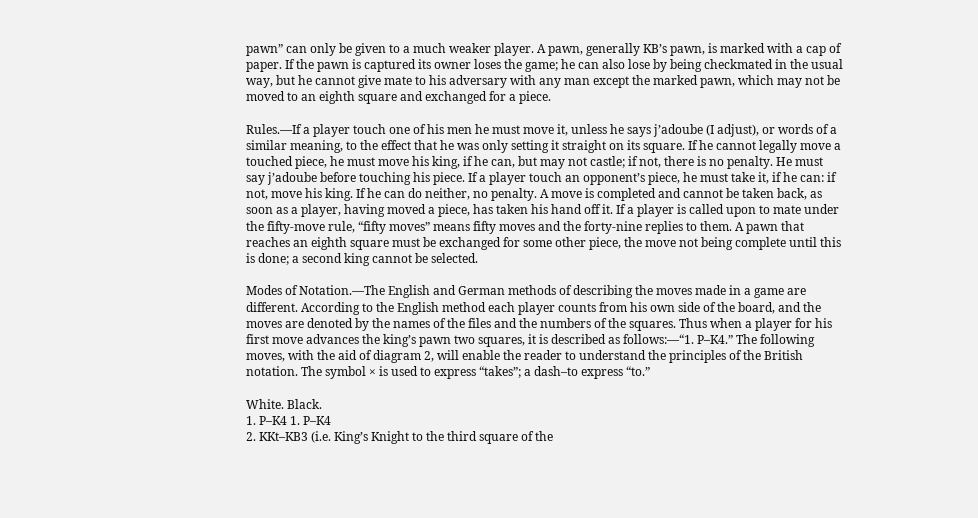pawn” can only be given to a much weaker player. A pawn, generally KB’s pawn, is marked with a cap of paper. If the pawn is captured its owner loses the game; he can also lose by being checkmated in the usual way, but he cannot give mate to his adversary with any man except the marked pawn, which may not be moved to an eighth square and exchanged for a piece.

Rules.—If a player touch one of his men he must move it, unless he says j’adoube (I adjust), or words of a similar meaning, to the effect that he was only setting it straight on its square. If he cannot legally move a touched piece, he must move his king, if he can, but may not castle; if not, there is no penalty. He must say j’adoube before touching his piece. If a player touch an opponent’s piece, he must take it, if he can: if not, move his king. If he can do neither, no penalty. A move is completed and cannot be taken back, as soon as a player, having moved a piece, has taken his hand off it. If a player is called upon to mate under the fifty-move rule, “fifty moves” means fifty moves and the forty-nine replies to them. A pawn that reaches an eighth square must be exchanged for some other piece, the move not being complete until this is done; a second king cannot be selected.

Modes of Notation.—The English and German methods of describing the moves made in a game are different. According to the English method each player counts from his own side of the board, and the moves are denoted by the names of the files and the numbers of the squares. Thus when a player for his first move advances the king’s pawn two squares, it is described as follows:—“1. P–K4.” The following moves, with the aid of diagram 2, will enable the reader to understand the principles of the British notation. The symbol × is used to express “takes”; a dash–to express “to.”

White. Black.
1. P–K4 1. P–K4
2. KKt–KB3 (i.e. King’s Knight to the third square of the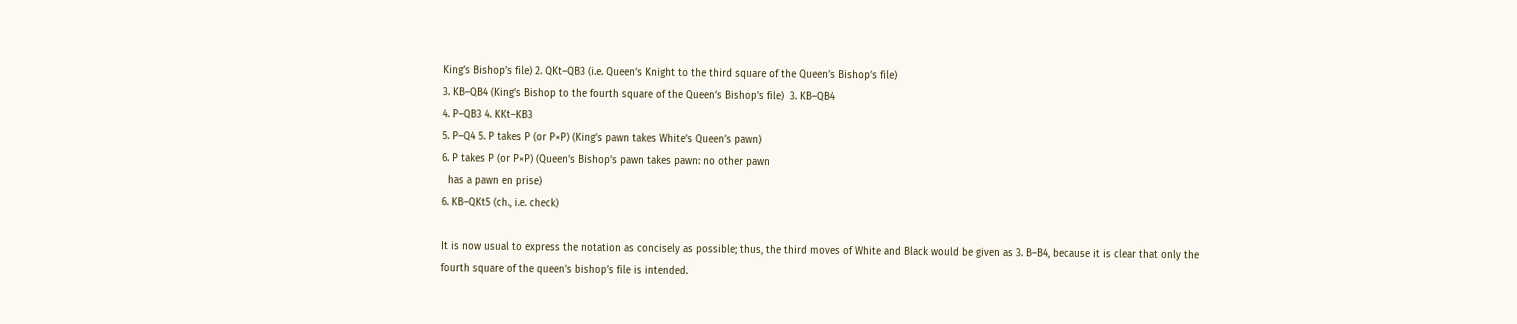King’s Bishop’s file) 2. QKt–QB3 (i.e. Queen’s Knight to the third square of the Queen’s Bishop’s file)
3. KB–QB4 (King’s Bishop to the fourth square of the Queen’s Bishop’s file)  3. KB–QB4
4. P–QB3 4. KKt–KB3
5. P–Q4 5. P takes P (or P×P) (King’s pawn takes White’s Queen’s pawn)
6. P takes P (or P×P) (Queen’s Bishop’s pawn takes pawn: no other pawn
  has a pawn en prise)
6. KB–QKt5 (ch., i.e. check)

It is now usual to express the notation as concisely as possible; thus, the third moves of White and Black would be given as 3. B–B4, because it is clear that only the fourth square of the queen’s bishop’s file is intended.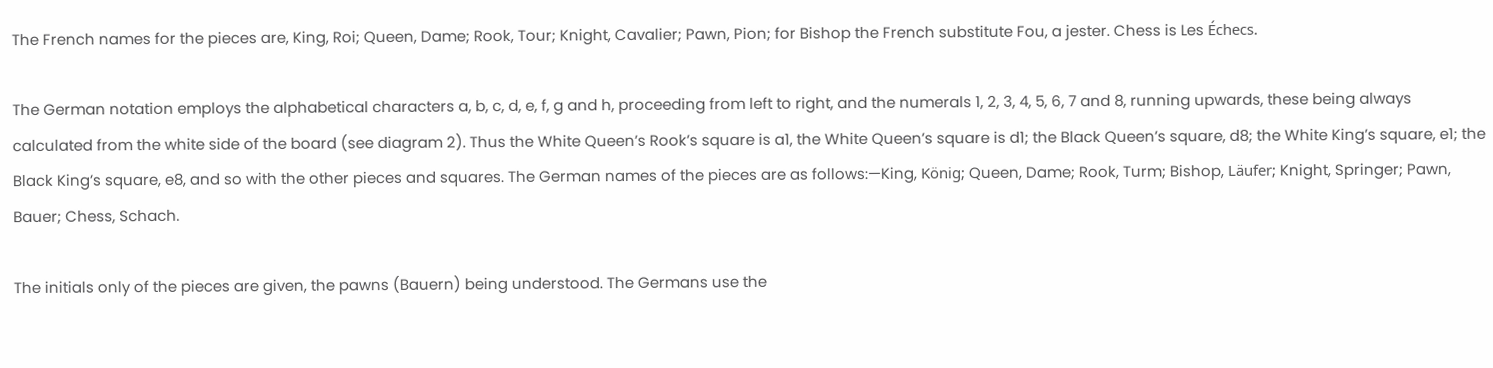The French names for the pieces are, King, Roi; Queen, Dame; Rook, Tour; Knight, Cavalier; Pawn, Pion; for Bishop the French substitute Fou, a jester. Chess is Les Échecs.

The German notation employs the alphabetical characters a, b, c, d, e, f, g and h, proceeding from left to right, and the numerals 1, 2, 3, 4, 5, 6, 7 and 8, running upwards, these being always calculated from the white side of the board (see diagram 2). Thus the White Queen’s Rook’s square is a1, the White Queen’s square is d1; the Black Queen’s square, d8; the White King’s square, e1; the Black King’s square, e8, and so with the other pieces and squares. The German names of the pieces are as follows:—King, König; Queen, Dame; Rook, Turm; Bishop, Läufer; Knight, Springer; Pawn, Bauer; Chess, Schach.

The initials only of the pieces are given, the pawns (Bauern) being understood. The Germans use the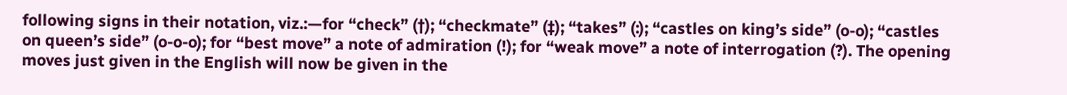following signs in their notation, viz.:—for “check” (†); “checkmate” (‡); “takes” (:); “castles on king’s side” (o-o); “castles on queen’s side” (o-o-o); for “best move” a note of admiration (!); for “weak move” a note of interrogation (?). The opening moves just given in the English will now be given in the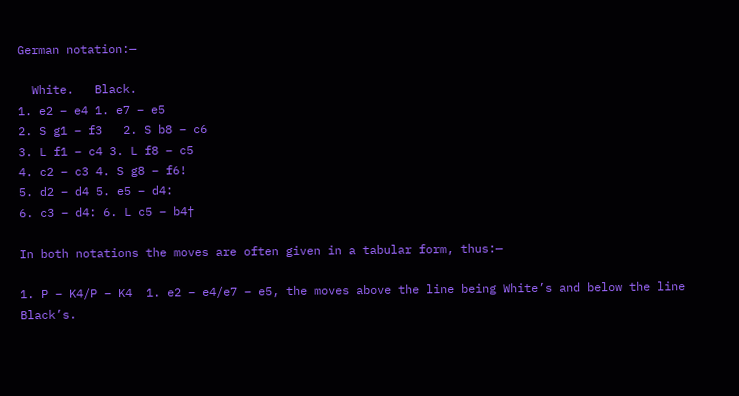German notation:—

  White.   Black.
1. e2 – e4 1. e7 – e5
2. S g1 – f3   2. S b8 – c6
3. L f1 – c4 3. L f8 – c5
4. c2 – c3 4. S g8 – f6!
5. d2 – d4 5. e5 – d4:
6. c3 – d4: 6. L c5 – b4†

In both notations the moves are often given in a tabular form, thus:—

1. P – K4/P – K4  1. e2 – e4/e7 – e5, the moves above the line being White’s and below the line Black’s.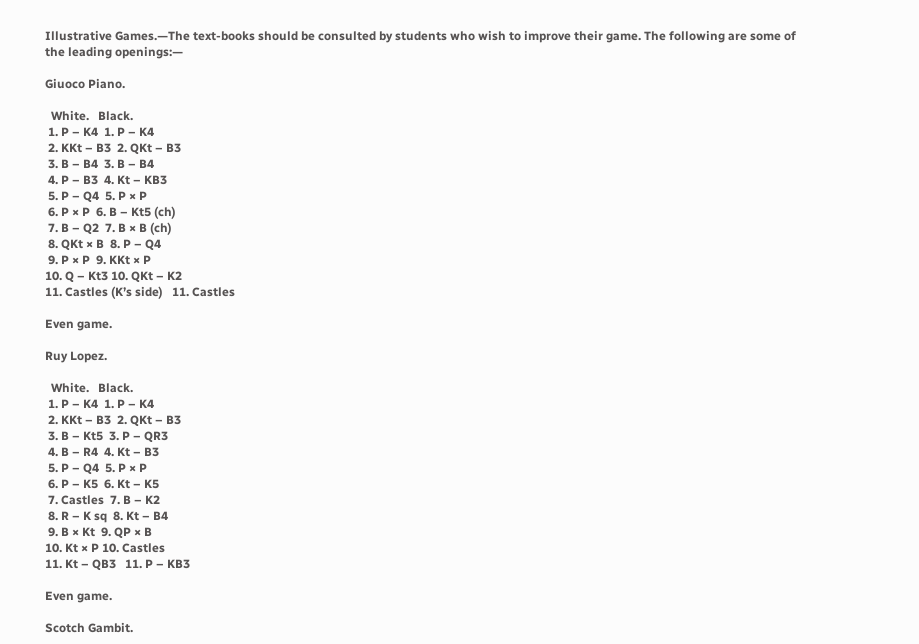Illustrative Games.—The text-books should be consulted by students who wish to improve their game. The following are some of the leading openings:—

Giuoco Piano.

  White.   Black.
 1. P – K4  1. P – K4
 2. KKt – B3  2. QKt – B3
 3. B – B4  3. B – B4
 4. P – B3  4. Kt – KB3
 5. P – Q4  5. P × P
 6. P × P  6. B – Kt5 (ch)
 7. B – Q2  7. B × B (ch)
 8. QKt × B  8. P – Q4
 9. P × P  9. KKt × P
10. Q – Kt3 10. QKt – K2
11. Castles (K’s side)   11. Castles

Even game.

Ruy Lopez.

  White.   Black.
 1. P – K4  1. P – K4
 2. KKt – B3  2. QKt – B3
 3. B – Kt5  3. P – QR3
 4. B – R4  4. Kt – B3
 5. P – Q4  5. P × P
 6. P – K5  6. Kt – K5
 7. Castles  7. B – K2
 8. R – K sq  8. Kt – B4
 9. B × Kt  9. QP × B
10. Kt × P 10. Castles
11. Kt – QB3   11. P – KB3

Even game.

Scotch Gambit.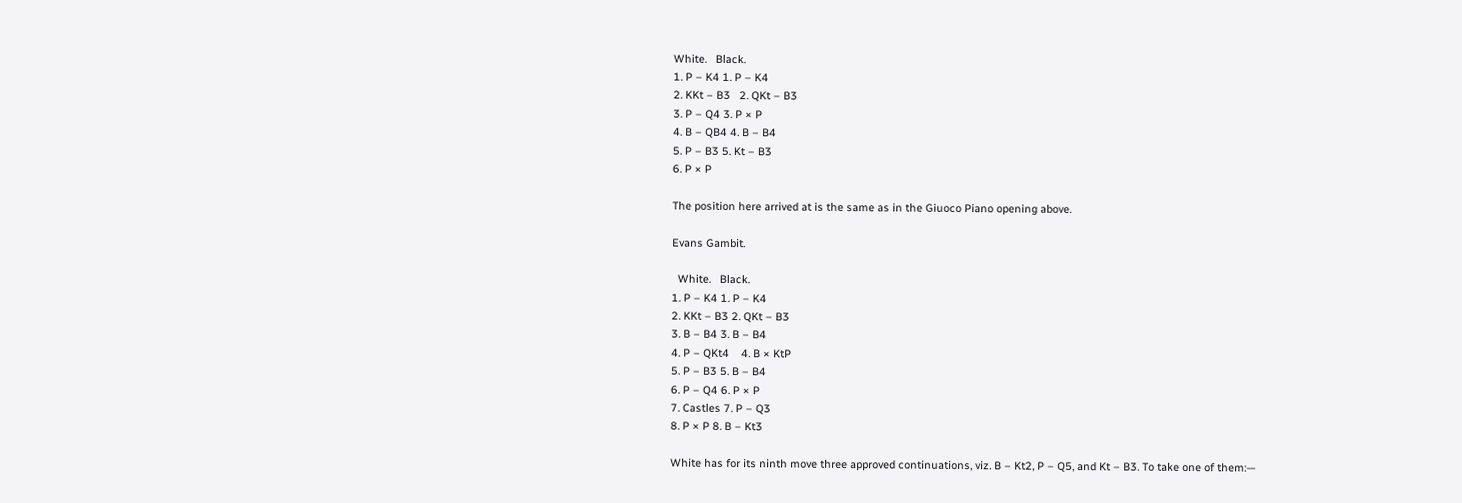White.   Black.
1. P – K4 1. P – K4
2. KKt – B3   2. QKt – B3
3. P – Q4 3. P × P
4. B – QB4 4. B – B4
5. P – B3 5. Kt – B3
6. P × P

The position here arrived at is the same as in the Giuoco Piano opening above.

Evans Gambit.

  White.   Black.
1. P – K4 1. P – K4
2. KKt – B3 2. QKt – B3
3. B – B4 3. B – B4
4. P – QKt4    4. B × KtP
5. P – B3 5. B – B4
6. P – Q4 6. P × P
7. Castles 7. P – Q3
8. P × P 8. B – Kt3

White has for its ninth move three approved continuations, viz. B – Kt2, P – Q5, and Kt – B3. To take one of them:—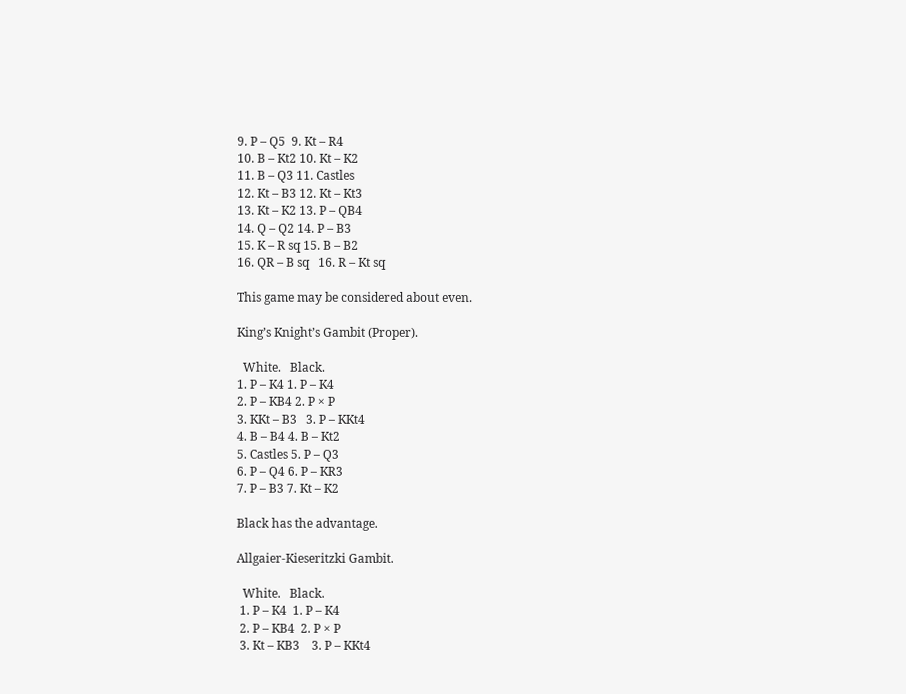9. P – Q5  9. Kt – R4
10. B – Kt2 10. Kt – K2
11. B – Q3 11. Castles
12. Kt – B3 12. Kt – Kt3
13. Kt – K2 13. P – QB4
14. Q – Q2 14. P – B3
15. K – R sq 15. B – B2
16. QR – B sq   16. R – Kt sq

This game may be considered about even.

King’s Knight’s Gambit (Proper).

  White.   Black.
1. P – K4 1. P – K4
2. P – KB4 2. P × P
3. KKt – B3   3. P – KKt4
4. B – B4 4. B – Kt2
5. Castles 5. P – Q3
6. P – Q4 6. P – KR3
7. P – B3 7. Kt – K2

Black has the advantage.

Allgaier-Kieseritzki Gambit.

  White.   Black.
 1. P – K4  1. P – K4
 2. P – KB4  2. P × P
 3. Kt – KB3    3. P – KKt4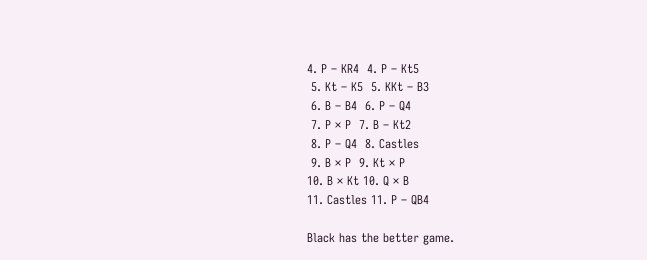4. P – KR4  4. P – Kt5
 5. Kt – K5  5. KKt – B3
 6. B – B4  6. P – Q4
 7. P × P  7. B – Kt2
 8. P – Q4  8. Castles
 9. B × P  9. Kt × P
10. B × Kt 10. Q × B
11. Castles 11. P – QB4

Black has the better game.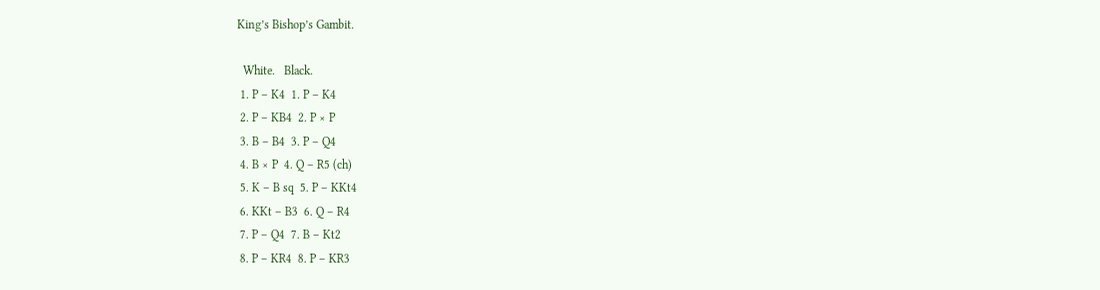King’s Bishop’s Gambit.

  White.   Black.
 1. P – K4  1. P – K4
 2. P – KB4  2. P × P
 3. B – B4  3. P – Q4
 4. B × P  4. Q – R5 (ch)
 5. K – B sq  5. P – KKt4
 6. KKt – B3  6. Q – R4
 7. P – Q4  7. B – Kt2
 8. P – KR4  8. P – KR3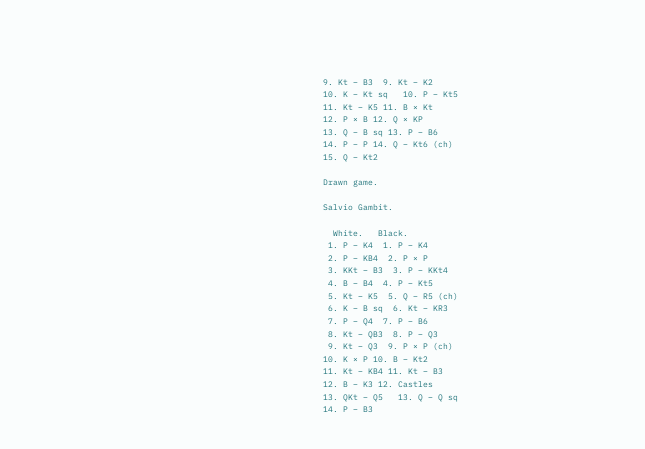9. Kt – B3  9. Kt – K2
10. K – Kt sq   10. P – Kt5
11. Kt – K5 11. B × Kt
12. P × B 12. Q × KP
13. Q – B sq 13. P – B6
14. P – P 14. Q – Kt6 (ch)
15. Q – Kt2

Drawn game.

Salvio Gambit.

  White.   Black.
 1. P – K4  1. P – K4
 2. P – KB4  2. P × P
 3. KKt – B3  3. P – KKt4
 4. B – B4  4. P – Kt5
 5. Kt – K5  5. Q – R5 (ch)
 6. K – B sq  6. Kt – KR3
 7. P – Q4  7. P – B6
 8. Kt – QB3  8. P – Q3
 9. Kt – Q3  9. P × P (ch)
10. K × P 10. B – Kt2
11. Kt – KB4 11. Kt – B3
12. B – K3 12. Castles
13. QKt – Q5   13. Q – Q sq
14. P – B3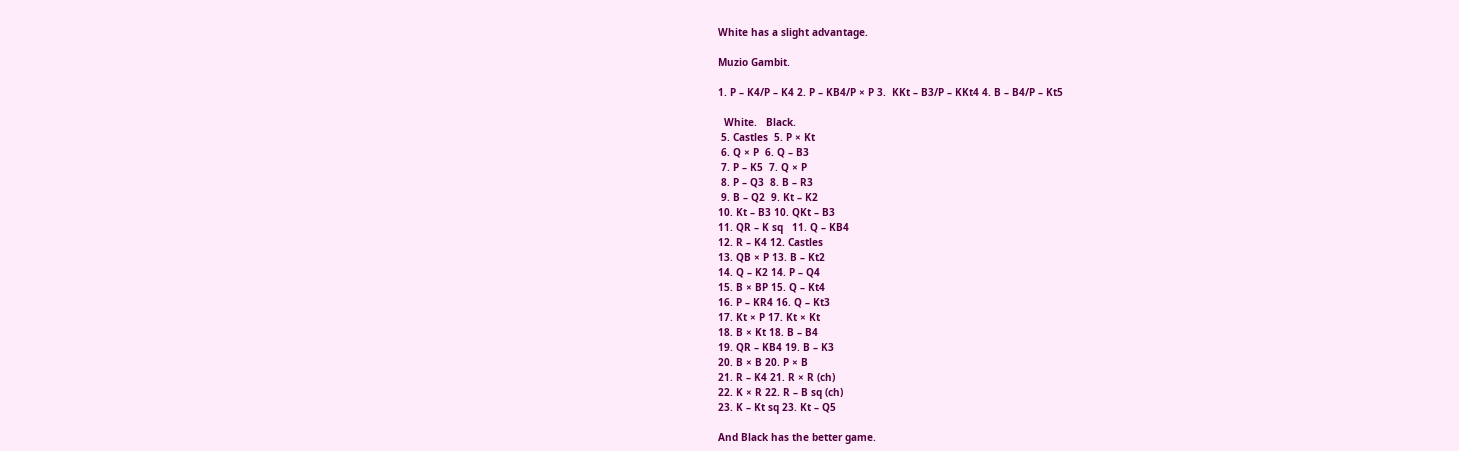White has a slight advantage.

Muzio Gambit.

1. P – K4/P – K4 2. P – KB4/P × P 3.  KKt – B3/P – KKt4 4. B – B4/P – Kt5

  White.   Black.
 5. Castles  5. P × Kt
 6. Q × P  6. Q – B3
 7. P – K5  7. Q × P
 8. P – Q3  8. B – R3
 9. B – Q2  9. Kt – K2
10. Kt – B3 10. QKt – B3
11. QR – K sq   11. Q – KB4
12. R – K4 12. Castles
13. QB × P 13. B – Kt2
14. Q – K2 14. P – Q4
15. B × BP 15. Q – Kt4
16. P – KR4 16. Q – Kt3
17. Kt × P 17. Kt × Kt
18. B × Kt 18. B – B4
19. QR – KB4 19. B – K3
20. B × B 20. P × B
21. R – K4 21. R × R (ch)
22. K × R 22. R – B sq (ch)
23. K – Kt sq 23. Kt – Q5

And Black has the better game.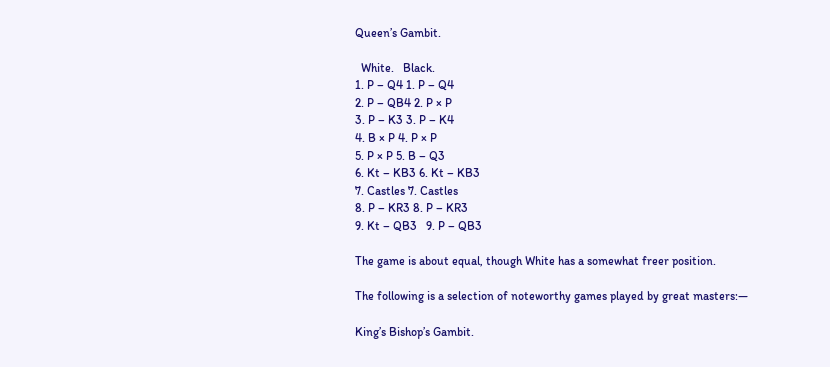Queen’s Gambit.

  White.   Black.
1. P – Q4 1. P – Q4
2. P – QB4 2. P × P
3. P – K3 3. P – K4
4. B × P 4. P × P
5. P × P 5. B – Q3
6. Kt – KB3 6. Kt – KB3
7. Castles 7. Castles
8. P – KR3 8. P – KR3
9. Kt – QB3   9. P – QB3

The game is about equal, though White has a somewhat freer position.

The following is a selection of noteworthy games played by great masters:—

King’s Bishop’s Gambit.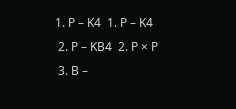1. P – K4  1. P – K4
 2. P – KB4  2. P × P
 3. B –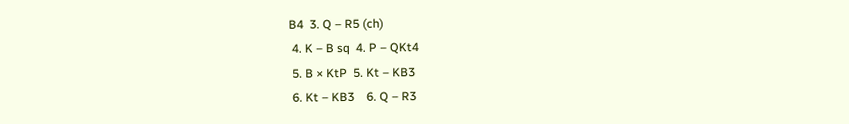B4  3. Q – R5 (ch)
 4. K – B sq  4. P – QKt4
 5. B × KtP  5. Kt – KB3
 6. Kt – KB3    6. Q – R3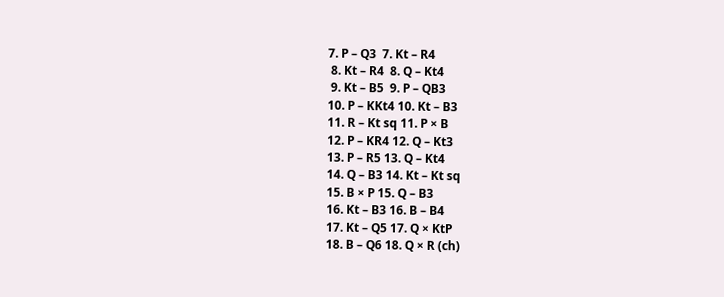7. P – Q3  7. Kt – R4
 8. Kt – R4  8. Q – Kt4
 9. Kt – B5  9. P – QB3
10. P – KKt4 10. Kt – B3
11. R – Kt sq 11. P × B
12. P – KR4 12. Q – Kt3
13. P – R5 13. Q – Kt4
14. Q – B3 14. Kt – Kt sq
15. B × P 15. Q – B3
16. Kt – B3 16. B – B4
17. Kt – Q5 17. Q × KtP
18. B – Q6 18. Q × R (ch)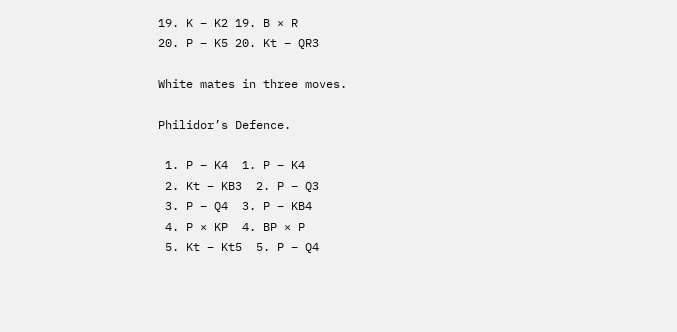19. K – K2 19. B × R
20. P – K5 20. Kt – QR3

White mates in three moves.

Philidor’s Defence.

 1. P – K4  1. P – K4
 2. Kt – KB3  2. P – Q3
 3. P – Q4  3. P – KB4
 4. P × KP  4. BP × P
 5. Kt – Kt5  5. P – Q4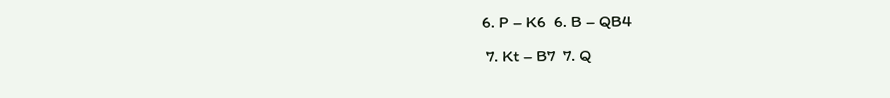6. P – K6  6. B – QB4
 7. Kt – B7  7. Q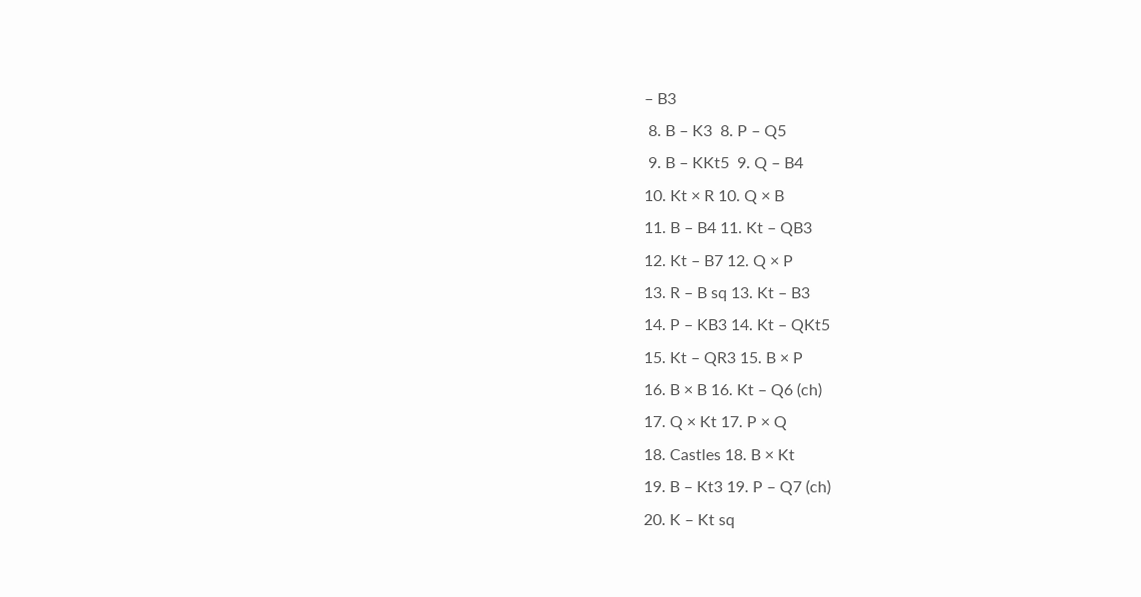– B3
 8. B – K3  8. P – Q5
 9. B – KKt5  9. Q – B4
10. Kt × R 10. Q × B
11. B – B4 11. Kt – QB3
12. Kt – B7 12. Q × P
13. R – B sq 13. Kt – B3
14. P – KB3 14. Kt – QKt5
15. Kt – QR3 15. B × P
16. B × B 16. Kt – Q6 (ch)
17. Q × Kt 17. P × Q
18. Castles 18. B × Kt
19. B – Kt3 19. P – Q7 (ch)
20. K – Kt sq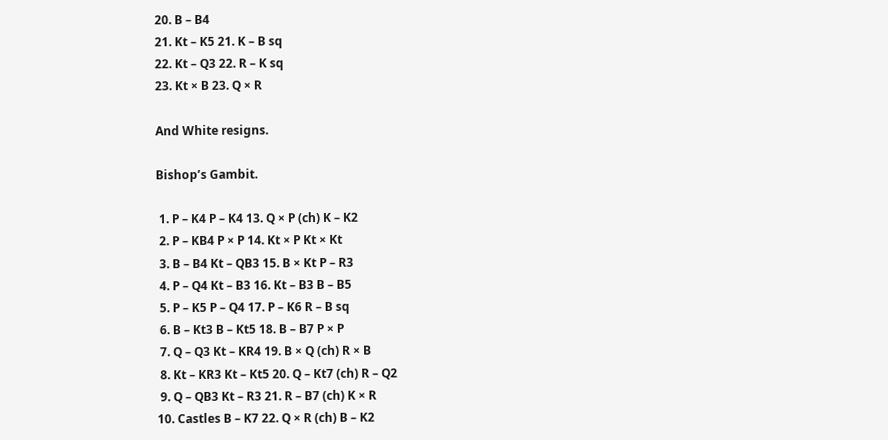20. B – B4
21. Kt – K5 21. K – B sq
22. Kt – Q3 22. R – K sq
23. Kt × B 23. Q × R

And White resigns.

Bishop’s Gambit.

 1. P – K4 P – K4 13. Q × P (ch) K – K2
 2. P – KB4 P × P 14. Kt × P Kt × Kt
 3. B – B4 Kt – QB3 15. B × Kt P – R3
 4. P – Q4 Kt – B3 16. Kt – B3 B – B5
 5. P – K5 P – Q4 17. P – K6 R – B sq
 6. B – Kt3 B – Kt5 18. B – B7 P × P
 7. Q – Q3 Kt – KR4 19. B × Q (ch) R × B
 8. Kt – KR3 Kt – Kt5 20. Q – Kt7 (ch) R – Q2
 9. Q – QB3 Kt – R3 21. R – B7 (ch) K × R
10. Castles B – K7 22. Q × R (ch) B – K2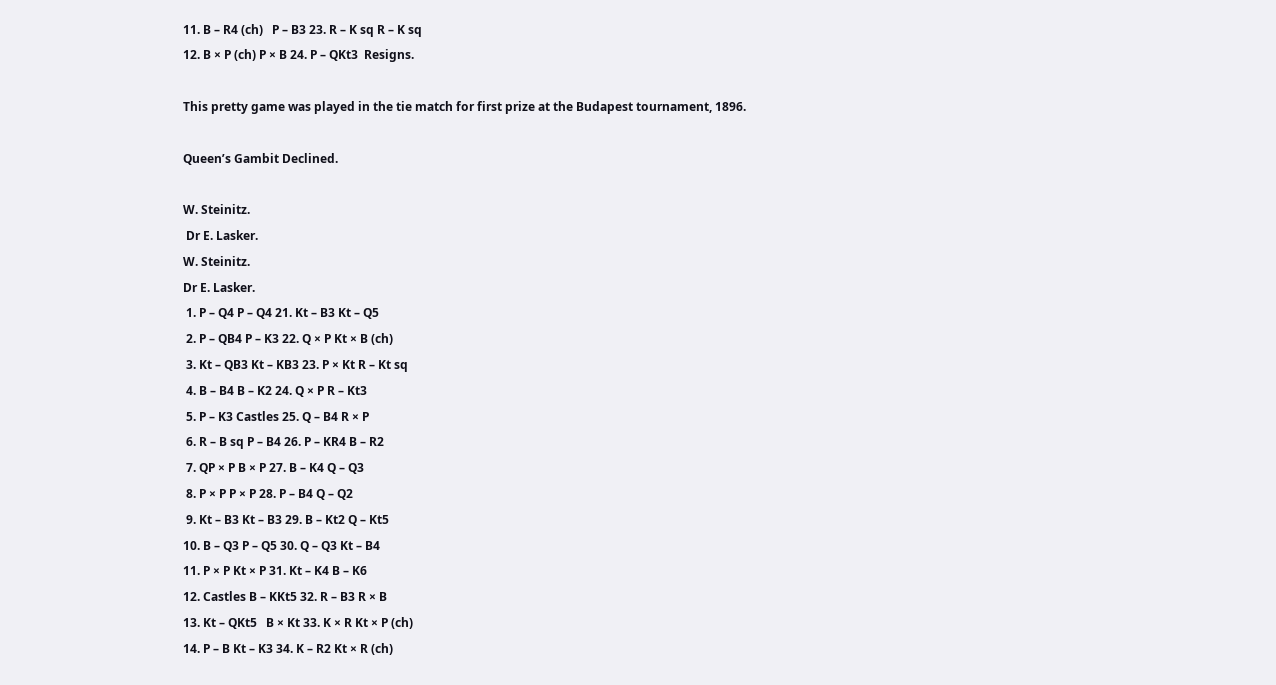11. B – R4 (ch)   P – B3 23. R – K sq R – K sq
12. B × P (ch) P × B 24. P – QKt3  Resigns.

This pretty game was played in the tie match for first prize at the Budapest tournament, 1896.

Queen’s Gambit Declined.

W. Steinitz.
 Dr E. Lasker.
W. Steinitz.
Dr E. Lasker.
 1. P – Q4 P – Q4 21. Kt – B3 Kt – Q5
 2. P – QB4 P – K3 22. Q × P Kt × B (ch)
 3. Kt – QB3 Kt – KB3 23. P × Kt R – Kt sq
 4. B – B4 B – K2 24. Q × P R – Kt3
 5. P – K3 Castles 25. Q – B4 R × P
 6. R – B sq P – B4 26. P – KR4 B – R2
 7. QP × P B × P 27. B – K4 Q – Q3
 8. P × P P × P 28. P – B4 Q – Q2
 9. Kt – B3 Kt – B3 29. B – Kt2 Q – Kt5
10. B – Q3 P – Q5 30. Q – Q3 Kt – B4
11. P × P Kt × P 31. Kt – K4 B – K6
12. Castles B – KKt5 32. R – B3 R × B
13. Kt – QKt5   B × Kt 33. K × R Kt × P (ch)
14. P – B Kt – K3 34. K – R2 Kt × R (ch)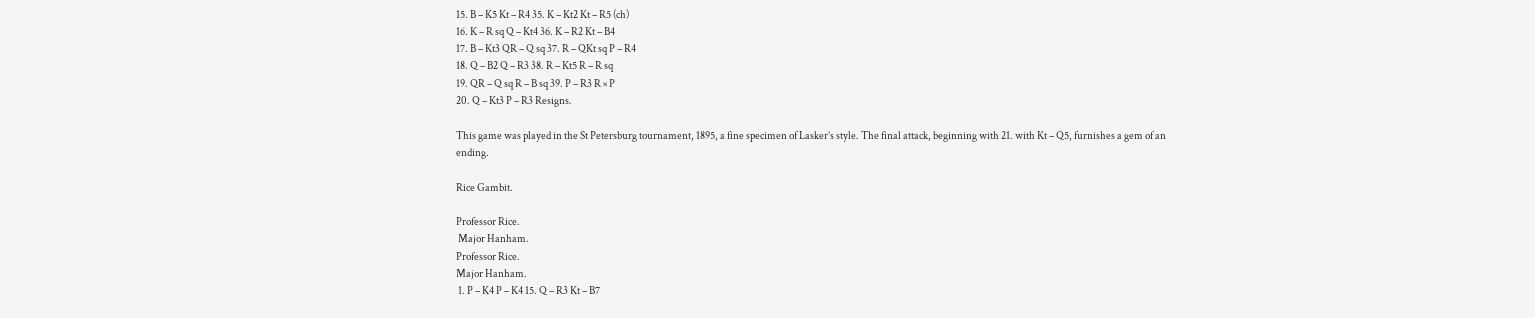15. B – K5 Kt – R4 35. K – Kt2 Kt – R5 (ch)
16. K – R sq Q – Kt4 36. K – R2 Kt – B4
17. B – Kt3 QR – Q sq 37. R – QKt sq P – R4
18. Q – B2 Q – R3 38. R – Kt5 R – R sq
19. QR – Q sq R – B sq 39. P – R3 R × P
20. Q – Kt3 P – R3 Resigns.

This game was played in the St Petersburg tournament, 1895, a fine specimen of Lasker’s style. The final attack, beginning with 21. with Kt – Q5, furnishes a gem of an ending.

Rice Gambit.

Professor Rice.
 Major Hanham.
Professor Rice.
Major Hanham.
 1. P – K4 P – K4 15. Q – R3 Kt – B7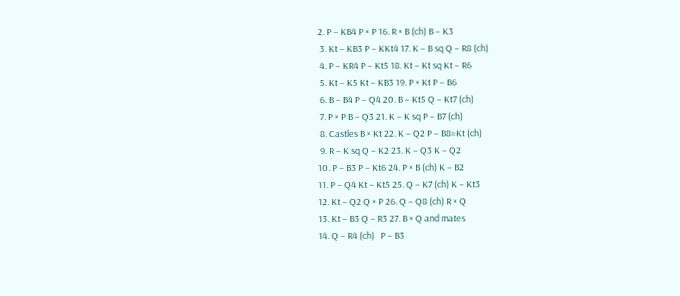2. P – KB4 P × P 16. R × B (ch) B – K3
 3. Kt – KB3 P – KKt4 17. K – B sq Q – R8 (ch)
 4. P – KR4 P – Kt5 18. Kt – Kt sq Kt – R6
 5. Kt – K5 Kt – KB3 19. P × Kt P – B6
 6. B – B4 P – Q4 20. B – Kt5 Q – Kt7 (ch)
 7. P × P B – Q3 21. K – K sq P – B7 (ch)
 8. Castles B × Kt 22. K – Q2 P – B8=Kt (ch)
 9. R – K sq Q – K2 23. K – Q3 K – Q2
10. P – B3 P – Kt6 24. P × B (ch) K – B2
11. P – Q4 Kt – Kt5 25. Q – K7 (ch) K – Kt3
12. Kt – Q2 Q × P 26. Q – Q8 (ch) R × Q
13. Kt – B3 Q – R3 27. B × Q and mates
14. Q – R4 (ch)   P – B3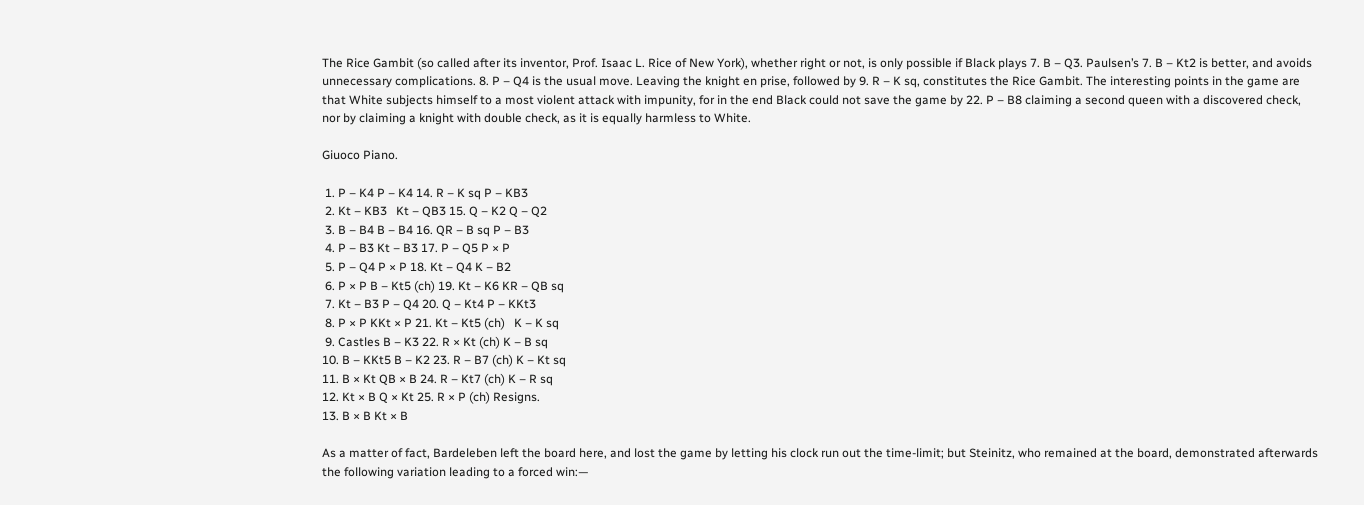The Rice Gambit (so called after its inventor, Prof. Isaac L. Rice of New York), whether right or not, is only possible if Black plays 7. B – Q3. Paulsen’s 7. B – Kt2 is better, and avoids unnecessary complications. 8. P – Q4 is the usual move. Leaving the knight en prise, followed by 9. R – K sq, constitutes the Rice Gambit. The interesting points in the game are that White subjects himself to a most violent attack with impunity, for in the end Black could not save the game by 22. P – B8 claiming a second queen with a discovered check, nor by claiming a knight with double check, as it is equally harmless to White.

Giuoco Piano.

 1. P – K4 P – K4 14. R – K sq P – KB3
 2. Kt – KB3   Kt – QB3 15. Q – K2 Q – Q2
 3. B – B4 B – B4 16. QR – B sq P – B3
 4. P – B3 Kt – B3 17. P – Q5 P × P
 5. P – Q4 P × P 18. Kt – Q4 K – B2
 6. P × P B – Kt5 (ch) 19. Kt – K6 KR – QB sq
 7. Kt – B3 P – Q4 20. Q – Kt4 P – KKt3
 8. P × P KKt × P 21. Kt – Kt5 (ch)   K – K sq
 9. Castles B – K3 22. R × Kt (ch) K – B sq
10. B – KKt5 B – K2 23. R – B7 (ch) K – Kt sq
11. B × Kt QB × B 24. R – Kt7 (ch) K – R sq
12. Kt × B Q × Kt 25. R × P (ch) Resigns.
13. B × B Kt × B

As a matter of fact, Bardeleben left the board here, and lost the game by letting his clock run out the time-limit; but Steinitz, who remained at the board, demonstrated afterwards the following variation leading to a forced win:—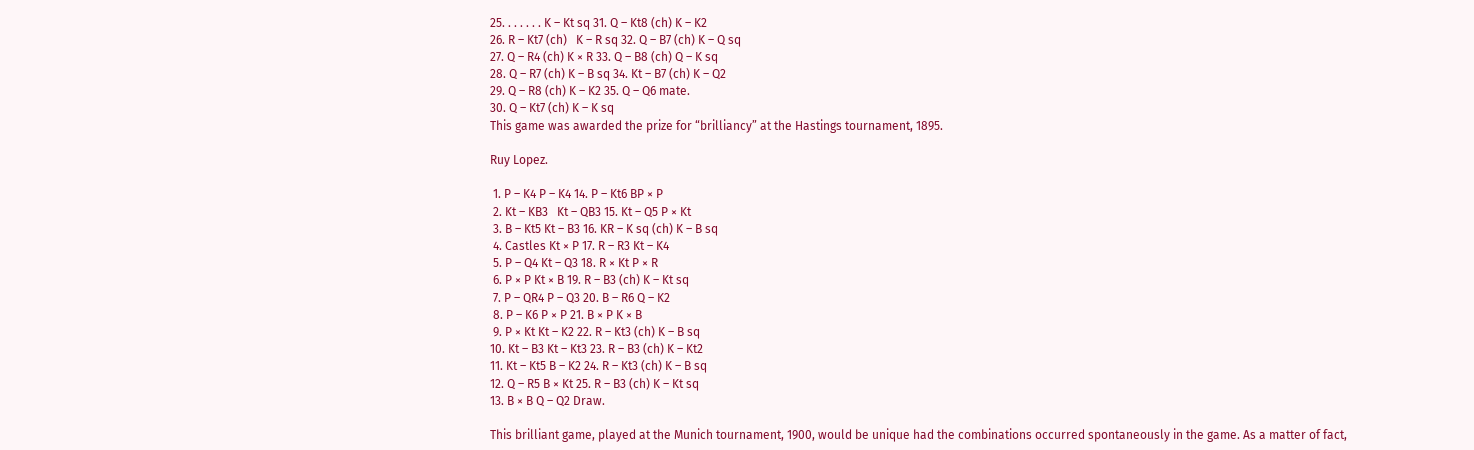25. . . . . . . K – Kt sq 31. Q – Kt8 (ch) K – K2
26. R – Kt7 (ch)   K – R sq 32. Q – B7 (ch) K – Q sq
27. Q – R4 (ch) K × R 33. Q – B8 (ch) Q – K sq
28. Q – R7 (ch) K – B sq 34. Kt – B7 (ch) K – Q2
29. Q – R8 (ch) K – K2 35. Q – Q6 mate.
30. Q – Kt7 (ch) K – K sq
This game was awarded the prize for “brilliancy” at the Hastings tournament, 1895.

Ruy Lopez.

 1. P – K4 P – K4 14. P – Kt6 BP × P
 2. Kt – KB3   Kt – QB3 15. Kt – Q5 P × Kt
 3. B – Kt5 Kt – B3 16. KR – K sq (ch) K – B sq
 4. Castles Kt × P 17. R – R3 Kt – K4
 5. P – Q4 Kt – Q3 18. R × Kt P × R
 6. P × P Kt × B 19. R – B3 (ch) K – Kt sq
 7. P – QR4 P – Q3 20. B – R6 Q – K2
 8. P – K6 P × P 21. B × P K × B
 9. P × Kt Kt – K2 22. R – Kt3 (ch) K – B sq
10. Kt – B3 Kt – Kt3 23. R – B3 (ch) K – Kt2
11. Kt – Kt5 B – K2 24. R – Kt3 (ch) K – B sq
12. Q – R5 B × Kt 25. R – B3 (ch) K – Kt sq
13. B × B Q – Q2 Draw.

This brilliant game, played at the Munich tournament, 1900, would be unique had the combinations occurred spontaneously in the game. As a matter of fact,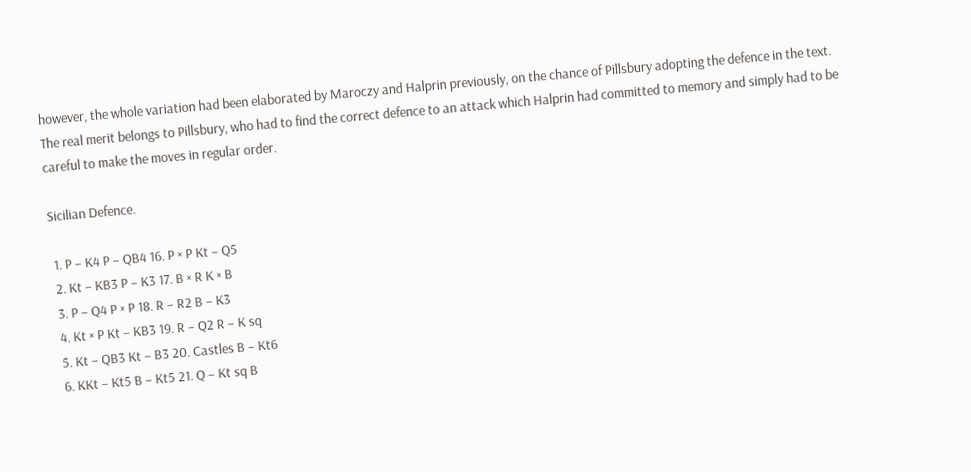however, the whole variation had been elaborated by Maroczy and Halprin previously, on the chance of Pillsbury adopting the defence in the text. The real merit belongs to Pillsbury, who had to find the correct defence to an attack which Halprin had committed to memory and simply had to be careful to make the moves in regular order.

Sicilian Defence.

 1. P – K4 P – QB4 16. P × P Kt – Q5
 2. Kt – KB3 P – K3 17. B × R K × B
 3. P – Q4 P × P 18. R – R2 B – K3
 4. Kt × P Kt – KB3 19. R – Q2 R – K sq
 5. Kt – QB3 Kt – B3 20. Castles B – Kt6
 6. KKt – Kt5 B – Kt5 21. Q – Kt sq B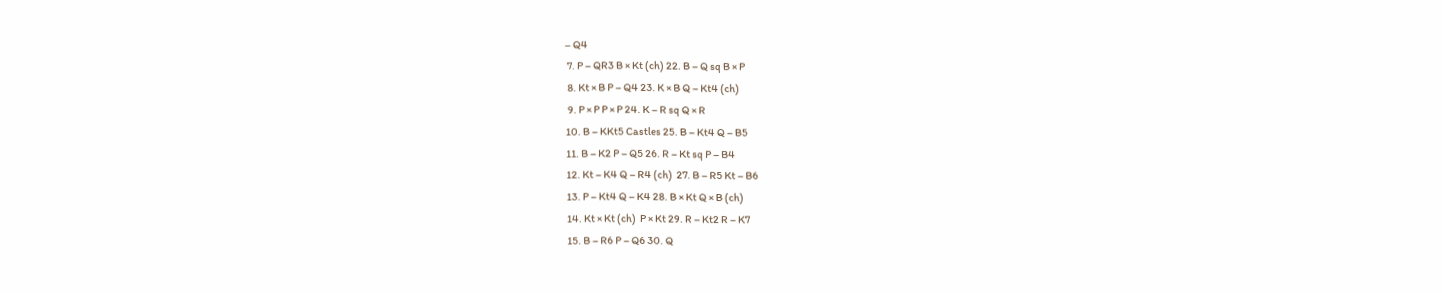– Q4
 7. P – QR3 B × Kt (ch) 22. B – Q sq B × P
 8. Kt × B P – Q4 23. K × B Q – Kt4 (ch)
 9. P × P P × P 24. K – R sq Q × R
10. B – KKt5 Castles 25. B – Kt4 Q – B5
11. B – K2 P – Q5 26. R – Kt sq P – B4
12. Kt – K4 Q – R4 (ch)  27. B – R5 Kt – B6
13. P – Kt4 Q – K4 28. B × Kt Q × B (ch)
14. Kt × Kt (ch)  P × Kt 29. R – Kt2 R – K7
15. B – R6 P – Q6 30. Q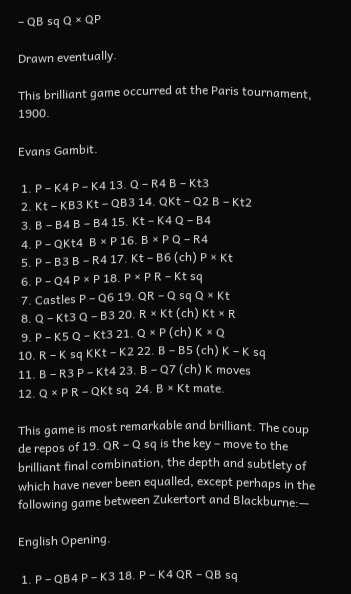– QB sq Q × QP

Drawn eventually.

This brilliant game occurred at the Paris tournament, 1900.

Evans Gambit.

 1. P – K4 P – K4 13. Q – R4 B – Kt3
 2. Kt – KB3 Kt – QB3 14. QKt – Q2 B – Kt2
 3. B – B4 B – B4 15. Kt – K4 Q – B4
 4. P – QKt4  B × P 16. B × P Q – R4
 5. P – B3 B – R4 17. Kt – B6 (ch) P × Kt
 6. P – Q4 P × P 18. P × P R – Kt sq
 7. Castles P – Q6 19. QR – Q sq Q × Kt
 8. Q – Kt3 Q – B3 20. R × Kt (ch) Kt × R
 9. P – K5 Q – Kt3 21. Q × P (ch) K × Q
10. R – K sq KKt – K2 22. B – B5 (ch) K – K sq
11. B – R3 P – Kt4 23. B – Q7 (ch) K moves
12. Q × P R – QKt sq  24. B × Kt mate.

This game is most remarkable and brilliant. The coup de repos of 19. QR – Q sq is the key – move to the brilliant final combination, the depth and subtlety of which have never been equalled, except perhaps in the following game between Zukertort and Blackburne:—

English Opening.

 1. P – QB4 P – K3 18. P – K4 QR – QB sq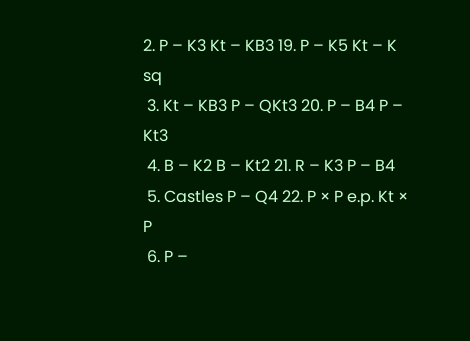2. P – K3 Kt – KB3 19. P – K5 Kt – K sq
 3. Kt – KB3 P – QKt3 20. P – B4 P – Kt3
 4. B – K2 B – Kt2 21. R – K3 P – B4
 5. Castles P – Q4 22. P × P e.p. Kt × P
 6. P –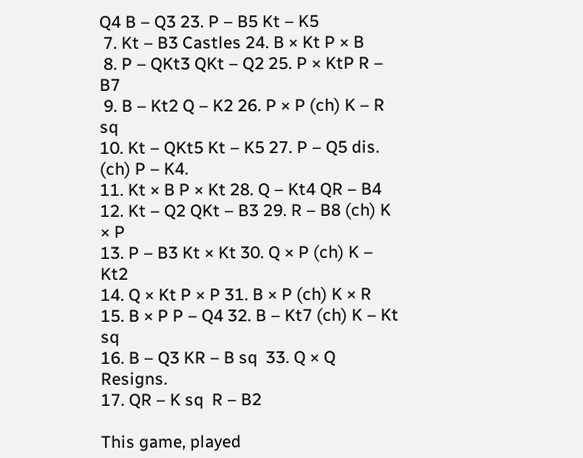Q4 B – Q3 23. P – B5 Kt – K5
 7. Kt – B3 Castles 24. B × Kt P × B
 8. P – QKt3 QKt – Q2 25. P × KtP R – B7
 9. B – Kt2 Q – K2 26. P × P (ch) K – R sq
10. Kt – QKt5 Kt – K5 27. P – Q5 dis. (ch) P – K4.
11. Kt × B P × Kt 28. Q – Kt4 QR – B4
12. Kt – Q2 QKt – B3 29. R – B8 (ch) K × P
13. P – B3 Kt × Kt 30. Q × P (ch) K – Kt2
14. Q × Kt P × P 31. B × P (ch) K × R
15. B × P P – Q4 32. B – Kt7 (ch) K – Kt sq
16. B – Q3 KR – B sq  33. Q × Q Resigns.
17. QR – K sq  R – B2

This game, played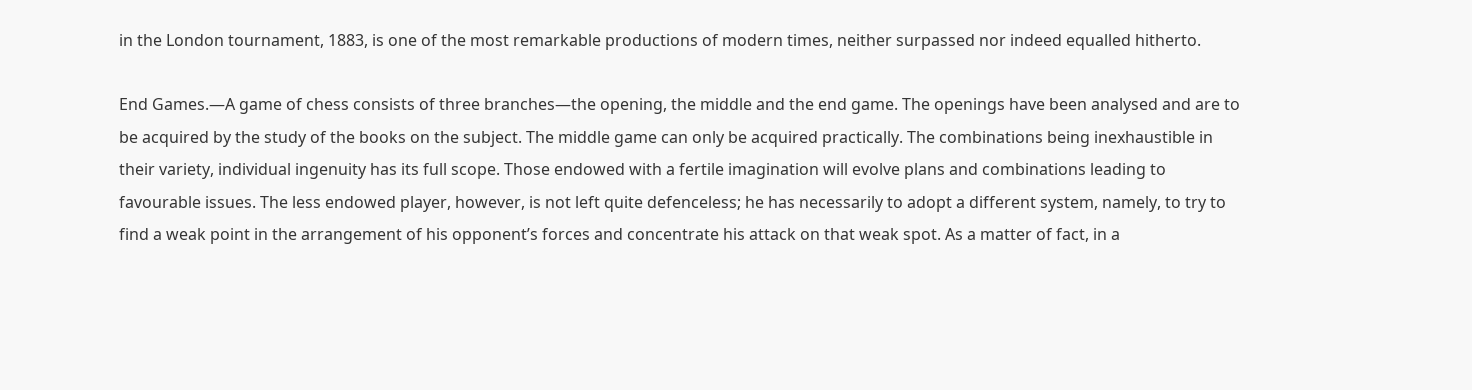in the London tournament, 1883, is one of the most remarkable productions of modern times, neither surpassed nor indeed equalled hitherto.

End Games.—A game of chess consists of three branches—the opening, the middle and the end game. The openings have been analysed and are to be acquired by the study of the books on the subject. The middle game can only be acquired practically. The combinations being inexhaustible in their variety, individual ingenuity has its full scope. Those endowed with a fertile imagination will evolve plans and combinations leading to favourable issues. The less endowed player, however, is not left quite defenceless; he has necessarily to adopt a different system, namely, to try to find a weak point in the arrangement of his opponent’s forces and concentrate his attack on that weak spot. As a matter of fact, in a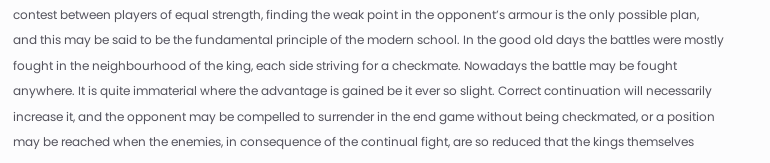contest between players of equal strength, finding the weak point in the opponent’s armour is the only possible plan, and this may be said to be the fundamental principle of the modern school. In the good old days the battles were mostly fought in the neighbourhood of the king, each side striving for a checkmate. Nowadays the battle may be fought anywhere. It is quite immaterial where the advantage is gained be it ever so slight. Correct continuation will necessarily increase it, and the opponent may be compelled to surrender in the end game without being checkmated, or a position may be reached when the enemies, in consequence of the continual fight, are so reduced that the kings themselves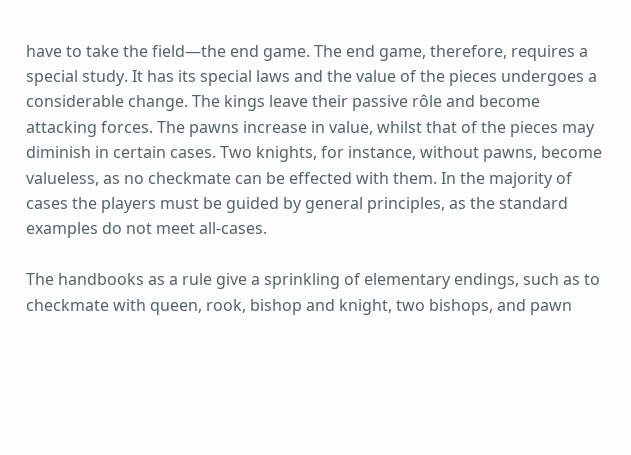have to take the field—the end game. The end game, therefore, requires a special study. It has its special laws and the value of the pieces undergoes a considerable change. The kings leave their passive rôle and become attacking forces. The pawns increase in value, whilst that of the pieces may diminish in certain cases. Two knights, for instance, without pawns, become valueless, as no checkmate can be effected with them. In the majority of cases the players must be guided by general principles, as the standard examples do not meet all-cases.

The handbooks as a rule give a sprinkling of elementary endings, such as to checkmate with queen, rook, bishop and knight, two bishops, and pawn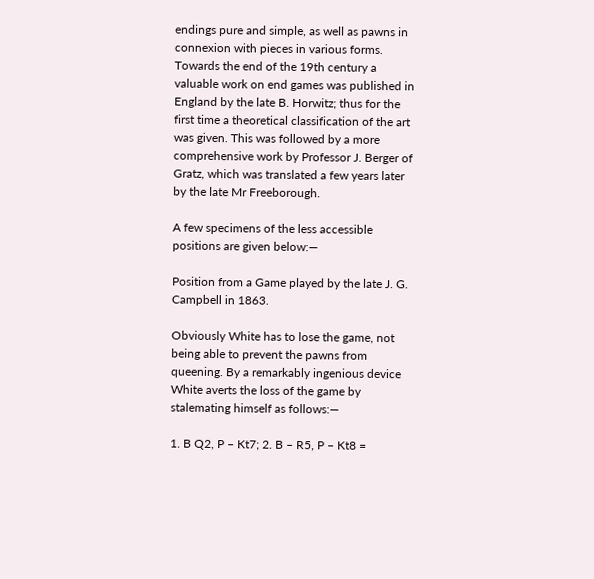endings pure and simple, as well as pawns in connexion with pieces in various forms. Towards the end of the 19th century a valuable work on end games was published in England by the late B. Horwitz; thus for the first time a theoretical classification of the art was given. This was followed by a more comprehensive work by Professor J. Berger of Gratz, which was translated a few years later by the late Mr Freeborough.

A few specimens of the less accessible positions are given below:—

Position from a Game played by the late J. G. Campbell in 1863.

Obviously White has to lose the game, not being able to prevent the pawns from queening. By a remarkably ingenious device White averts the loss of the game by stalemating himself as follows:—

1. B Q2, P – Kt7; 2. B – R5, P – Kt8 =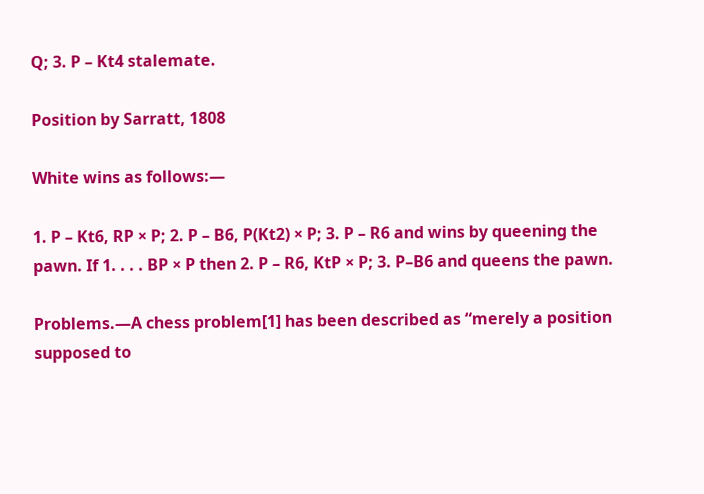Q; 3. P – Kt4 stalemate.

Position by Sarratt, 1808

White wins as follows:—

1. P – Kt6, RP × P; 2. P – B6, P(Kt2) × P; 3. P – R6 and wins by queening the pawn. If 1. . . . BP × P then 2. P – R6, KtP × P; 3. P–B6 and queens the pawn.

Problems.—A chess problem[1] has been described as “merely a position supposed to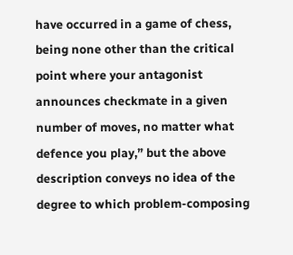have occurred in a game of chess, being none other than the critical point where your antagonist announces checkmate in a given number of moves, no matter what defence you play,” but the above description conveys no idea of the degree to which problem-composing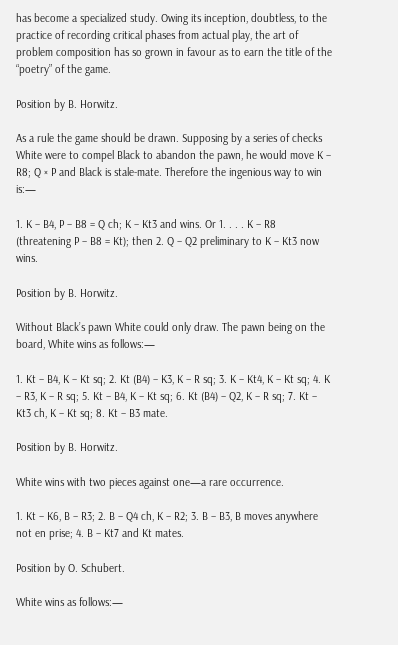has become a specialized study. Owing its inception, doubtless, to the practice of recording critical phases from actual play, the art of problem composition has so grown in favour as to earn the title of the “poetry” of the game.

Position by B. Horwitz.

As a rule the game should be drawn. Supposing by a series of checks White were to compel Black to abandon the pawn, he would move K – R8; Q × P and Black is stale-mate. Therefore the ingenious way to win is:—

1. K – B4, P – B8 = Q ch; K – Kt3 and wins. Or 1. . . . K – R8 (threatening P – B8 = Kt); then 2. Q – Q2 preliminary to K – Kt3 now wins.

Position by B. Horwitz.

Without Black’s pawn White could only draw. The pawn being on the board, White wins as follows:—

1. Kt – B4, K – Kt sq; 2. Kt (B4) – K3, K – R sq; 3. K – Kt4, K – Kt sq; 4. K – R3, K – R sq; 5. Kt – B4, K – Kt sq; 6. Kt (B4) – Q2, K – R sq; 7. Kt – Kt3 ch, K – Kt sq; 8. Kt – B3 mate.

Position by B. Horwitz.

White wins with two pieces against one—a rare occurrence.

1. Kt – K6, B – R3; 2. B – Q4 ch, K – R2; 3. B – B3, B moves anywhere not en prise; 4. B – Kt7 and Kt mates.

Position by O. Schubert.

White wins as follows:—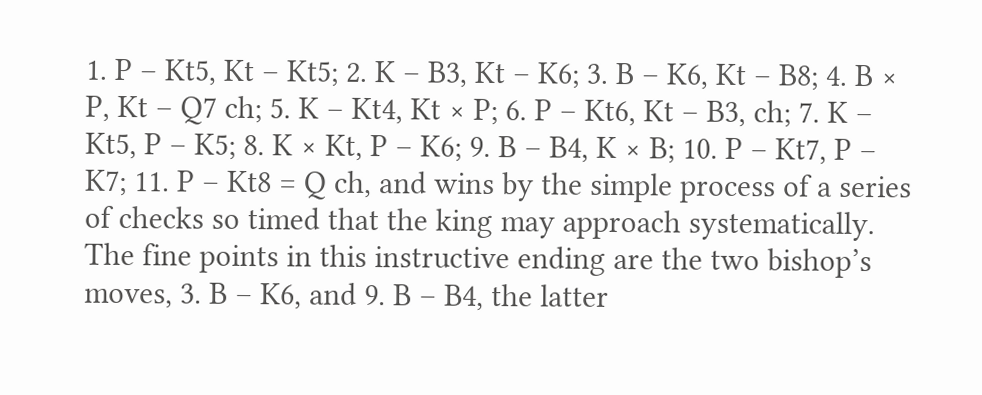1. P – Kt5, Kt – Kt5; 2. K – B3, Kt – K6; 3. B – K6, Kt – B8; 4. B × P, Kt – Q7 ch; 5. K – Kt4, Kt × P; 6. P – Kt6, Kt – B3, ch; 7. K – Kt5, P – K5; 8. K × Kt, P – K6; 9. B – B4, K × B; 10. P – Kt7, P – K7; 11. P – Kt8 = Q ch, and wins by the simple process of a series of checks so timed that the king may approach systematically. The fine points in this instructive ending are the two bishop’s moves, 3. B – K6, and 9. B – B4, the latter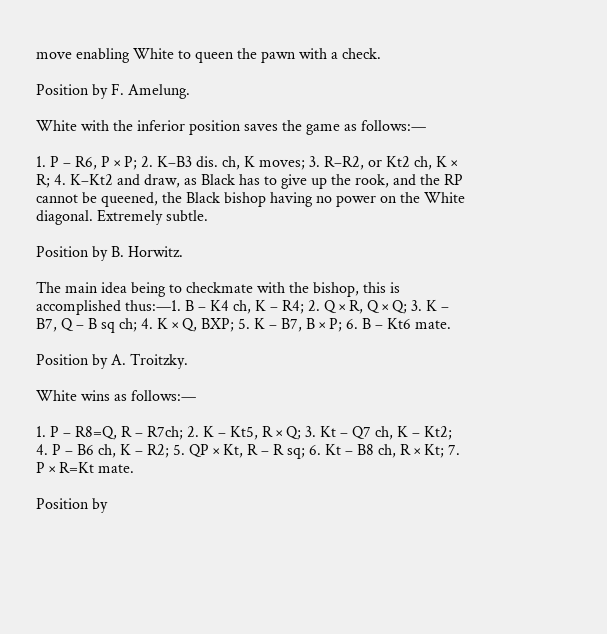move enabling White to queen the pawn with a check.

Position by F. Amelung.

White with the inferior position saves the game as follows:—

1. P – R6, P × P; 2. K–B3 dis. ch, K moves; 3. R–R2, or Kt2 ch, K × R; 4. K–Kt2 and draw, as Black has to give up the rook, and the RP cannot be queened, the Black bishop having no power on the White diagonal. Extremely subtle.

Position by B. Horwitz.

The main idea being to checkmate with the bishop, this is accomplished thus:—1. B – K4 ch, K – R4; 2. Q × R, Q × Q; 3. K – B7, Q – B sq ch; 4. K × Q, BXP; 5. K – B7, B × P; 6. B – Kt6 mate.

Position by A. Troitzky.

White wins as follows:—

1. P – R8=Q, R – R7ch; 2. K – Kt5, R × Q; 3. Kt – Q7 ch, K – Kt2; 4. P – B6 ch, K – R2; 5. QP × Kt, R – R sq; 6. Kt – B8 ch, R × Kt; 7. P × R=Kt mate.

Position by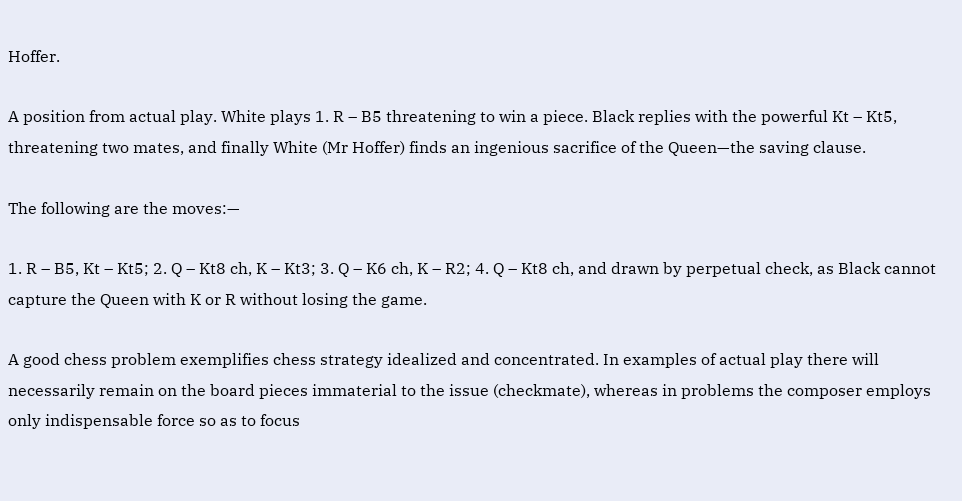Hoffer.

A position from actual play. White plays 1. R – B5 threatening to win a piece. Black replies with the powerful Kt – Kt5, threatening two mates, and finally White (Mr Hoffer) finds an ingenious sacrifice of the Queen—the saving clause.

The following are the moves:—

1. R – B5, Kt – Kt5; 2. Q – Kt8 ch, K – Kt3; 3. Q – K6 ch, K – R2; 4. Q – Kt8 ch, and drawn by perpetual check, as Black cannot capture the Queen with K or R without losing the game.

A good chess problem exemplifies chess strategy idealized and concentrated. In examples of actual play there will necessarily remain on the board pieces immaterial to the issue (checkmate), whereas in problems the composer employs only indispensable force so as to focus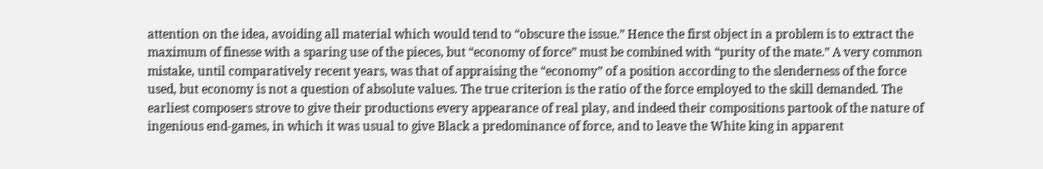attention on the idea, avoiding all material which would tend to “obscure the issue.” Hence the first object in a problem is to extract the maximum of finesse with a sparing use of the pieces, but “economy of force” must be combined with “purity of the mate.” A very common mistake, until comparatively recent years, was that of appraising the “economy” of a position according to the slenderness of the force used, but economy is not a question of absolute values. The true criterion is the ratio of the force employed to the skill demanded. The earliest composers strove to give their productions every appearance of real play, and indeed their compositions partook of the nature of ingenious end-games, in which it was usual to give Black a predominance of force, and to leave the White king in apparent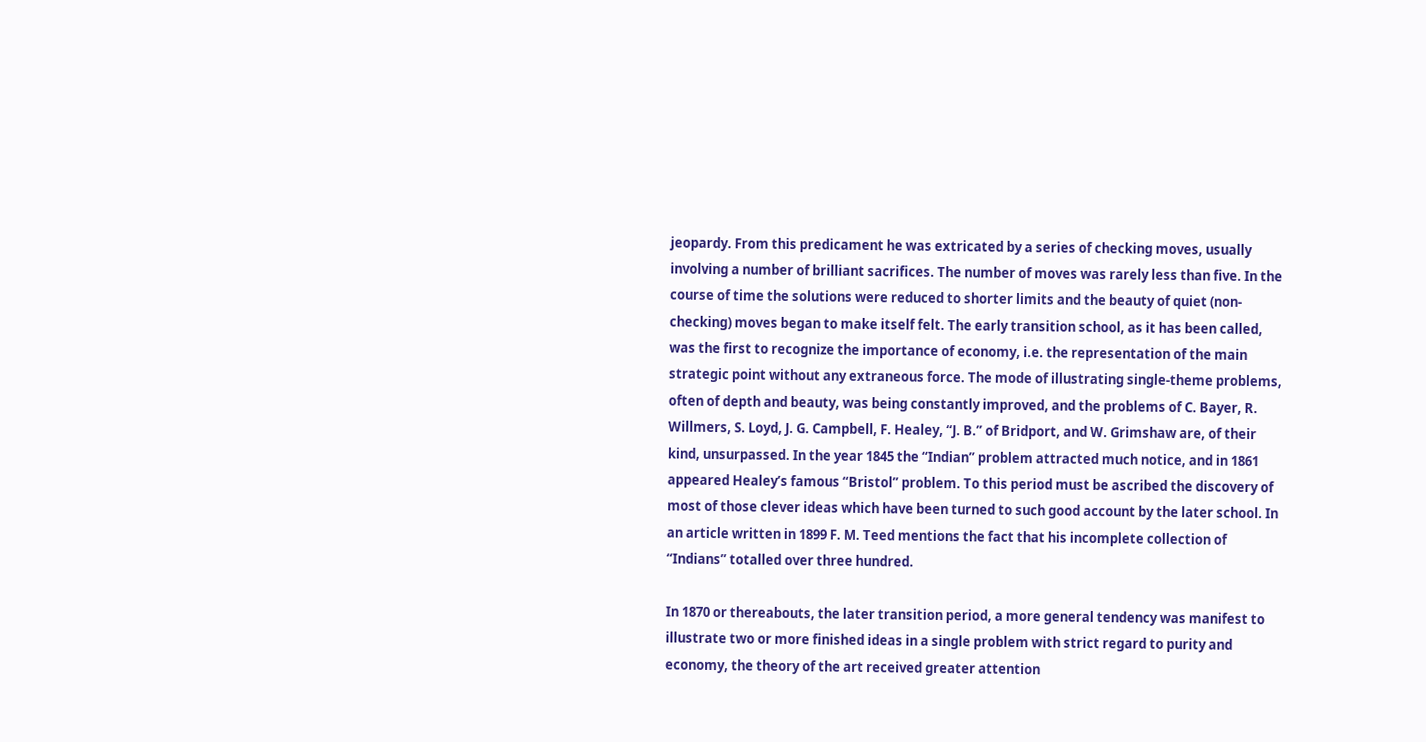jeopardy. From this predicament he was extricated by a series of checking moves, usually involving a number of brilliant sacrifices. The number of moves was rarely less than five. In the course of time the solutions were reduced to shorter limits and the beauty of quiet (non-checking) moves began to make itself felt. The early transition school, as it has been called, was the first to recognize the importance of economy, i.e. the representation of the main strategic point without any extraneous force. The mode of illustrating single-theme problems, often of depth and beauty, was being constantly improved, and the problems of C. Bayer, R. Willmers, S. Loyd, J. G. Campbell, F. Healey, “J. B.” of Bridport, and W. Grimshaw are, of their kind, unsurpassed. In the year 1845 the “Indian” problem attracted much notice, and in 1861 appeared Healey’s famous “Bristol” problem. To this period must be ascribed the discovery of most of those clever ideas which have been turned to such good account by the later school. In an article written in 1899 F. M. Teed mentions the fact that his incomplete collection of “Indians” totalled over three hundred.

In 1870 or thereabouts, the later transition period, a more general tendency was manifest to illustrate two or more finished ideas in a single problem with strict regard to purity and economy, the theory of the art received greater attention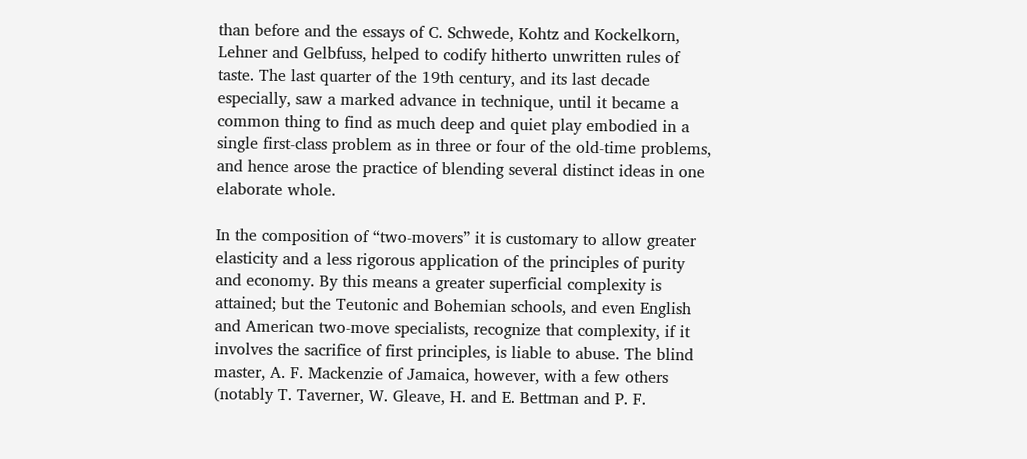than before and the essays of C. Schwede, Kohtz and Kockelkorn, Lehner and Gelbfuss, helped to codify hitherto unwritten rules of taste. The last quarter of the 19th century, and its last decade especially, saw a marked advance in technique, until it became a common thing to find as much deep and quiet play embodied in a single first-class problem as in three or four of the old-time problems, and hence arose the practice of blending several distinct ideas in one elaborate whole.

In the composition of “two-movers” it is customary to allow greater elasticity and a less rigorous application of the principles of purity and economy. By this means a greater superficial complexity is attained; but the Teutonic and Bohemian schools, and even English and American two-move specialists, recognize that complexity, if it involves the sacrifice of first principles, is liable to abuse. The blind master, A. F. Mackenzie of Jamaica, however, with a few others (notably T. Taverner, W. Gleave, H. and E. Bettman and P. F.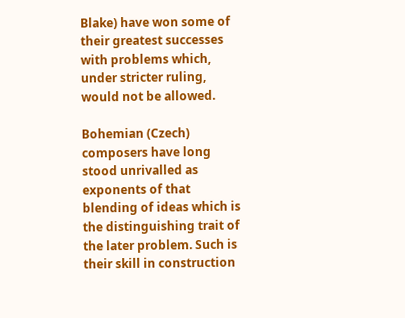Blake) have won some of their greatest successes with problems which, under stricter ruling, would not be allowed.

Bohemian (Czech) composers have long stood unrivalled as exponents of that blending of ideas which is the distinguishing trait of the later problem. Such is their skill in construction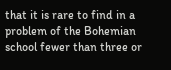that it is rare to find in a problem of the Bohemian school fewer than three or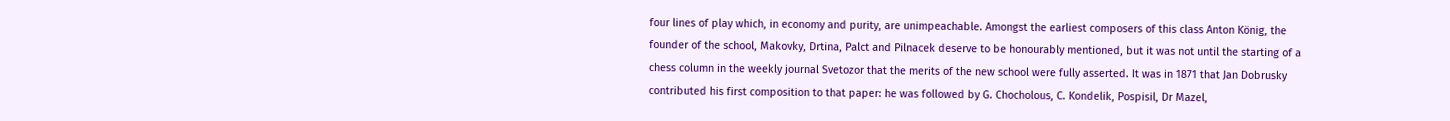four lines of play which, in economy and purity, are unimpeachable. Amongst the earliest composers of this class Anton König, the founder of the school, Makovky, Drtina, Palct and Pilnacek deserve to be honourably mentioned, but it was not until the starting of a chess column in the weekly journal Svetozor that the merits of the new school were fully asserted. It was in 1871 that Jan Dobrusky contributed his first composition to that paper: he was followed by G. Chocholous, C. Kondelik, Pospisil, Dr Mazel,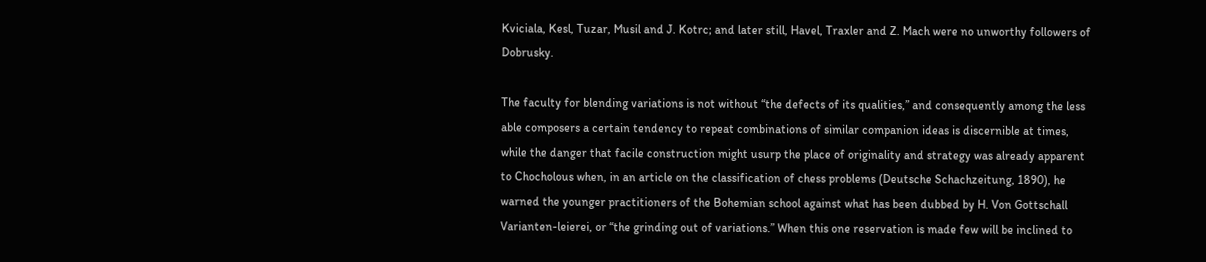Kviciala, Kesl, Tuzar, Musil and J. Kotrc; and later still, Havel, Traxler and Z. Mach were no unworthy followers of Dobrusky.

The faculty for blending variations is not without “the defects of its qualities,” and consequently among the less able composers a certain tendency to repeat combinations of similar companion ideas is discernible at times, while the danger that facile construction might usurp the place of originality and strategy was already apparent to Chocholous when, in an article on the classification of chess problems (Deutsche Schachzeitung, 1890), he warned the younger practitioners of the Bohemian school against what has been dubbed by H. Von Gottschall Varianten-leierei, or “the grinding out of variations.” When this one reservation is made few will be inclined to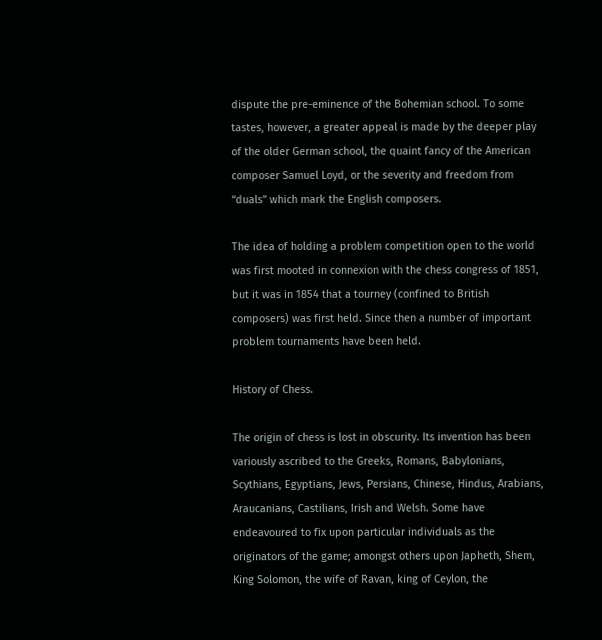dispute the pre-eminence of the Bohemian school. To some tastes, however, a greater appeal is made by the deeper play of the older German school, the quaint fancy of the American composer Samuel Loyd, or the severity and freedom from “duals” which mark the English composers.

The idea of holding a problem competition open to the world was first mooted in connexion with the chess congress of 1851, but it was in 1854 that a tourney (confined to British composers) was first held. Since then a number of important problem tournaments have been held.

History of Chess.

The origin of chess is lost in obscurity. Its invention has been variously ascribed to the Greeks, Romans, Babylonians, Scythians, Egyptians, Jews, Persians, Chinese, Hindus, Arabians, Araucanians, Castilians, Irish and Welsh. Some have endeavoured to fix upon particular individuals as the originators of the game; amongst others upon Japheth, Shem, King Solomon, the wife of Ravan, king of Ceylon, the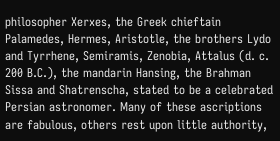philosopher Xerxes, the Greek chieftain Palamedes, Hermes, Aristotle, the brothers Lydo and Tyrrhene, Semiramis, Zenobia, Attalus (d. c. 200 B.C.), the mandarin Hansing, the Brahman Sissa and Shatrenscha, stated to be a celebrated Persian astronomer. Many of these ascriptions are fabulous, others rest upon little authority,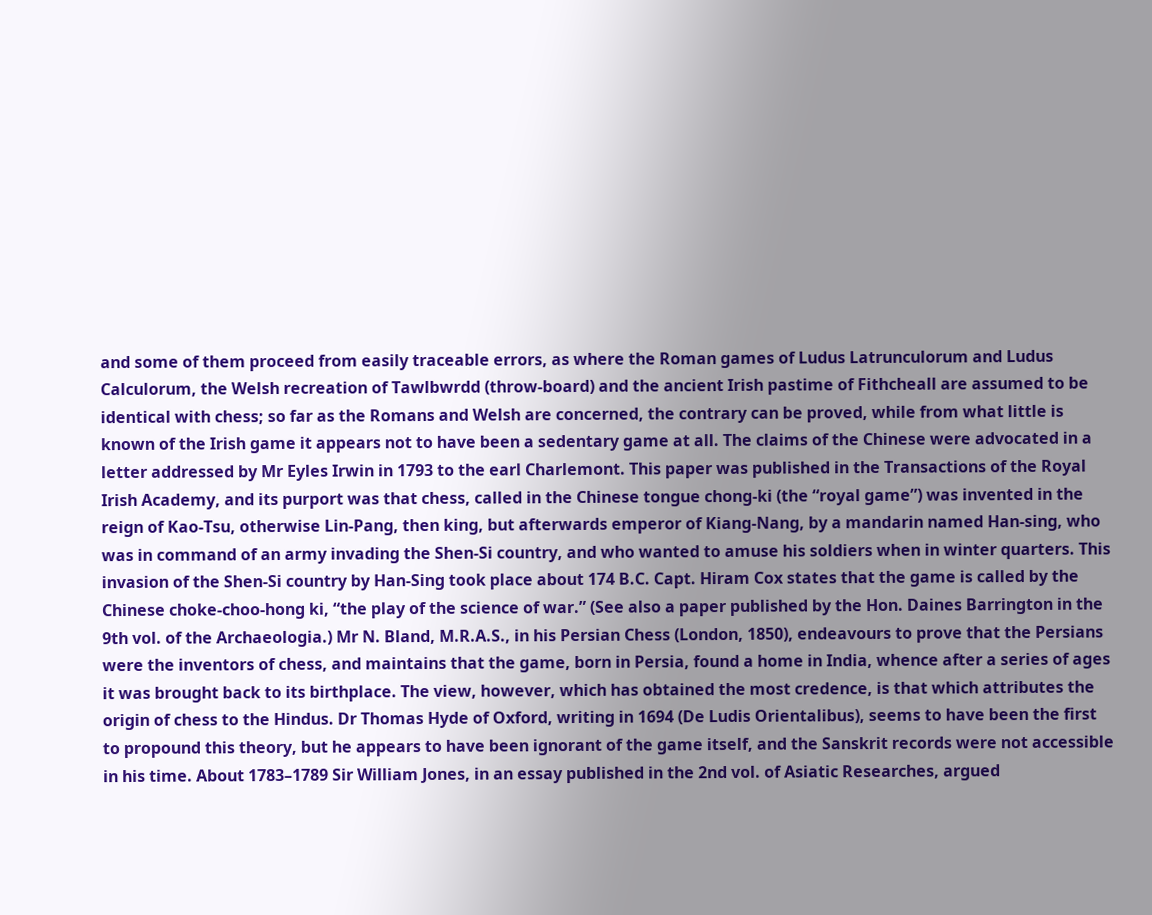and some of them proceed from easily traceable errors, as where the Roman games of Ludus Latrunculorum and Ludus Calculorum, the Welsh recreation of Tawlbwrdd (throw-board) and the ancient Irish pastime of Fithcheall are assumed to be identical with chess; so far as the Romans and Welsh are concerned, the contrary can be proved, while from what little is known of the Irish game it appears not to have been a sedentary game at all. The claims of the Chinese were advocated in a letter addressed by Mr Eyles Irwin in 1793 to the earl Charlemont. This paper was published in the Transactions of the Royal Irish Academy, and its purport was that chess, called in the Chinese tongue chong-ki (the “royal game”) was invented in the reign of Kao-Tsu, otherwise Lin-Pang, then king, but afterwards emperor of Kiang-Nang, by a mandarin named Han-sing, who was in command of an army invading the Shen-Si country, and who wanted to amuse his soldiers when in winter quarters. This invasion of the Shen-Si country by Han-Sing took place about 174 B.C. Capt. Hiram Cox states that the game is called by the Chinese choke-choo-hong ki, “the play of the science of war.” (See also a paper published by the Hon. Daines Barrington in the 9th vol. of the Archaeologia.) Mr N. Bland, M.R.A.S., in his Persian Chess (London, 1850), endeavours to prove that the Persians were the inventors of chess, and maintains that the game, born in Persia, found a home in India, whence after a series of ages it was brought back to its birthplace. The view, however, which has obtained the most credence, is that which attributes the origin of chess to the Hindus. Dr Thomas Hyde of Oxford, writing in 1694 (De Ludis Orientalibus), seems to have been the first to propound this theory, but he appears to have been ignorant of the game itself, and the Sanskrit records were not accessible in his time. About 1783–1789 Sir William Jones, in an essay published in the 2nd vol. of Asiatic Researches, argued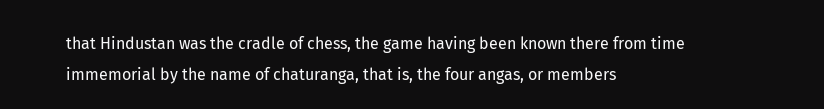that Hindustan was the cradle of chess, the game having been known there from time immemorial by the name of chaturanga, that is, the four angas, or members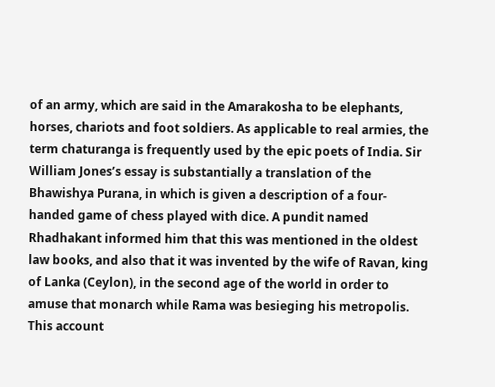of an army, which are said in the Amarakosha to be elephants, horses, chariots and foot soldiers. As applicable to real armies, the term chaturanga is frequently used by the epic poets of India. Sir William Jones’s essay is substantially a translation of the Bhawishya Purana, in which is given a description of a four-handed game of chess played with dice. A pundit named Rhadhakant informed him that this was mentioned in the oldest law books, and also that it was invented by the wife of Ravan, king of Lanka (Ceylon), in the second age of the world in order to amuse that monarch while Rama was besieging his metropolis. This account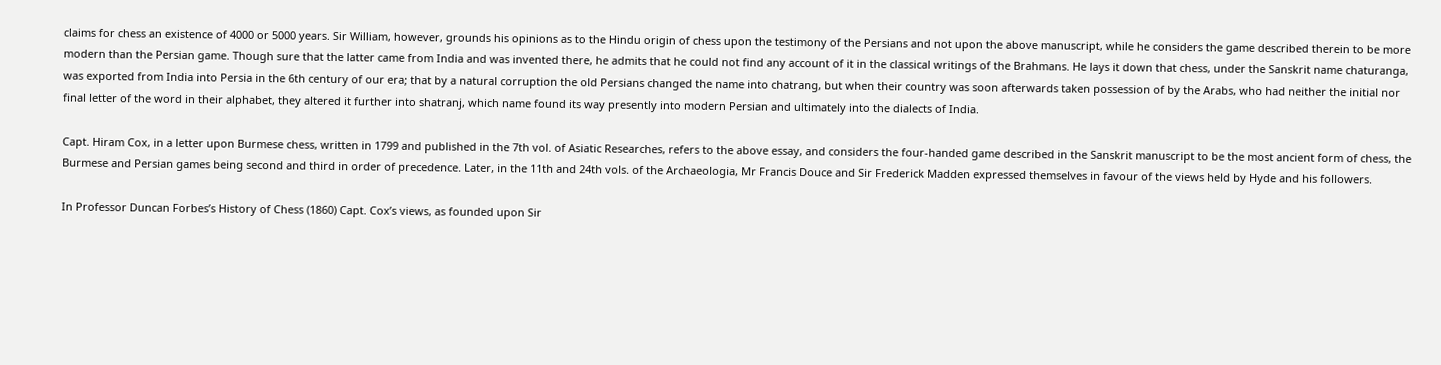claims for chess an existence of 4000 or 5000 years. Sir William, however, grounds his opinions as to the Hindu origin of chess upon the testimony of the Persians and not upon the above manuscript, while he considers the game described therein to be more modern than the Persian game. Though sure that the latter came from India and was invented there, he admits that he could not find any account of it in the classical writings of the Brahmans. He lays it down that chess, under the Sanskrit name chaturanga, was exported from India into Persia in the 6th century of our era; that by a natural corruption the old Persians changed the name into chatrang, but when their country was soon afterwards taken possession of by the Arabs, who had neither the initial nor final letter of the word in their alphabet, they altered it further into shatranj, which name found its way presently into modern Persian and ultimately into the dialects of India.

Capt. Hiram Cox, in a letter upon Burmese chess, written in 1799 and published in the 7th vol. of Asiatic Researches, refers to the above essay, and considers the four-handed game described in the Sanskrit manuscript to be the most ancient form of chess, the Burmese and Persian games being second and third in order of precedence. Later, in the 11th and 24th vols. of the Archaeologia, Mr Francis Douce and Sir Frederick Madden expressed themselves in favour of the views held by Hyde and his followers.

In Professor Duncan Forbes’s History of Chess (1860) Capt. Cox’s views, as founded upon Sir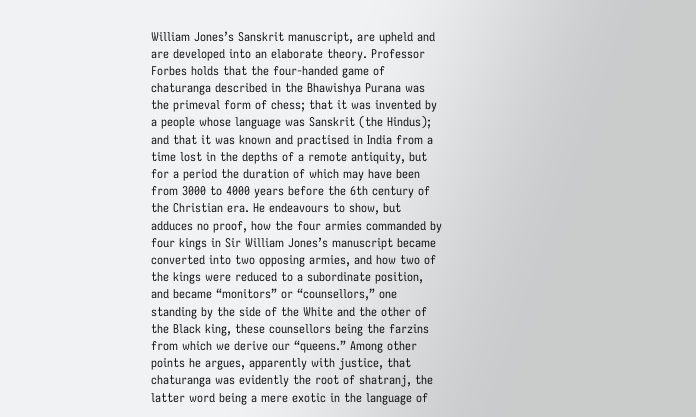William Jones’s Sanskrit manuscript, are upheld and are developed into an elaborate theory. Professor Forbes holds that the four-handed game of chaturanga described in the Bhawishya Purana was the primeval form of chess; that it was invented by a people whose language was Sanskrit (the Hindus); and that it was known and practised in India from a time lost in the depths of a remote antiquity, but for a period the duration of which may have been from 3000 to 4000 years before the 6th century of the Christian era. He endeavours to show, but adduces no proof, how the four armies commanded by four kings in Sir William Jones’s manuscript became converted into two opposing armies, and how two of the kings were reduced to a subordinate position, and became “monitors” or “counsellors,” one standing by the side of the White and the other of the Black king, these counsellors being the farzins from which we derive our “queens.” Among other points he argues, apparently with justice, that chaturanga was evidently the root of shatranj, the latter word being a mere exotic in the language of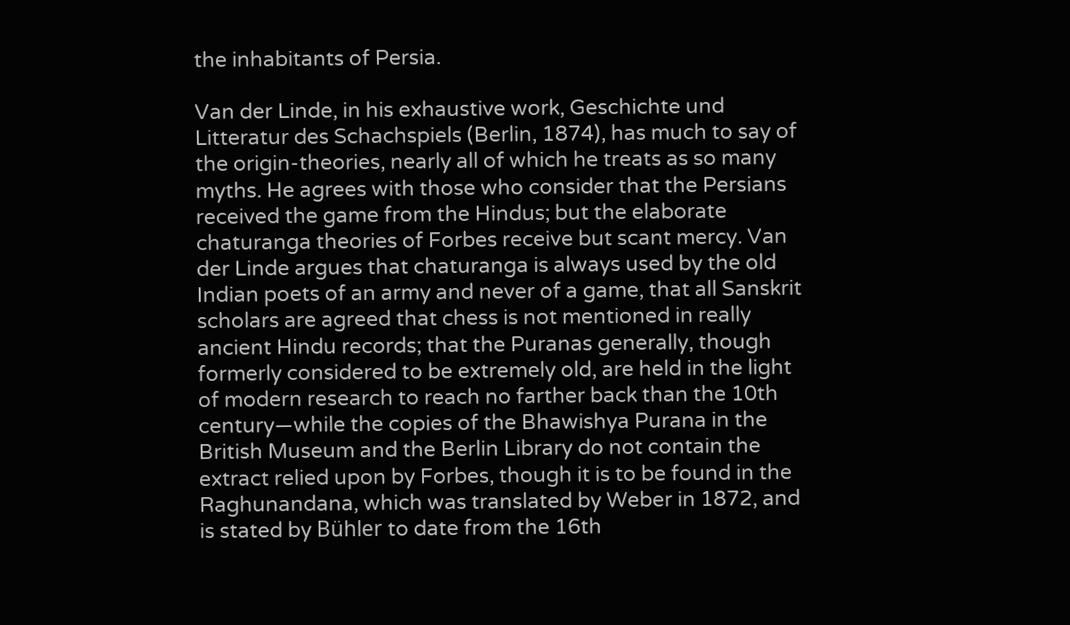the inhabitants of Persia.

Van der Linde, in his exhaustive work, Geschichte und Litteratur des Schachspiels (Berlin, 1874), has much to say of the origin-theories, nearly all of which he treats as so many myths. He agrees with those who consider that the Persians received the game from the Hindus; but the elaborate chaturanga theories of Forbes receive but scant mercy. Van der Linde argues that chaturanga is always used by the old Indian poets of an army and never of a game, that all Sanskrit scholars are agreed that chess is not mentioned in really ancient Hindu records; that the Puranas generally, though formerly considered to be extremely old, are held in the light of modern research to reach no farther back than the 10th century—while the copies of the Bhawishya Purana in the British Museum and the Berlin Library do not contain the extract relied upon by Forbes, though it is to be found in the Raghunandana, which was translated by Weber in 1872, and is stated by Bühler to date from the 16th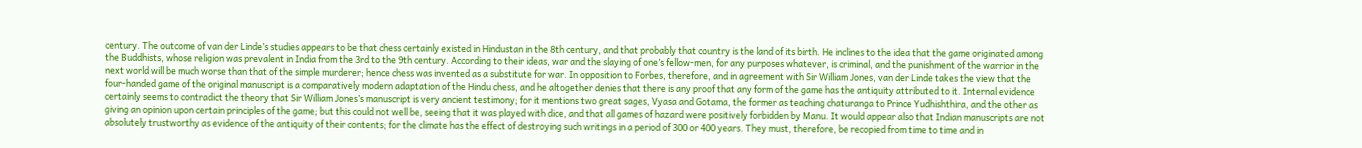century. The outcome of van der Linde’s studies appears to be that chess certainly existed in Hindustan in the 8th century, and that probably that country is the land of its birth. He inclines to the idea that the game originated among the Buddhists, whose religion was prevalent in India from the 3rd to the 9th century. According to their ideas, war and the slaying of one’s fellow-men, for any purposes whatever, is criminal, and the punishment of the warrior in the next world will be much worse than that of the simple murderer; hence chess was invented as a substitute for war. In opposition to Forbes, therefore, and in agreement with Sir William Jones, van der Linde takes the view that the four-handed game of the original manuscript is a comparatively modern adaptation of the Hindu chess, and he altogether denies that there is any proof that any form of the game has the antiquity attributed to it. Internal evidence certainly seems to contradict the theory that Sir William Jones’s manuscript is very ancient testimony; for it mentions two great sages, Vyasa and Gotama, the former as teaching chaturanga to Prince Yudhishthira, and the other as giving an opinion upon certain principles of the game; but this could not well be, seeing that it was played with dice, and that all games of hazard were positively forbidden by Manu. It would appear also that Indian manuscripts are not absolutely trustworthy as evidence of the antiquity of their contents; for the climate has the effect of destroying such writings in a period of 300 or 400 years. They must, therefore, be recopied from time to time and in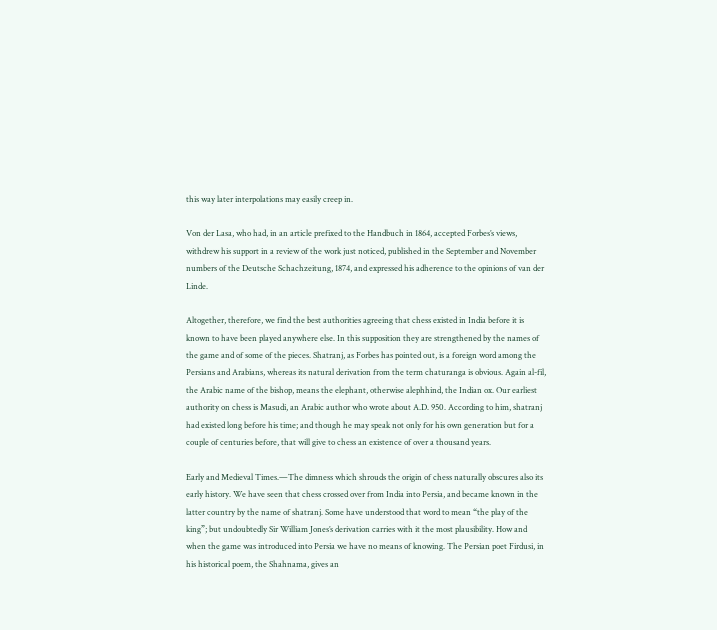this way later interpolations may easily creep in.

Von der Lasa, who had, in an article prefixed to the Handbuch in 1864, accepted Forbes’s views, withdrew his support in a review of the work just noticed, published in the September and November numbers of the Deutsche Schachzeitung, 1874, and expressed his adherence to the opinions of van der Linde.

Altogether, therefore, we find the best authorities agreeing that chess existed in India before it is known to have been played anywhere else. In this supposition they are strengthened by the names of the game and of some of the pieces. Shatranj, as Forbes has pointed out, is a foreign word among the Persians and Arabians, whereas its natural derivation from the term chaturanga is obvious. Again al-fil, the Arabic name of the bishop, means the elephant, otherwise alephhind, the Indian ox. Our earliest authority on chess is Masudi, an Arabic author who wrote about A.D. 950. According to him, shatranj had existed long before his time; and though he may speak not only for his own generation but for a couple of centuries before, that will give to chess an existence of over a thousand years.

Early and Medieval Times.—The dimness which shrouds the origin of chess naturally obscures also its early history. We have seen that chess crossed over from India into Persia, and became known in the latter country by the name of shatranj. Some have understood that word to mean “the play of the king”; but undoubtedly Sir William Jones’s derivation carries with it the most plausibility. How and when the game was introduced into Persia we have no means of knowing. The Persian poet Firdusi, in his historical poem, the Shahnama, gives an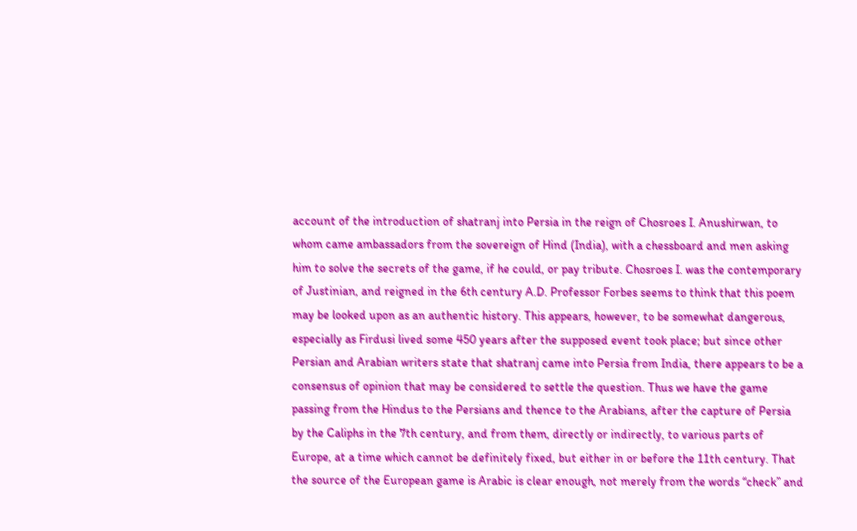account of the introduction of shatranj into Persia in the reign of Chosroes I. Anushirwan, to whom came ambassadors from the sovereign of Hind (India), with a chessboard and men asking him to solve the secrets of the game, if he could, or pay tribute. Chosroes I. was the contemporary of Justinian, and reigned in the 6th century A.D. Professor Forbes seems to think that this poem may be looked upon as an authentic history. This appears, however, to be somewhat dangerous, especially as Firdusi lived some 450 years after the supposed event took place; but since other Persian and Arabian writers state that shatranj came into Persia from India, there appears to be a consensus of opinion that may be considered to settle the question. Thus we have the game passing from the Hindus to the Persians and thence to the Arabians, after the capture of Persia by the Caliphs in the 7th century, and from them, directly or indirectly, to various parts of Europe, at a time which cannot be definitely fixed, but either in or before the 11th century. That the source of the European game is Arabic is clear enough, not merely from the words “check” and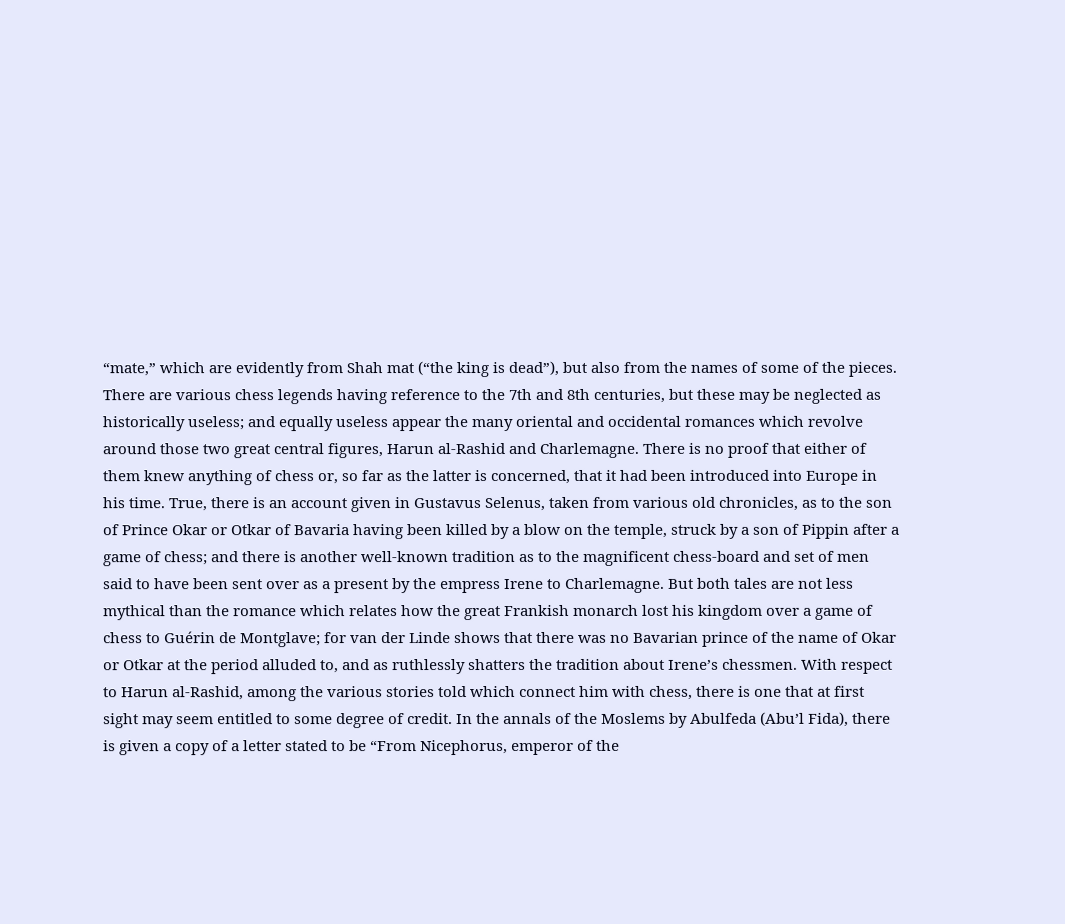“mate,” which are evidently from Shah mat (“the king is dead”), but also from the names of some of the pieces. There are various chess legends having reference to the 7th and 8th centuries, but these may be neglected as historically useless; and equally useless appear the many oriental and occidental romances which revolve around those two great central figures, Harun al-Rashid and Charlemagne. There is no proof that either of them knew anything of chess or, so far as the latter is concerned, that it had been introduced into Europe in his time. True, there is an account given in Gustavus Selenus, taken from various old chronicles, as to the son of Prince Okar or Otkar of Bavaria having been killed by a blow on the temple, struck by a son of Pippin after a game of chess; and there is another well-known tradition as to the magnificent chess-board and set of men said to have been sent over as a present by the empress Irene to Charlemagne. But both tales are not less mythical than the romance which relates how the great Frankish monarch lost his kingdom over a game of chess to Guérin de Montglave; for van der Linde shows that there was no Bavarian prince of the name of Okar or Otkar at the period alluded to, and as ruthlessly shatters the tradition about Irene’s chessmen. With respect to Harun al-Rashid, among the various stories told which connect him with chess, there is one that at first sight may seem entitled to some degree of credit. In the annals of the Moslems by Abulfeda (Abu’l Fida), there is given a copy of a letter stated to be “From Nicephorus, emperor of the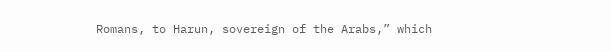Romans, to Harun, sovereign of the Arabs,” which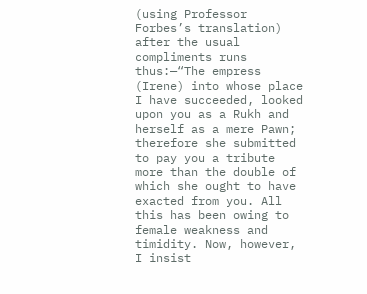(using Professor Forbes’s translation) after the usual compliments runs thus:—“The empress (Irene) into whose place I have succeeded, looked upon you as a Rukh and herself as a mere Pawn; therefore she submitted to pay you a tribute more than the double of which she ought to have exacted from you. All this has been owing to female weakness and timidity. Now, however, I insist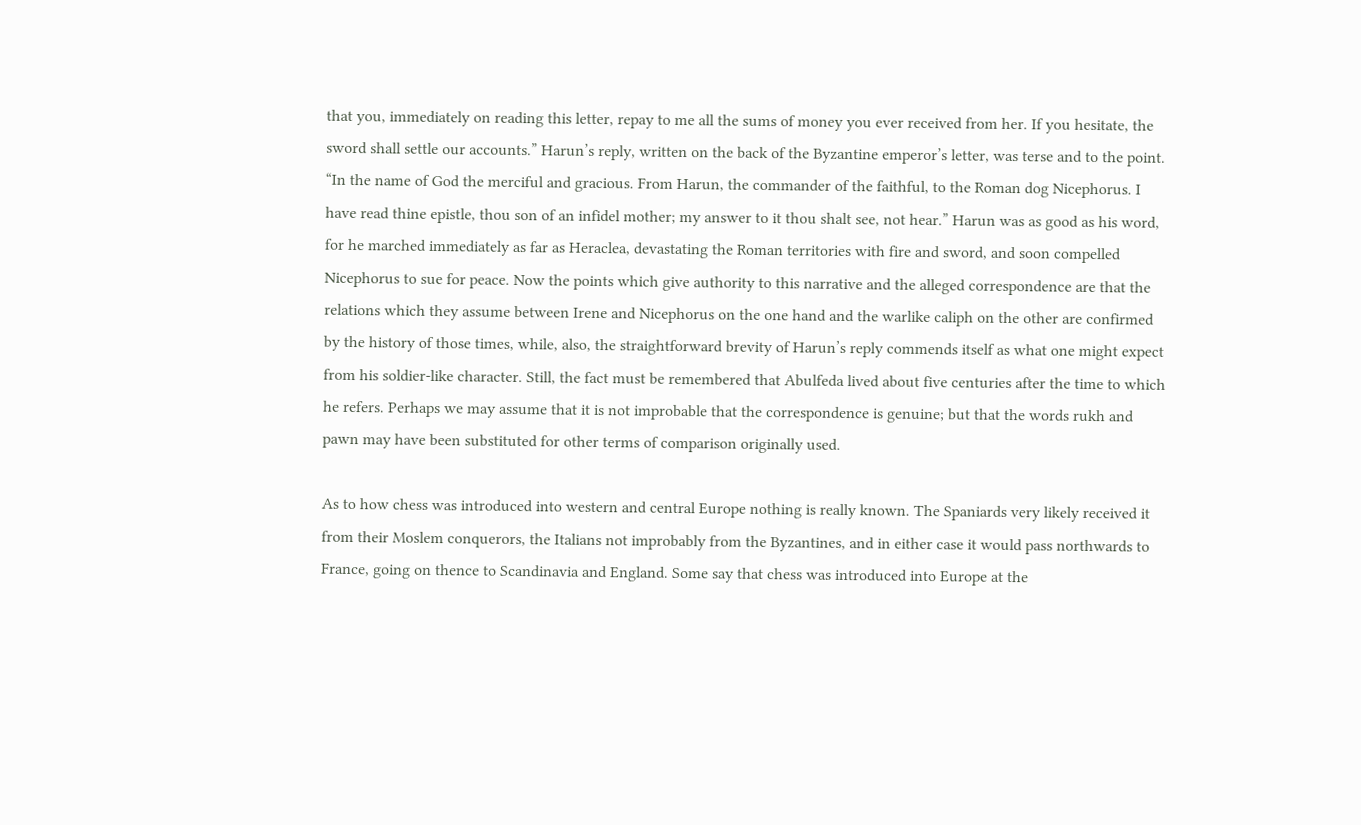that you, immediately on reading this letter, repay to me all the sums of money you ever received from her. If you hesitate, the sword shall settle our accounts.” Harun’s reply, written on the back of the Byzantine emperor’s letter, was terse and to the point. “In the name of God the merciful and gracious. From Harun, the commander of the faithful, to the Roman dog Nicephorus. I have read thine epistle, thou son of an infidel mother; my answer to it thou shalt see, not hear.” Harun was as good as his word, for he marched immediately as far as Heraclea, devastating the Roman territories with fire and sword, and soon compelled Nicephorus to sue for peace. Now the points which give authority to this narrative and the alleged correspondence are that the relations which they assume between Irene and Nicephorus on the one hand and the warlike caliph on the other are confirmed by the history of those times, while, also, the straightforward brevity of Harun’s reply commends itself as what one might expect from his soldier-like character. Still, the fact must be remembered that Abulfeda lived about five centuries after the time to which he refers. Perhaps we may assume that it is not improbable that the correspondence is genuine; but that the words rukh and pawn may have been substituted for other terms of comparison originally used.

As to how chess was introduced into western and central Europe nothing is really known. The Spaniards very likely received it from their Moslem conquerors, the Italians not improbably from the Byzantines, and in either case it would pass northwards to France, going on thence to Scandinavia and England. Some say that chess was introduced into Europe at the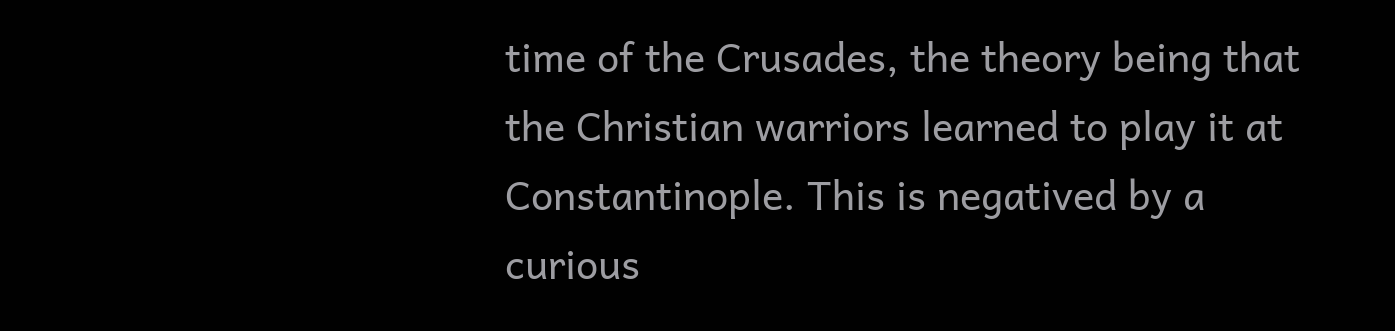time of the Crusades, the theory being that the Christian warriors learned to play it at Constantinople. This is negatived by a curious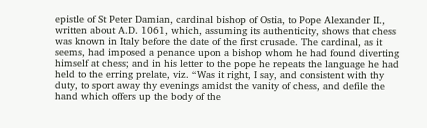epistle of St Peter Damian, cardinal bishop of Ostia, to Pope Alexander II., written about A.D. 1061, which, assuming its authenticity, shows that chess was known in Italy before the date of the first crusade. The cardinal, as it seems, had imposed a penance upon a bishop whom he had found diverting himself at chess; and in his letter to the pope he repeats the language he had held to the erring prelate, viz. “Was it right, I say, and consistent with thy duty, to sport away thy evenings amidst the vanity of chess, and defile the hand which offers up the body of the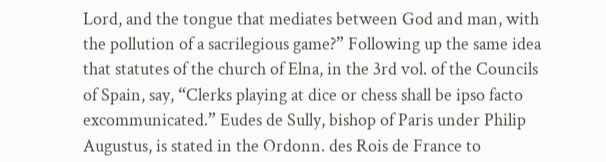Lord, and the tongue that mediates between God and man, with the pollution of a sacrilegious game?” Following up the same idea that statutes of the church of Elna, in the 3rd vol. of the Councils of Spain, say, “Clerks playing at dice or chess shall be ipso facto excommunicated.” Eudes de Sully, bishop of Paris under Philip Augustus, is stated in the Ordonn. des Rois de France to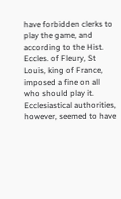have forbidden clerks to play the game, and according to the Hist. Eccles. of Fleury, St Louis, king of France, imposed a fine on all who should play it. Ecclesiastical authorities, however, seemed to have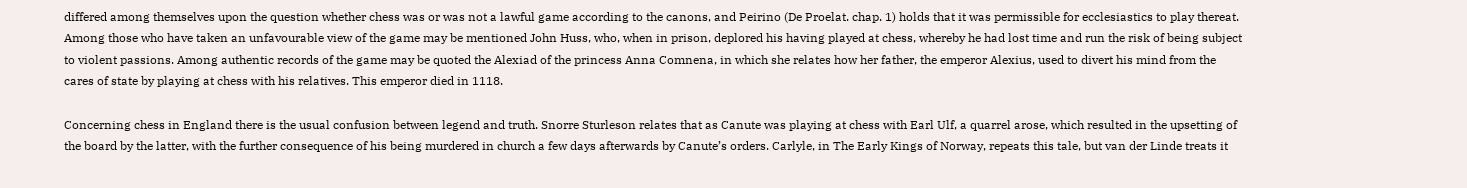differed among themselves upon the question whether chess was or was not a lawful game according to the canons, and Peirino (De Proelat. chap. 1) holds that it was permissible for ecclesiastics to play thereat. Among those who have taken an unfavourable view of the game may be mentioned John Huss, who, when in prison, deplored his having played at chess, whereby he had lost time and run the risk of being subject to violent passions. Among authentic records of the game may be quoted the Alexiad of the princess Anna Comnena, in which she relates how her father, the emperor Alexius, used to divert his mind from the cares of state by playing at chess with his relatives. This emperor died in 1118.

Concerning chess in England there is the usual confusion between legend and truth. Snorre Sturleson relates that as Canute was playing at chess with Earl Ulf, a quarrel arose, which resulted in the upsetting of the board by the latter, with the further consequence of his being murdered in church a few days afterwards by Canute’s orders. Carlyle, in The Early Kings of Norway, repeats this tale, but van der Linde treats it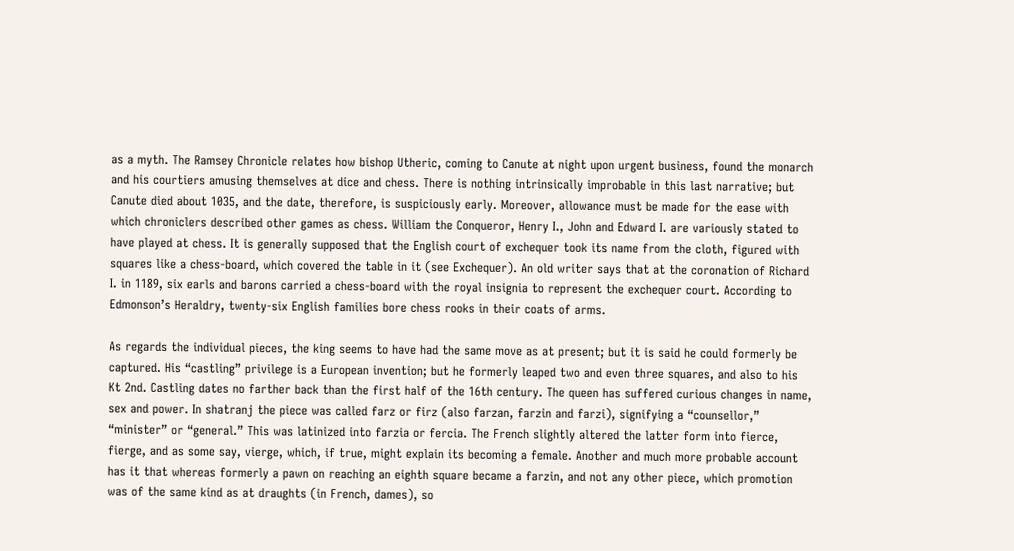as a myth. The Ramsey Chronicle relates how bishop Utheric, coming to Canute at night upon urgent business, found the monarch and his courtiers amusing themselves at dice and chess. There is nothing intrinsically improbable in this last narrative; but Canute died about 1035, and the date, therefore, is suspiciously early. Moreover, allowance must be made for the ease with which chroniclers described other games as chess. William the Conqueror, Henry I., John and Edward I. are variously stated to have played at chess. It is generally supposed that the English court of exchequer took its name from the cloth, figured with squares like a chess-board, which covered the table in it (see Exchequer). An old writer says that at the coronation of Richard I. in 1189, six earls and barons carried a chess-board with the royal insignia to represent the exchequer court. According to Edmonson’s Heraldry, twenty-six English families bore chess rooks in their coats of arms.

As regards the individual pieces, the king seems to have had the same move as at present; but it is said he could formerly be captured. His “castling” privilege is a European invention; but he formerly leaped two and even three squares, and also to his Kt 2nd. Castling dates no farther back than the first half of the 16th century. The queen has suffered curious changes in name, sex and power. In shatranj the piece was called farz or firz (also farzan, farzin and farzi), signifying a “counsellor,” “minister” or “general.” This was latinized into farzia or fercia. The French slightly altered the latter form into fierce, fierge, and as some say, vierge, which, if true, might explain its becoming a female. Another and much more probable account has it that whereas formerly a pawn on reaching an eighth square became a farzin, and not any other piece, which promotion was of the same kind as at draughts (in French, dames), so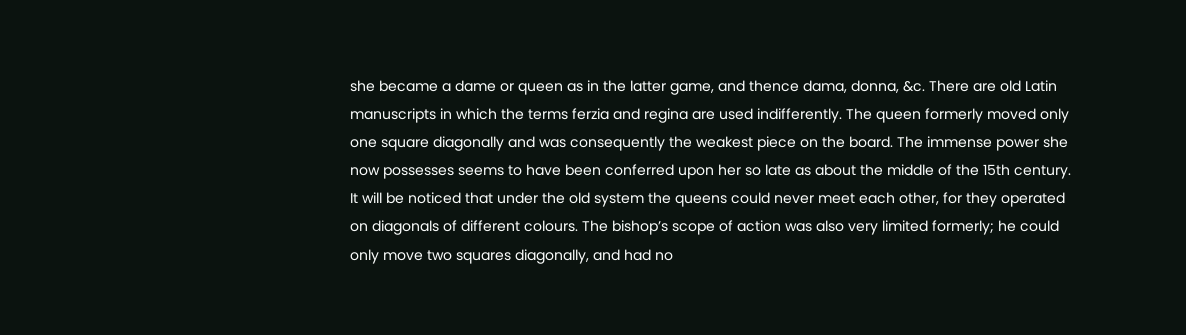she became a dame or queen as in the latter game, and thence dama, donna, &c. There are old Latin manuscripts in which the terms ferzia and regina are used indifferently. The queen formerly moved only one square diagonally and was consequently the weakest piece on the board. The immense power she now possesses seems to have been conferred upon her so late as about the middle of the 15th century. It will be noticed that under the old system the queens could never meet each other, for they operated on diagonals of different colours. The bishop’s scope of action was also very limited formerly; he could only move two squares diagonally, and had no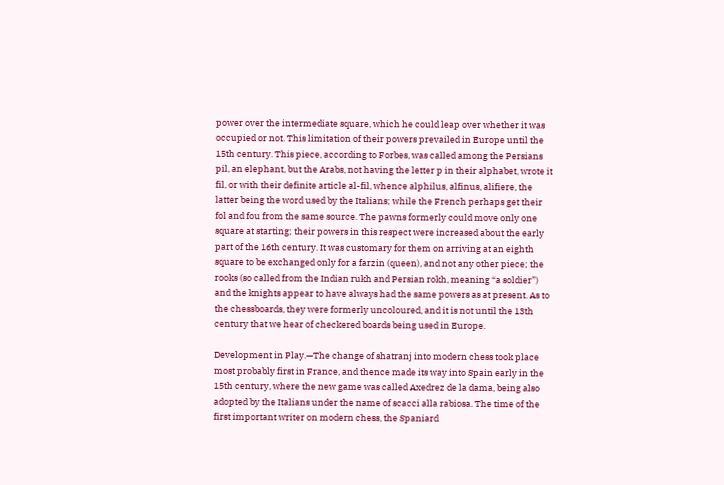power over the intermediate square, which he could leap over whether it was occupied or not. This limitation of their powers prevailed in Europe until the 15th century. This piece, according to Forbes, was called among the Persians pil, an elephant, but the Arabs, not having the letter p in their alphabet, wrote it fil, or with their definite article al-fil, whence alphilus, alfinus, alifiere, the latter being the word used by the Italians; while the French perhaps get their fol and fou from the same source. The pawns formerly could move only one square at starting; their powers in this respect were increased about the early part of the 16th century. It was customary for them on arriving at an eighth square to be exchanged only for a farzin (queen), and not any other piece; the rooks (so called from the Indian rukh and Persian rokh, meaning “a soldier”) and the knights appear to have always had the same powers as at present. As to the chessboards, they were formerly uncoloured, and it is not until the 13th century that we hear of checkered boards being used in Europe.

Development in Play.—The change of shatranj into modern chess took place most probably first in France, and thence made its way into Spain early in the 15th century, where the new game was called Axedrez de la dama, being also adopted by the Italians under the name of scacci alla rabiosa. The time of the first important writer on modern chess, the Spaniard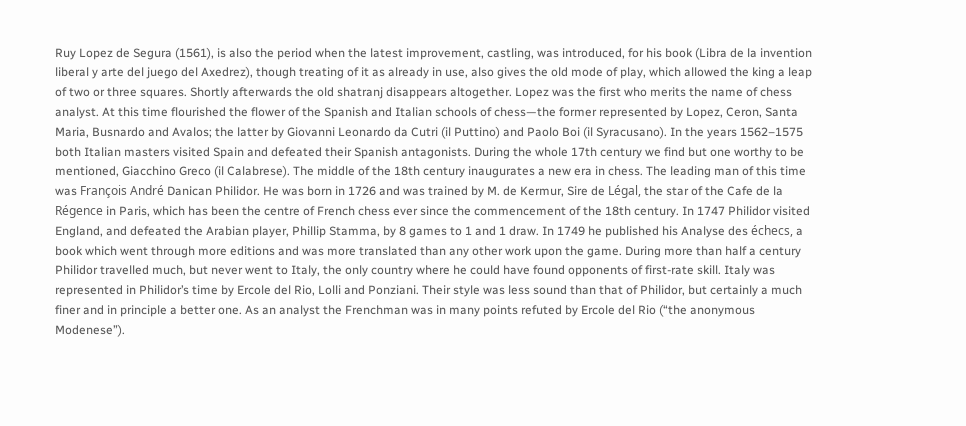Ruy Lopez de Segura (1561), is also the period when the latest improvement, castling, was introduced, for his book (Libra de la invention liberal y arte del juego del Axedrez), though treating of it as already in use, also gives the old mode of play, which allowed the king a leap of two or three squares. Shortly afterwards the old shatranj disappears altogether. Lopez was the first who merits the name of chess analyst. At this time flourished the flower of the Spanish and Italian schools of chess—the former represented by Lopez, Ceron, Santa Maria, Busnardo and Avalos; the latter by Giovanni Leonardo da Cutri (il Puttino) and Paolo Boi (il Syracusano). In the years 1562–1575 both Italian masters visited Spain and defeated their Spanish antagonists. During the whole 17th century we find but one worthy to be mentioned, Giacchino Greco (il Calabrese). The middle of the 18th century inaugurates a new era in chess. The leading man of this time was François André Danican Philidor. He was born in 1726 and was trained by M. de Kermur, Sire de Légal, the star of the Cafe de la Régence in Paris, which has been the centre of French chess ever since the commencement of the 18th century. In 1747 Philidor visited England, and defeated the Arabian player, Phillip Stamma, by 8 games to 1 and 1 draw. In 1749 he published his Analyse des échecs, a book which went through more editions and was more translated than any other work upon the game. During more than half a century Philidor travelled much, but never went to Italy, the only country where he could have found opponents of first-rate skill. Italy was represented in Philidor’s time by Ercole del Rio, Lolli and Ponziani. Their style was less sound than that of Philidor, but certainly a much finer and in principle a better one. As an analyst the Frenchman was in many points refuted by Ercole del Rio (“the anonymous Modenese”).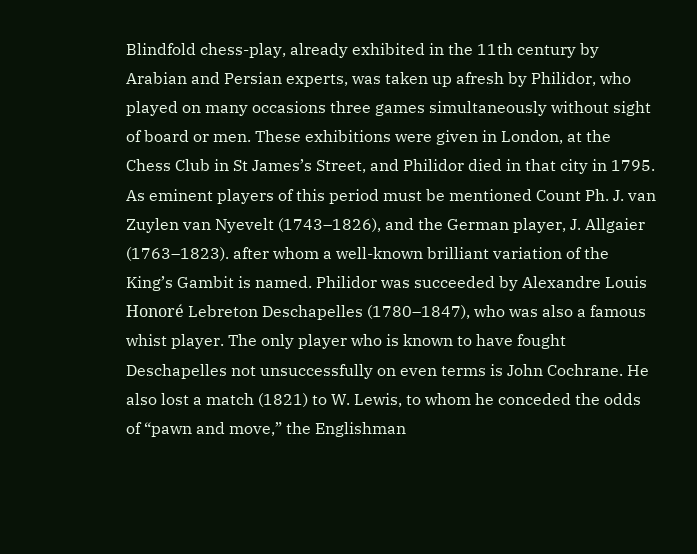Blindfold chess-play, already exhibited in the 11th century by Arabian and Persian experts, was taken up afresh by Philidor, who played on many occasions three games simultaneously without sight of board or men. These exhibitions were given in London, at the Chess Club in St James’s Street, and Philidor died in that city in 1795. As eminent players of this period must be mentioned Count Ph. J. van Zuylen van Nyevelt (1743–1826), and the German player, J. Allgaier (1763–1823). after whom a well-known brilliant variation of the King’s Gambit is named. Philidor was succeeded by Alexandre Louis Honoré Lebreton Deschapelles (1780–1847), who was also a famous whist player. The only player who is known to have fought Deschapelles not unsuccessfully on even terms is John Cochrane. He also lost a match (1821) to W. Lewis, to whom he conceded the odds of “pawn and move,” the Englishman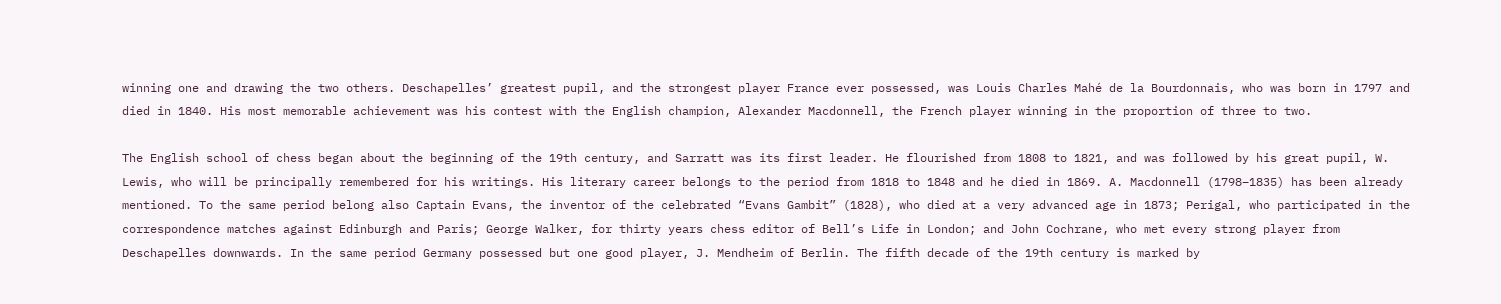winning one and drawing the two others. Deschapelles’ greatest pupil, and the strongest player France ever possessed, was Louis Charles Mahé de la Bourdonnais, who was born in 1797 and died in 1840. His most memorable achievement was his contest with the English champion, Alexander Macdonnell, the French player winning in the proportion of three to two.

The English school of chess began about the beginning of the 19th century, and Sarratt was its first leader. He flourished from 1808 to 1821, and was followed by his great pupil, W. Lewis, who will be principally remembered for his writings. His literary career belongs to the period from 1818 to 1848 and he died in 1869. A. Macdonnell (1798–1835) has been already mentioned. To the same period belong also Captain Evans, the inventor of the celebrated “Evans Gambit” (1828), who died at a very advanced age in 1873; Perigal, who participated in the correspondence matches against Edinburgh and Paris; George Walker, for thirty years chess editor of Bell’s Life in London; and John Cochrane, who met every strong player from Deschapelles downwards. In the same period Germany possessed but one good player, J. Mendheim of Berlin. The fifth decade of the 19th century is marked by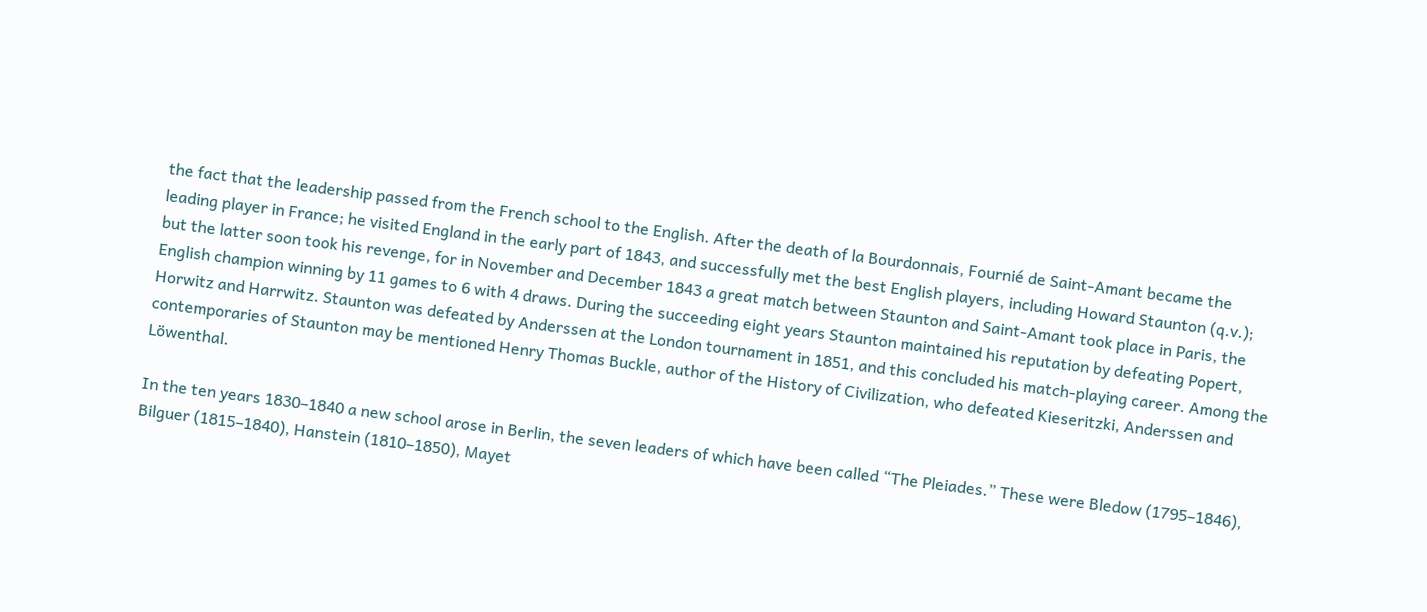the fact that the leadership passed from the French school to the English. After the death of la Bourdonnais, Fournié de Saint-Amant became the leading player in France; he visited England in the early part of 1843, and successfully met the best English players, including Howard Staunton (q.v.); but the latter soon took his revenge, for in November and December 1843 a great match between Staunton and Saint-Amant took place in Paris, the English champion winning by 11 games to 6 with 4 draws. During the succeeding eight years Staunton maintained his reputation by defeating Popert, Horwitz and Harrwitz. Staunton was defeated by Anderssen at the London tournament in 1851, and this concluded his match-playing career. Among the contemporaries of Staunton may be mentioned Henry Thomas Buckle, author of the History of Civilization, who defeated Kieseritzki, Anderssen and Löwenthal.

In the ten years 1830–1840 a new school arose in Berlin, the seven leaders of which have been called “The Pleiades.” These were Bledow (1795–1846), Bilguer (1815–1840), Hanstein (1810–1850), Mayet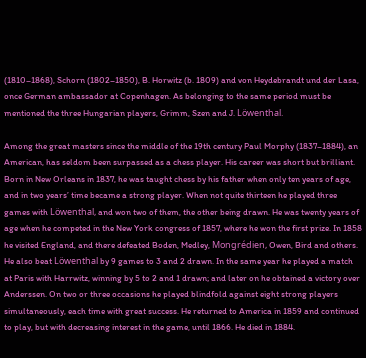(1810–1868), Schorn (1802–1850), B. Horwitz (b. 1809) and von Heydebrandt und der Lasa, once German ambassador at Copenhagen. As belonging to the same period must be mentioned the three Hungarian players, Grimm, Szen and J. Löwenthal.

Among the great masters since the middle of the 19th century Paul Morphy (1837–1884), an American, has seldom been surpassed as a chess player. His career was short but brilliant. Born in New Orleans in 1837, he was taught chess by his father when only ten years of age, and in two years’ time became a strong player. When not quite thirteen he played three games with Löwenthal, and won two of them, the other being drawn. He was twenty years of age when he competed in the New York congress of 1857, where he won the first prize. In 1858 he visited England, and there defeated Boden, Medley, Mongrédien, Owen, Bird and others. He also beat Löwenthal by 9 games to 3 and 2 drawn. In the same year he played a match at Paris with Harrwitz, winning by 5 to 2 and 1 drawn; and later on he obtained a victory over Anderssen. On two or three occasions he played blindfold against eight strong players simultaneously, each time with great success. He returned to America in 1859 and continued to play, but with decreasing interest in the game, until 1866. He died in 1884.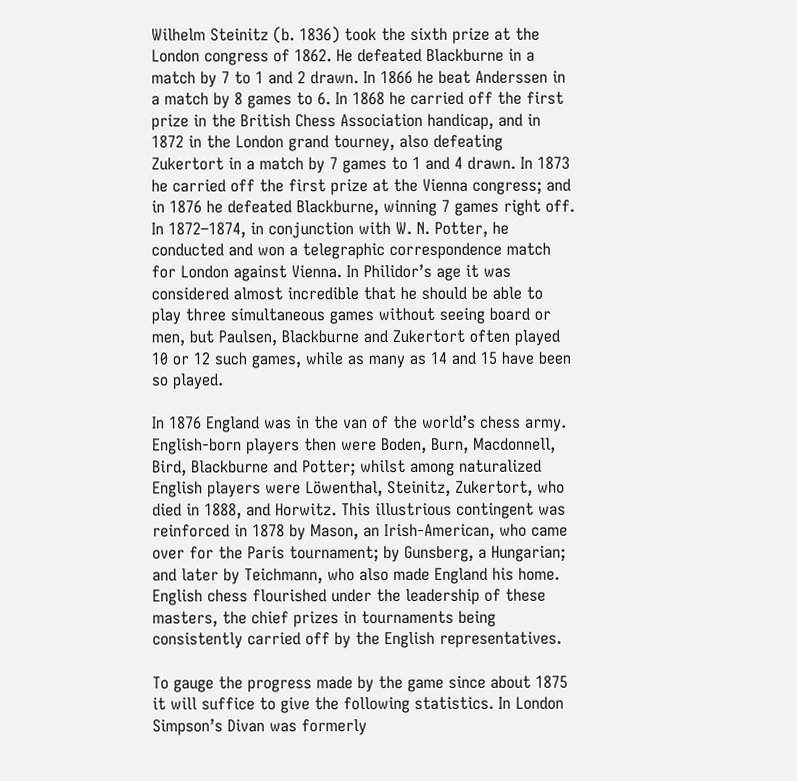Wilhelm Steinitz (b. 1836) took the sixth prize at the London congress of 1862. He defeated Blackburne in a match by 7 to 1 and 2 drawn. In 1866 he beat Anderssen in a match by 8 games to 6. In 1868 he carried off the first prize in the British Chess Association handicap, and in 1872 in the London grand tourney, also defeating Zukertort in a match by 7 games to 1 and 4 drawn. In 1873 he carried off the first prize at the Vienna congress; and in 1876 he defeated Blackburne, winning 7 games right off. In 1872–1874, in conjunction with W. N. Potter, he conducted and won a telegraphic correspondence match for London against Vienna. In Philidor’s age it was considered almost incredible that he should be able to play three simultaneous games without seeing board or men, but Paulsen, Blackburne and Zukertort often played 10 or 12 such games, while as many as 14 and 15 have been so played.

In 1876 England was in the van of the world’s chess army. English-born players then were Boden, Burn, Macdonnell, Bird, Blackburne and Potter; whilst among naturalized English players were Löwenthal, Steinitz, Zukertort, who died in 1888, and Horwitz. This illustrious contingent was reinforced in 1878 by Mason, an Irish-American, who came over for the Paris tournament; by Gunsberg, a Hungarian; and later by Teichmann, who also made England his home. English chess flourished under the leadership of these masters, the chief prizes in tournaments being consistently carried off by the English representatives.

To gauge the progress made by the game since about 1875 it will suffice to give the following statistics. In London Simpson’s Divan was formerly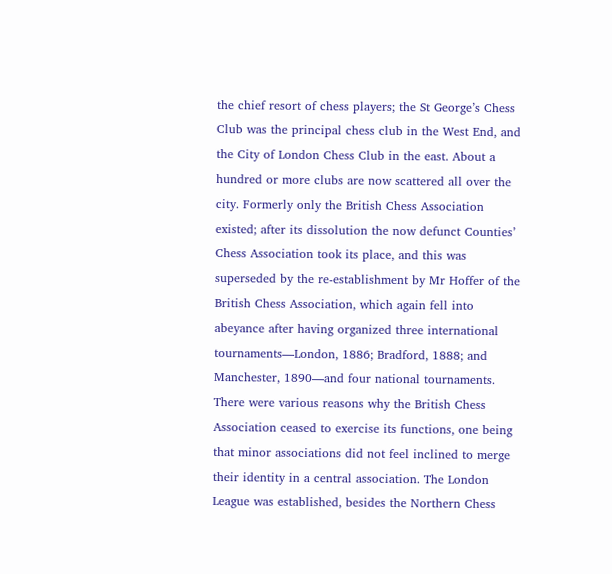the chief resort of chess players; the St George’s Chess Club was the principal chess club in the West End, and the City of London Chess Club in the east. About a hundred or more clubs are now scattered all over the city. Formerly only the British Chess Association existed; after its dissolution the now defunct Counties’ Chess Association took its place, and this was superseded by the re-establishment by Mr Hoffer of the British Chess Association, which again fell into abeyance after having organized three international tournaments—London, 1886; Bradford, 1888; and Manchester, 1890—and four national tournaments. There were various reasons why the British Chess Association ceased to exercise its functions, one being that minor associations did not feel inclined to merge their identity in a central association. The London League was established, besides the Northern Chess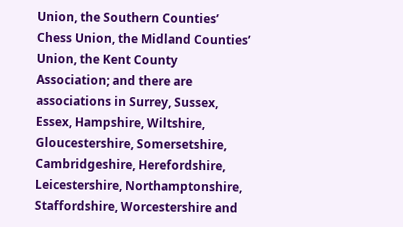Union, the Southern Counties’ Chess Union, the Midland Counties’ Union, the Kent County Association; and there are associations in Surrey, Sussex, Essex, Hampshire, Wiltshire, Gloucestershire, Somersetshire, Cambridgeshire, Herefordshire, Leicestershire, Northamptonshire, Staffordshire, Worcestershire and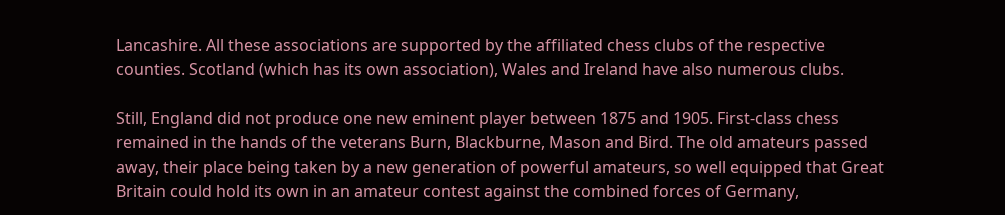Lancashire. All these associations are supported by the affiliated chess clubs of the respective counties. Scotland (which has its own association), Wales and Ireland have also numerous clubs.

Still, England did not produce one new eminent player between 1875 and 1905. First-class chess remained in the hands of the veterans Burn, Blackburne, Mason and Bird. The old amateurs passed away, their place being taken by a new generation of powerful amateurs, so well equipped that Great Britain could hold its own in an amateur contest against the combined forces of Germany,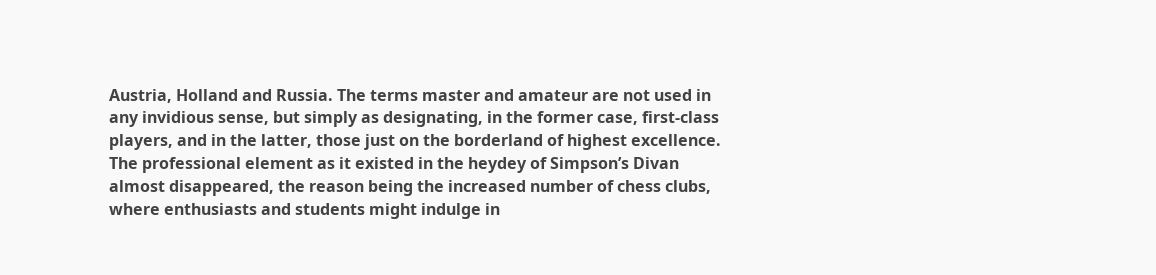Austria, Holland and Russia. The terms master and amateur are not used in any invidious sense, but simply as designating, in the former case, first-class players, and in the latter, those just on the borderland of highest excellence. The professional element as it existed in the heydey of Simpson’s Divan almost disappeared, the reason being the increased number of chess clubs, where enthusiasts and students might indulge in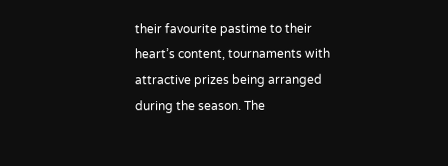their favourite pastime to their heart’s content, tournaments with attractive prizes being arranged during the season. The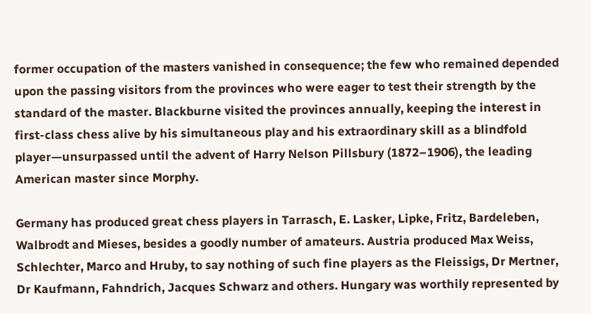former occupation of the masters vanished in consequence; the few who remained depended upon the passing visitors from the provinces who were eager to test their strength by the standard of the master. Blackburne visited the provinces annually, keeping the interest in first-class chess alive by his simultaneous play and his extraordinary skill as a blindfold player—unsurpassed until the advent of Harry Nelson Pillsbury (1872–1906), the leading American master since Morphy.

Germany has produced great chess players in Tarrasch, E. Lasker, Lipke, Fritz, Bardeleben, Walbrodt and Mieses, besides a goodly number of amateurs. Austria produced Max Weiss, Schlechter, Marco and Hruby, to say nothing of such fine players as the Fleissigs, Dr Mertner, Dr Kaufmann, Fahndrich, Jacques Schwarz and others. Hungary was worthily represented by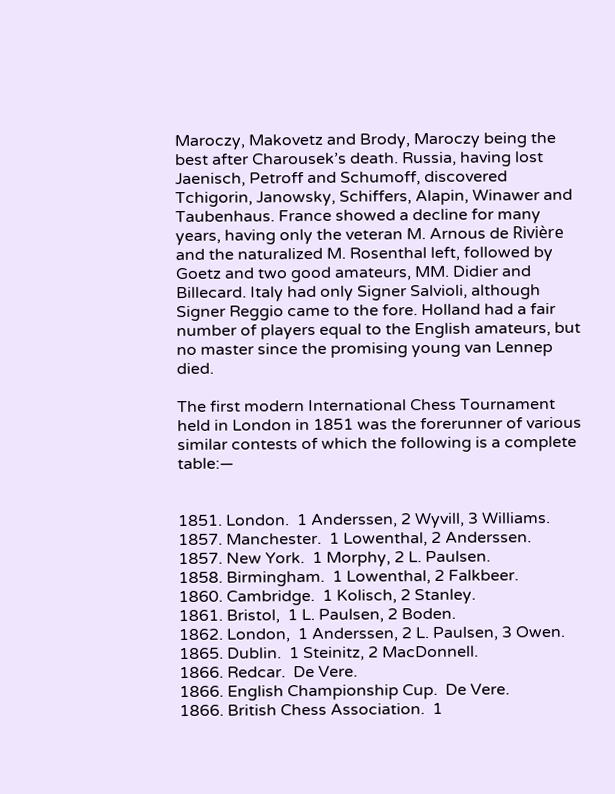Maroczy, Makovetz and Brody, Maroczy being the best after Charousek’s death. Russia, having lost Jaenisch, Petroff and Schumoff, discovered Tchigorin, Janowsky, Schiffers, Alapin, Winawer and Taubenhaus. France showed a decline for many years, having only the veteran M. Arnous de Rivière and the naturalized M. Rosenthal left, followed by Goetz and two good amateurs, MM. Didier and Billecard. Italy had only Signer Salvioli, although Signer Reggio came to the fore. Holland had a fair number of players equal to the English amateurs, but no master since the promising young van Lennep died.

The first modern International Chess Tournament held in London in 1851 was the forerunner of various similar contests of which the following is a complete table:—


1851. London.  1 Anderssen, 2 Wyvill, 3 Williams.
1857. Manchester.  1 Lowenthal, 2 Anderssen.
1857. New York.  1 Morphy, 2 L. Paulsen.
1858. Birmingham.  1 Lowenthal, 2 Falkbeer.
1860. Cambridge.  1 Kolisch, 2 Stanley.
1861. Bristol,  1 L. Paulsen, 2 Boden.
1862. London,  1 Anderssen, 2 L. Paulsen, 3 Owen.
1865. Dublin.  1 Steinitz, 2 MacDonnell.
1866. Redcar.  De Vere.
1866. English Championship Cup.  De Vere.
1866. British Chess Association.  1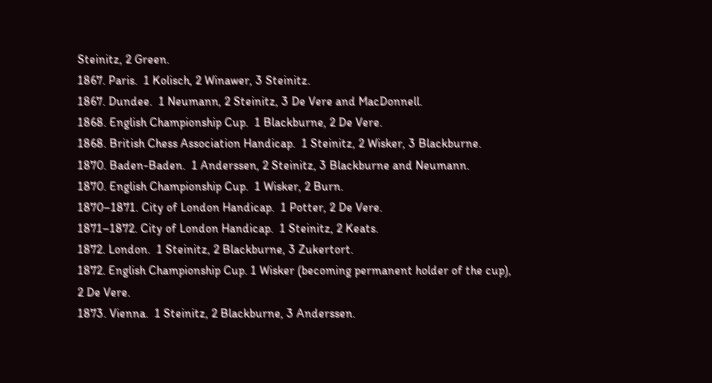Steinitz, 2 Green.
1867. Paris.  1 Kolisch, 2 Winawer, 3 Steinitz.
1867. Dundee.  1 Neumann, 2 Steinitz, 3 De Vere and MacDonnell.
1868. English Championship Cup.  1 Blackburne, 2 De Vere.
1868. British Chess Association Handicap.  1 Steinitz, 2 Wisker, 3 Blackburne.
1870. Baden-Baden.  1 Anderssen, 2 Steinitz, 3 Blackburne and Neumann.
1870. English Championship Cup.  1 Wisker, 2 Burn.
1870–1871. City of London Handicap.  1 Potter, 2 De Vere.
1871–1872. City of London Handicap.  1 Steinitz, 2 Keats.
1872. London.  1 Steinitz, 2 Blackburne, 3 Zukertort.
1872. English Championship Cup. 1 Wisker (becoming permanent holder of the cup), 2 De Vere.
1873. Vienna.  1 Steinitz, 2 Blackburne, 3 Anderssen.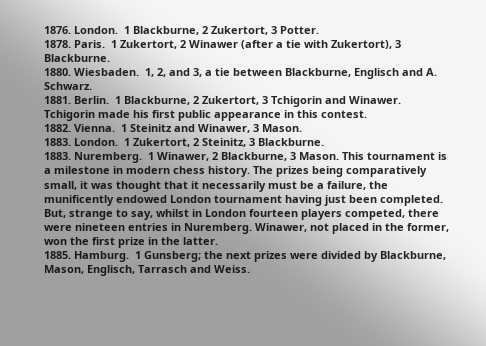1876. London.  1 Blackburne, 2 Zukertort, 3 Potter.
1878. Paris.  1 Zukertort, 2 Winawer (after a tie with Zukertort), 3 Blackburne.
1880. Wiesbaden.  1, 2, and 3, a tie between Blackburne, Englisch and A. Schwarz.
1881. Berlin.  1 Blackburne, 2 Zukertort, 3 Tchigorin and Winawer. Tchigorin made his first public appearance in this contest.
1882. Vienna.  1 Steinitz and Winawer, 3 Mason.
1883. London.  1 Zukertort, 2 Steinitz, 3 Blackburne.
1883. Nuremberg.  1 Winawer, 2 Blackburne, 3 Mason. This tournament is a milestone in modern chess history. The prizes being comparatively small, it was thought that it necessarily must be a failure, the munificently endowed London tournament having just been completed. But, strange to say, whilst in London fourteen players competed, there were nineteen entries in Nuremberg. Winawer, not placed in the former, won the first prize in the latter.
1885. Hamburg.  1 Gunsberg; the next prizes were divided by Blackburne, Mason, Englisch, Tarrasch and Weiss.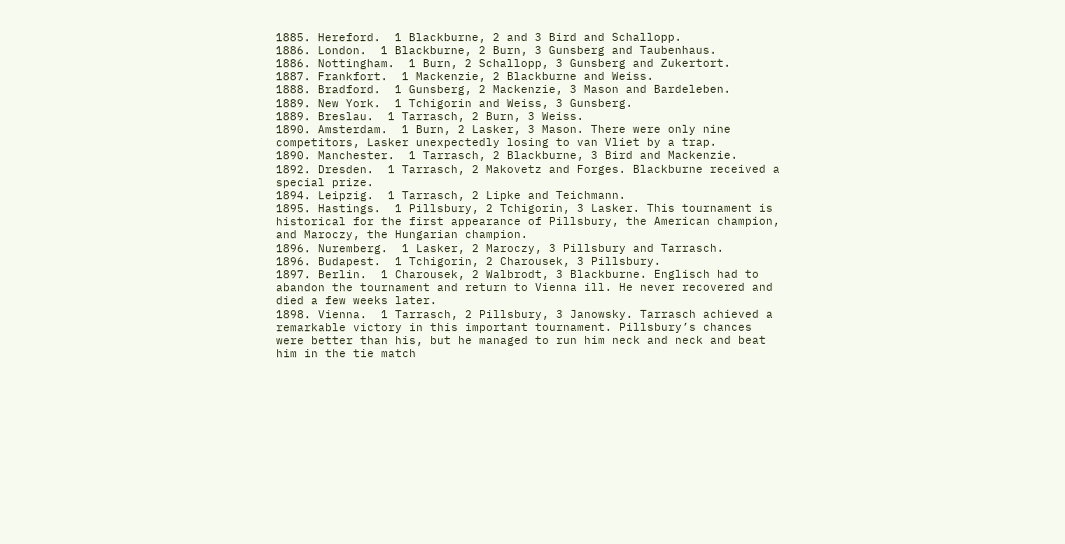1885. Hereford.  1 Blackburne, 2 and 3 Bird and Schallopp.
1886. London.  1 Blackburne, 2 Burn, 3 Gunsberg and Taubenhaus.
1886. Nottingham.  1 Burn, 2 Schallopp, 3 Gunsberg and Zukertort.
1887. Frankfort.  1 Mackenzie, 2 Blackburne and Weiss.
1888. Bradford.  1 Gunsberg, 2 Mackenzie, 3 Mason and Bardeleben.
1889. New York.  1 Tchigorin and Weiss, 3 Gunsberg.
1889. Breslau.  1 Tarrasch, 2 Burn, 3 Weiss.
1890. Amsterdam.  1 Burn, 2 Lasker, 3 Mason. There were only nine competitors, Lasker unexpectedly losing to van Vliet by a trap.
1890. Manchester.  1 Tarrasch, 2 Blackburne, 3 Bird and Mackenzie.
1892. Dresden.  1 Tarrasch, 2 Makovetz and Forges. Blackburne received a special prize.
1894. Leipzig.  1 Tarrasch, 2 Lipke and Teichmann.
1895. Hastings.  1 Pillsbury, 2 Tchigorin, 3 Lasker. This tournament is historical for the first appearance of Pillsbury, the American champion, and Maroczy, the Hungarian champion.
1896. Nuremberg.  1 Lasker, 2 Maroczy, 3 Pillsbury and Tarrasch.
1896. Budapest.  1 Tchigorin, 2 Charousek, 3 Pillsbury.
1897. Berlin.  1 Charousek, 2 Walbrodt, 3 Blackburne. Englisch had to abandon the tournament and return to Vienna ill. He never recovered and died a few weeks later.
1898. Vienna.  1 Tarrasch, 2 Pillsbury, 3 Janowsky. Tarrasch achieved a remarkable victory in this important tournament. Pillsbury’s chances were better than his, but he managed to run him neck and neck and beat him in the tie match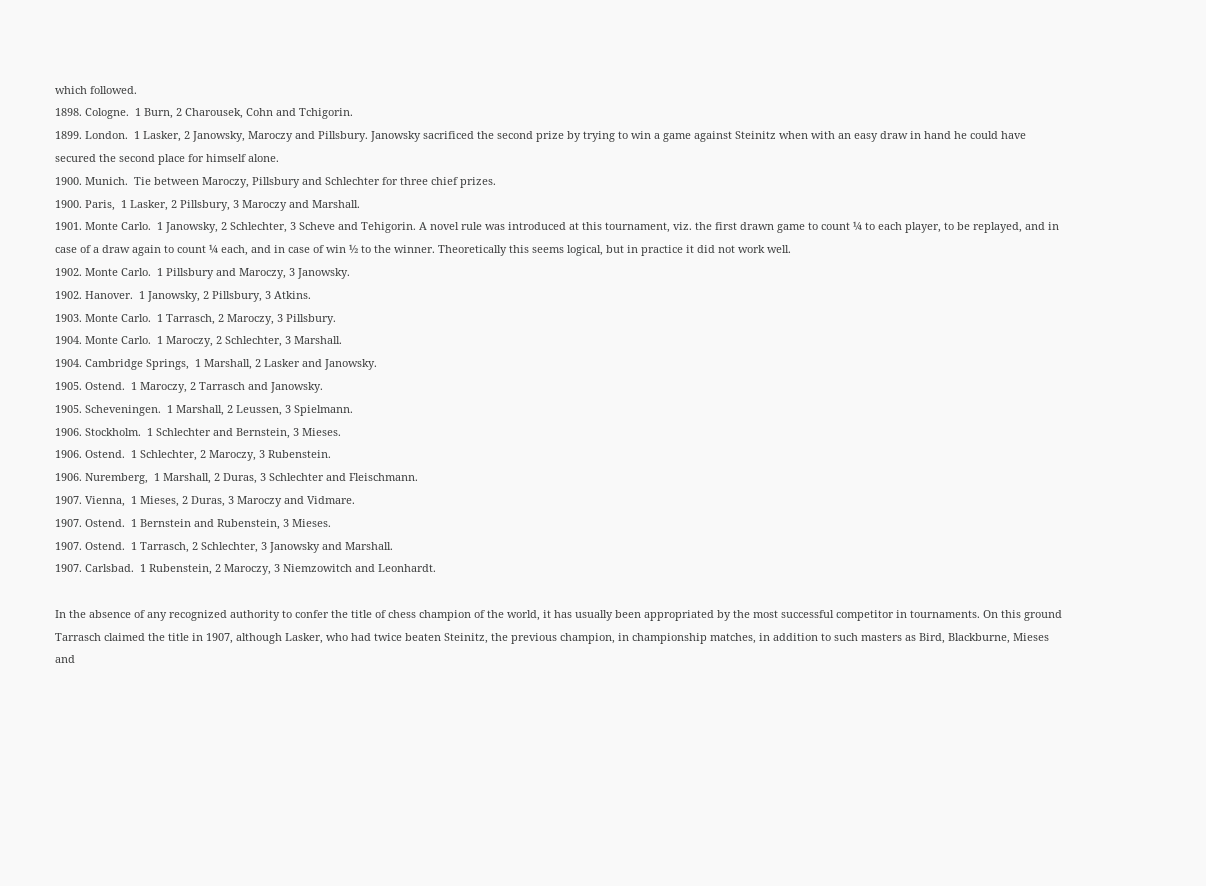which followed.
1898. Cologne.  1 Burn, 2 Charousek, Cohn and Tchigorin.
1899. London.  1 Lasker, 2 Janowsky, Maroczy and Pillsbury. Janowsky sacrificed the second prize by trying to win a game against Steinitz when with an easy draw in hand he could have secured the second place for himself alone.
1900. Munich.  Tie between Maroczy, Pillsbury and Schlechter for three chief prizes.
1900. Paris,  1 Lasker, 2 Pillsbury, 3 Maroczy and Marshall.
1901. Monte Carlo.  1 Janowsky, 2 Schlechter, 3 Scheve and Tehigorin. A novel rule was introduced at this tournament, viz. the first drawn game to count ¼ to each player, to be replayed, and in case of a draw again to count ¼ each, and in case of win ½ to the winner. Theoretically this seems logical, but in practice it did not work well.
1902. Monte Carlo.  1 Pillsbury and Maroczy, 3 Janowsky.
1902. Hanover.  1 Janowsky, 2 Pillsbury, 3 Atkins.
1903. Monte Carlo.  1 Tarrasch, 2 Maroczy, 3 Pillsbury.
1904. Monte Carlo.  1 Maroczy, 2 Schlechter, 3 Marshall.
1904. Cambridge Springs,  1 Marshall, 2 Lasker and Janowsky.
1905. Ostend.  1 Maroczy, 2 Tarrasch and Janowsky.
1905. Scheveningen.  1 Marshall, 2 Leussen, 3 Spielmann.
1906. Stockholm.  1 Schlechter and Bernstein, 3 Mieses.
1906. Ostend.  1 Schlechter, 2 Maroczy, 3 Rubenstein.
1906. Nuremberg,  1 Marshall, 2 Duras, 3 Schlechter and Fleischmann.
1907. Vienna,  1 Mieses, 2 Duras, 3 Maroczy and Vidmare.
1907. Ostend.  1 Bernstein and Rubenstein, 3 Mieses.
1907. Ostend.  1 Tarrasch, 2 Schlechter, 3 Janowsky and Marshall.
1907. Carlsbad.  1 Rubenstein, 2 Maroczy, 3 Niemzowitch and Leonhardt.

In the absence of any recognized authority to confer the title of chess champion of the world, it has usually been appropriated by the most successful competitor in tournaments. On this ground Tarrasch claimed the title in 1907, although Lasker, who had twice beaten Steinitz, the previous champion, in championship matches, in addition to such masters as Bird, Blackburne, Mieses and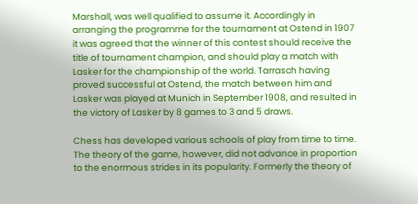Marshall, was well qualified to assume it. Accordingly in arranging the programme for the tournament at Ostend in 1907 it was agreed that the winner of this contest should receive the title of tournament champion, and should play a match with Lasker for the championship of the world. Tarrasch having proved successful at Ostend, the match between him and Lasker was played at Munich in September 1908, and resulted in the victory of Lasker by 8 games to 3 and 5 draws.

Chess has developed various schools of play from time to time. The theory of the game, however, did not advance in proportion to the enormous strides in its popularity. Formerly the theory of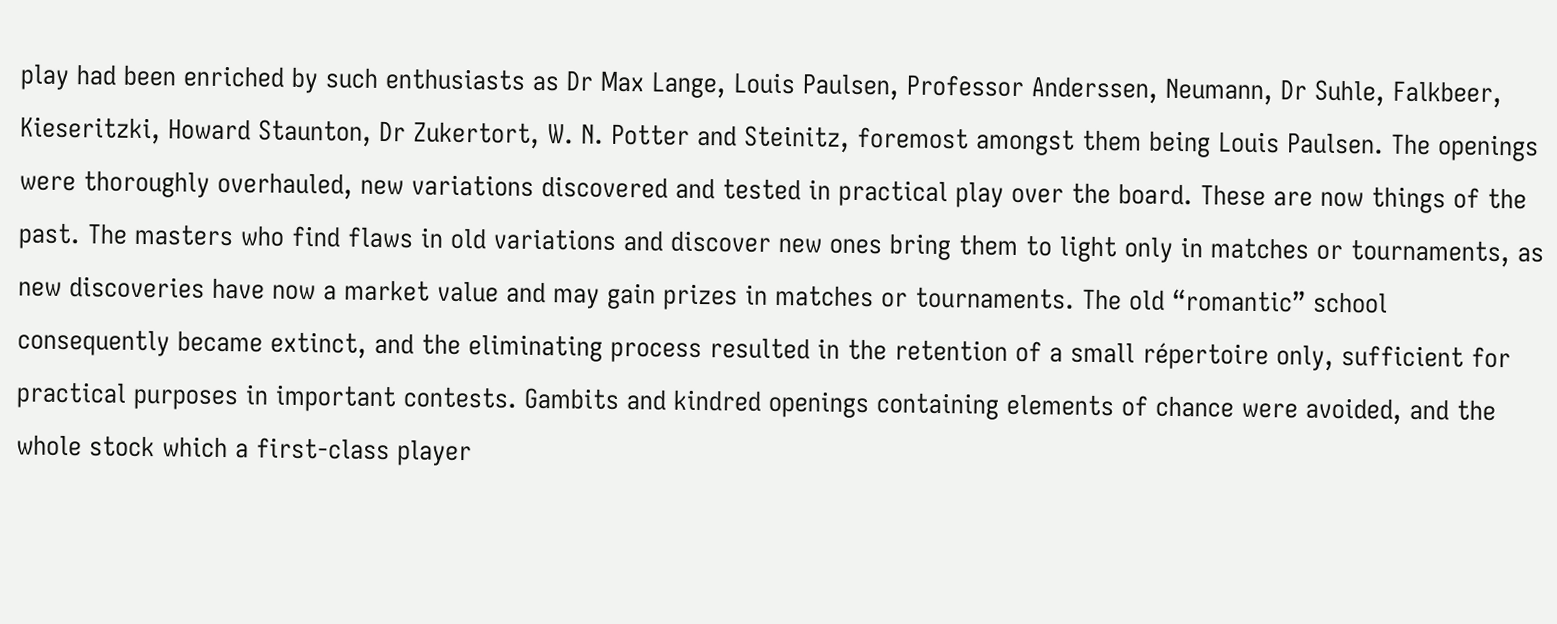play had been enriched by such enthusiasts as Dr Max Lange, Louis Paulsen, Professor Anderssen, Neumann, Dr Suhle, Falkbeer, Kieseritzki, Howard Staunton, Dr Zukertort, W. N. Potter and Steinitz, foremost amongst them being Louis Paulsen. The openings were thoroughly overhauled, new variations discovered and tested in practical play over the board. These are now things of the past. The masters who find flaws in old variations and discover new ones bring them to light only in matches or tournaments, as new discoveries have now a market value and may gain prizes in matches or tournaments. The old “romantic” school consequently became extinct, and the eliminating process resulted in the retention of a small répertoire only, sufficient for practical purposes in important contests. Gambits and kindred openings containing elements of chance were avoided, and the whole stock which a first-class player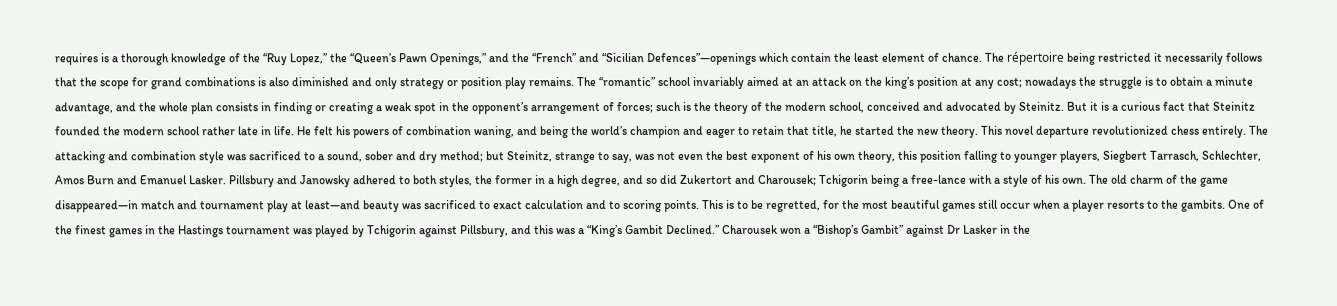requires is a thorough knowledge of the “Ruy Lopez,” the “Queen’s Pawn Openings,” and the “French” and “Sicilian Defences”—openings which contain the least element of chance. The répertoire being restricted it necessarily follows that the scope for grand combinations is also diminished and only strategy or position play remains. The “romantic” school invariably aimed at an attack on the king’s position at any cost; nowadays the struggle is to obtain a minute advantage, and the whole plan consists in finding or creating a weak spot in the opponent’s arrangement of forces; such is the theory of the modern school, conceived and advocated by Steinitz. But it is a curious fact that Steinitz founded the modern school rather late in life. He felt his powers of combination waning, and being the world’s champion and eager to retain that title, he started the new theory. This novel departure revolutionized chess entirely. The attacking and combination style was sacrificed to a sound, sober and dry method; but Steinitz, strange to say, was not even the best exponent of his own theory, this position falling to younger players, Siegbert Tarrasch, Schlechter, Amos Burn and Emanuel Lasker. Pillsbury and Janowsky adhered to both styles, the former in a high degree, and so did Zukertort and Charousek; Tchigorin being a free-lance with a style of his own. The old charm of the game disappeared—in match and tournament play at least—and beauty was sacrificed to exact calculation and to scoring points. This is to be regretted, for the most beautiful games still occur when a player resorts to the gambits. One of the finest games in the Hastings tournament was played by Tchigorin against Pillsbury, and this was a “King’s Gambit Declined.” Charousek won a “Bishop’s Gambit” against Dr Lasker in the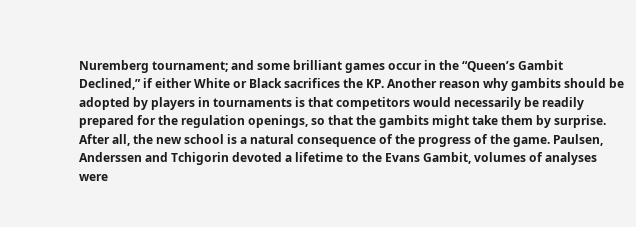Nuremberg tournament; and some brilliant games occur in the “Queen’s Gambit Declined,” if either White or Black sacrifices the KP. Another reason why gambits should be adopted by players in tournaments is that competitors would necessarily be readily prepared for the regulation openings, so that the gambits might take them by surprise. After all, the new school is a natural consequence of the progress of the game. Paulsen, Anderssen and Tchigorin devoted a lifetime to the Evans Gambit, volumes of analyses were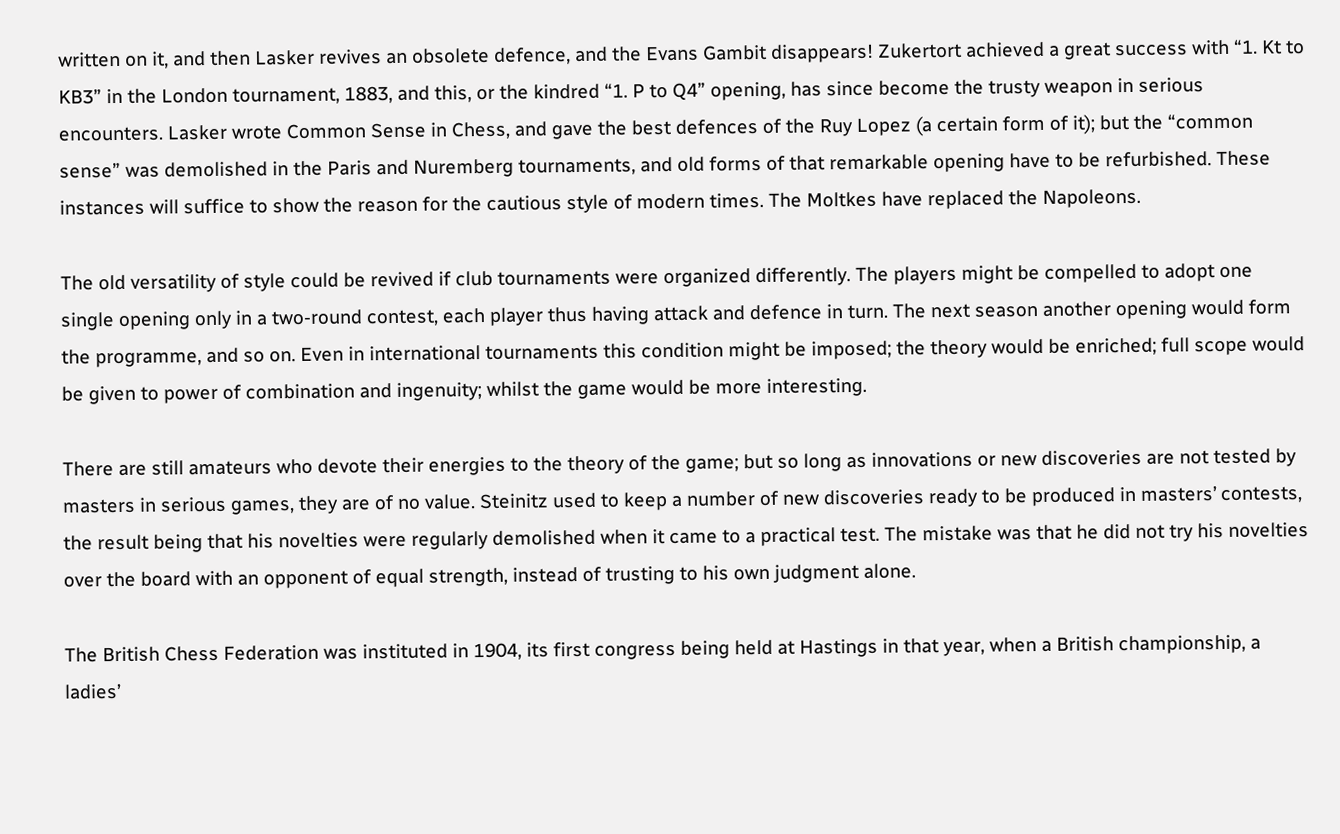written on it, and then Lasker revives an obsolete defence, and the Evans Gambit disappears! Zukertort achieved a great success with “1. Kt to KB3” in the London tournament, 1883, and this, or the kindred “1. P to Q4” opening, has since become the trusty weapon in serious encounters. Lasker wrote Common Sense in Chess, and gave the best defences of the Ruy Lopez (a certain form of it); but the “common sense” was demolished in the Paris and Nuremberg tournaments, and old forms of that remarkable opening have to be refurbished. These instances will suffice to show the reason for the cautious style of modern times. The Moltkes have replaced the Napoleons.

The old versatility of style could be revived if club tournaments were organized differently. The players might be compelled to adopt one single opening only in a two-round contest, each player thus having attack and defence in turn. The next season another opening would form the programme, and so on. Even in international tournaments this condition might be imposed; the theory would be enriched; full scope would be given to power of combination and ingenuity; whilst the game would be more interesting.

There are still amateurs who devote their energies to the theory of the game; but so long as innovations or new discoveries are not tested by masters in serious games, they are of no value. Steinitz used to keep a number of new discoveries ready to be produced in masters’ contests, the result being that his novelties were regularly demolished when it came to a practical test. The mistake was that he did not try his novelties over the board with an opponent of equal strength, instead of trusting to his own judgment alone.

The British Chess Federation was instituted in 1904, its first congress being held at Hastings in that year, when a British championship, a ladies’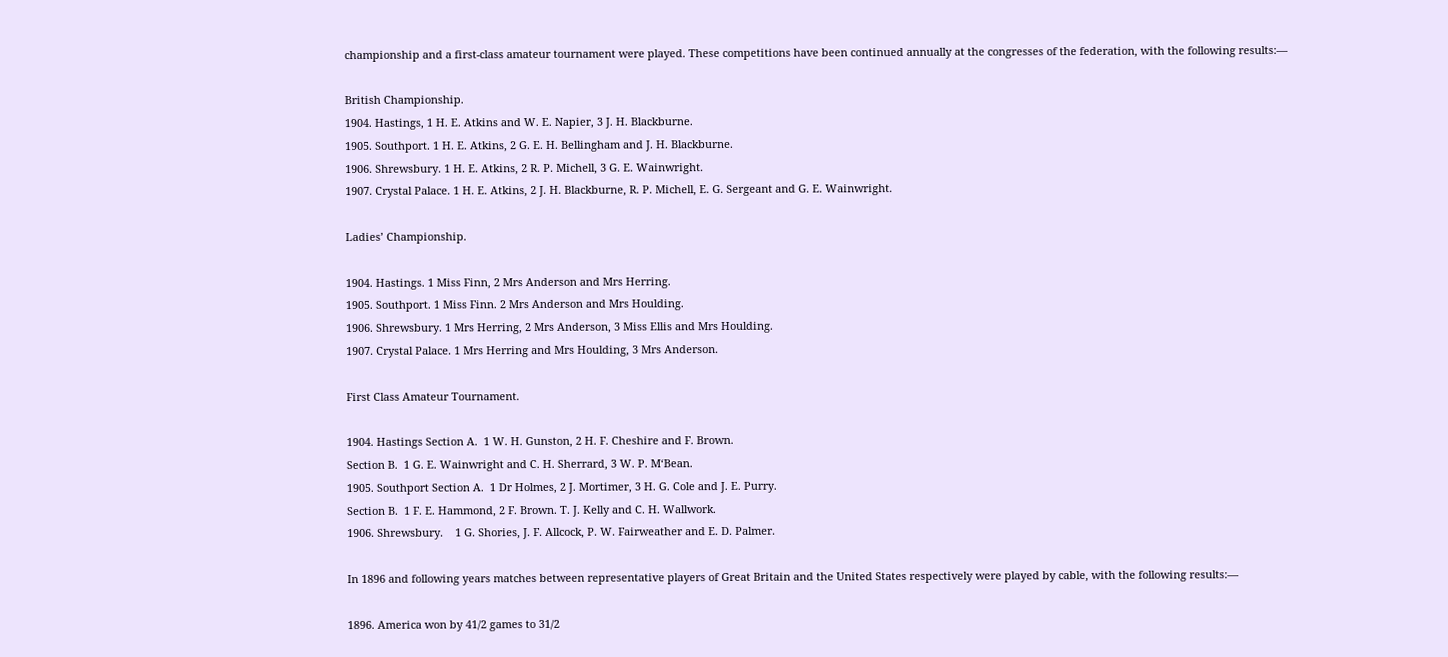championship and a first-class amateur tournament were played. These competitions have been continued annually at the congresses of the federation, with the following results:—

British Championship.
1904. Hastings, 1 H. E. Atkins and W. E. Napier, 3 J. H. Blackburne.
1905. Southport. 1 H. E. Atkins, 2 G. E. H. Bellingham and J. H. Blackburne.
1906. Shrewsbury. 1 H. E. Atkins, 2 R. P. Michell, 3 G. E. Wainwright.
1907. Crystal Palace. 1 H. E. Atkins, 2 J. H. Blackburne, R. P. Michell, E. G. Sergeant and G. E. Wainwright.

Ladies’ Championship.

1904. Hastings. 1 Miss Finn, 2 Mrs Anderson and Mrs Herring.
1905. Southport. 1 Miss Finn. 2 Mrs Anderson and Mrs Houlding.
1906. Shrewsbury. 1 Mrs Herring, 2 Mrs Anderson, 3 Miss Ellis and Mrs Houlding.
1907. Crystal Palace. 1 Mrs Herring and Mrs Houlding, 3 Mrs Anderson.

First Class Amateur Tournament.

1904. Hastings Section A.  1 W. H. Gunston, 2 H. F. Cheshire and F. Brown.
Section B.  1 G. E. Wainwright and C. H. Sherrard, 3 W. P. M‘Bean.
1905. Southport Section A.  1 Dr Holmes, 2 J. Mortimer, 3 H. G. Cole and J. E. Purry.
Section B.  1 F. E. Hammond, 2 F. Brown. T. J. Kelly and C. H. Wallwork.
1906. Shrewsbury.    1 G. Shories, J. F. Allcock, P. W. Fairweather and E. D. Palmer.

In 1896 and following years matches between representative players of Great Britain and the United States respectively were played by cable, with the following results:—

1896. America won by 41/2 games to 31/2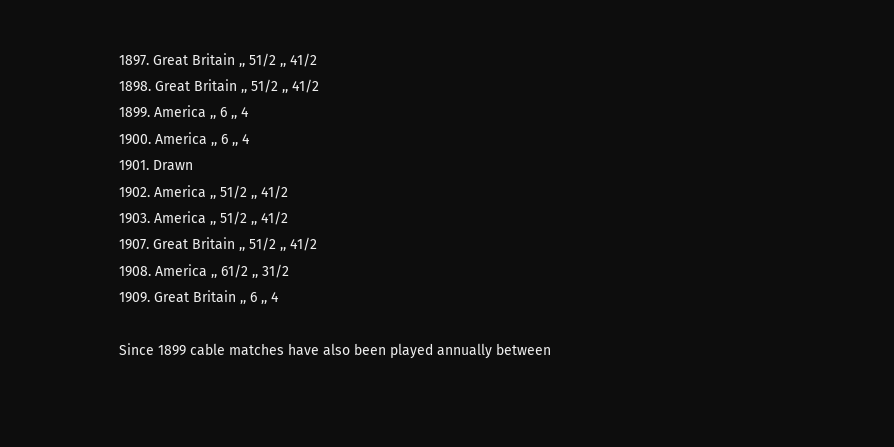1897. Great Britain ,, 51/2 ,, 41/2
1898. Great Britain ,, 51/2 ,, 41/2
1899. America ,, 6 ,, 4
1900. America ,, 6 ,, 4
1901. Drawn
1902. America ,, 51/2 ,, 41/2
1903. America ,, 51/2 ,, 41/2
1907. Great Britain ,, 51/2 ,, 41/2
1908. America ,, 61/2 ,, 31/2
1909. Great Britain ,, 6 ,, 4

Since 1899 cable matches have also been played annually between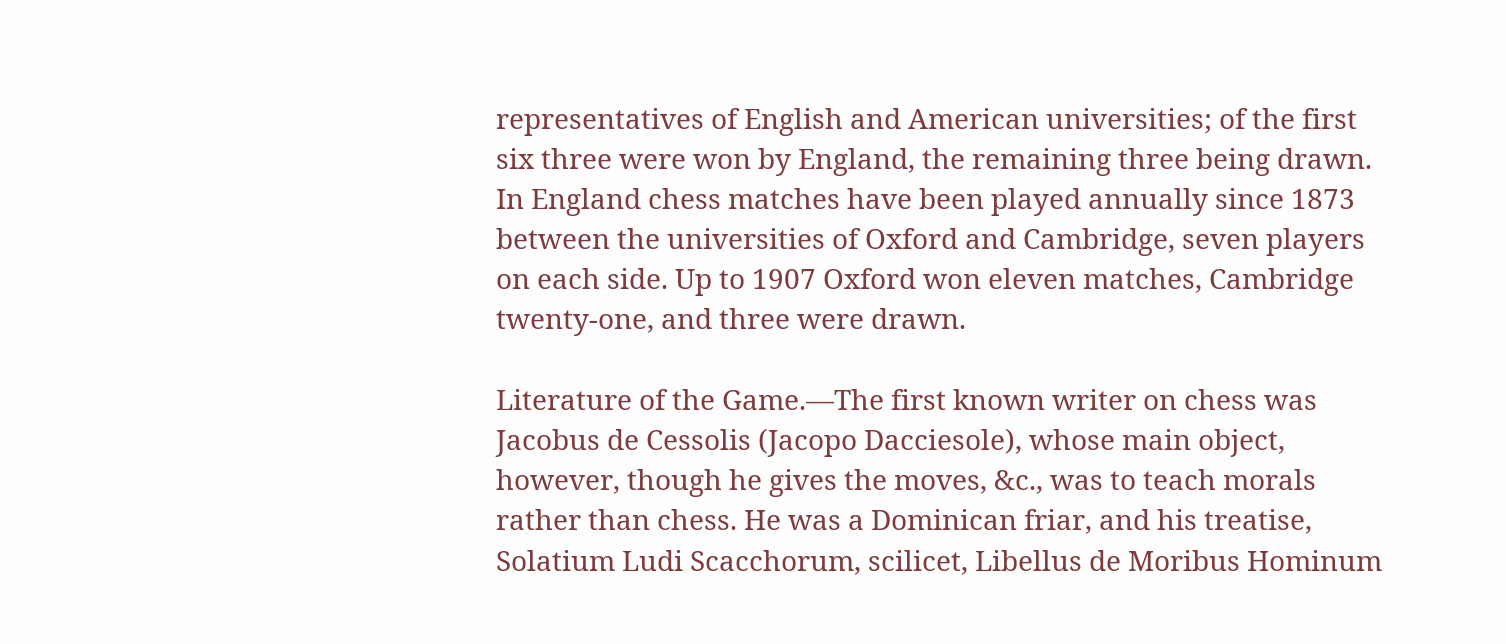representatives of English and American universities; of the first six three were won by England, the remaining three being drawn. In England chess matches have been played annually since 1873 between the universities of Oxford and Cambridge, seven players on each side. Up to 1907 Oxford won eleven matches, Cambridge twenty-one, and three were drawn.

Literature of the Game.—The first known writer on chess was Jacobus de Cessolis (Jacopo Dacciesole), whose main object, however, though he gives the moves, &c., was to teach morals rather than chess. He was a Dominican friar, and his treatise, Solatium Ludi Scacchorum, scilicet, Libellus de Moribus Hominum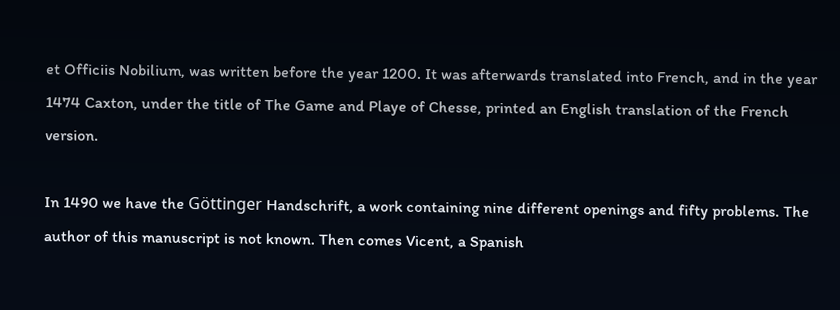et Officiis Nobilium, was written before the year 1200. It was afterwards translated into French, and in the year 1474 Caxton, under the title of The Game and Playe of Chesse, printed an English translation of the French version.

In 1490 we have the Göttinger Handschrift, a work containing nine different openings and fifty problems. The author of this manuscript is not known. Then comes Vicent, a Spanish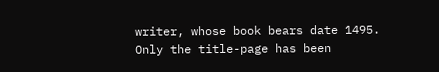writer, whose book bears date 1495. Only the title-page has been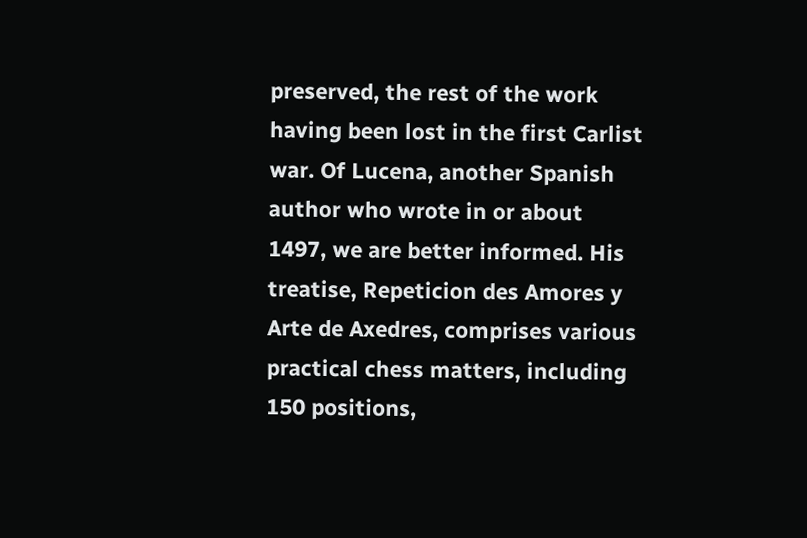preserved, the rest of the work having been lost in the first Carlist war. Of Lucena, another Spanish author who wrote in or about 1497, we are better informed. His treatise, Repeticion des Amores y Arte de Axedres, comprises various practical chess matters, including 150 positions,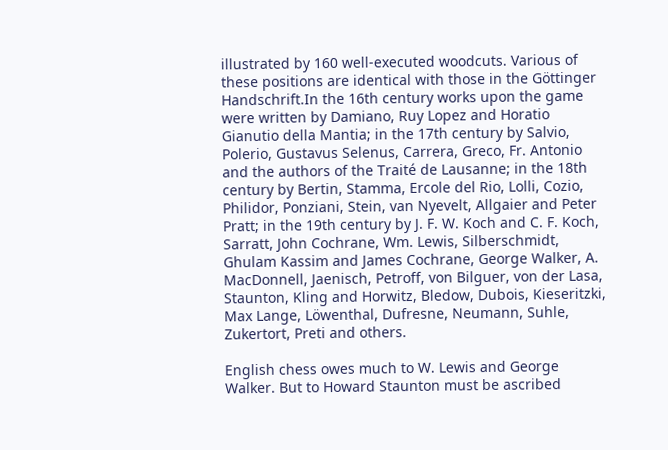illustrated by 160 well-executed woodcuts. Various of these positions are identical with those in the Göttinger Handschrift.In the 16th century works upon the game were written by Damiano, Ruy Lopez and Horatio Gianutio della Mantia; in the 17th century by Salvio, Polerio, Gustavus Selenus, Carrera, Greco, Fr. Antonio and the authors of the Traité de Lausanne; in the 18th century by Bertin, Stamma, Ercole del Rio, Lolli, Cozio, Philidor, Ponziani, Stein, van Nyevelt, Allgaier and Peter Pratt; in the 19th century by J. F. W. Koch and C. F. Koch, Sarratt, John Cochrane, Wm. Lewis, Silberschmidt, Ghulam Kassim and James Cochrane, George Walker, A. MacDonnell, Jaenisch, Petroff, von Bilguer, von der Lasa, Staunton, Kling and Horwitz, Bledow, Dubois, Kieseritzki, Max Lange, Löwenthal, Dufresne, Neumann, Suhle, Zukertort, Preti and others.

English chess owes much to W. Lewis and George Walker. But to Howard Staunton must be ascribed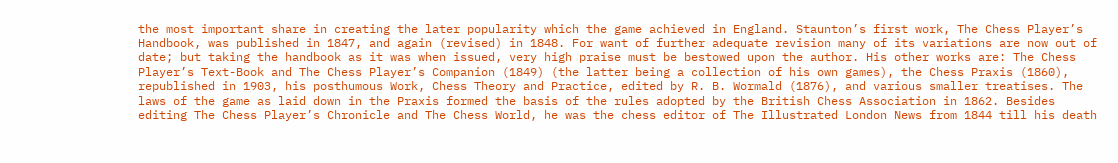the most important share in creating the later popularity which the game achieved in England. Staunton’s first work, The Chess Player’s Handbook, was published in 1847, and again (revised) in 1848. For want of further adequate revision many of its variations are now out of date; but taking the handbook as it was when issued, very high praise must be bestowed upon the author. His other works are: The Chess Player’s Text-Book and The Chess Player’s Companion (1849) (the latter being a collection of his own games), the Chess Praxis (1860), republished in 1903, his posthumous Work, Chess Theory and Practice, edited by R. B. Wormald (1876), and various smaller treatises. The laws of the game as laid down in the Praxis formed the basis of the rules adopted by the British Chess Association in 1862. Besides editing The Chess Player’s Chronicle and The Chess World, he was the chess editor of The Illustrated London News from 1844 till his death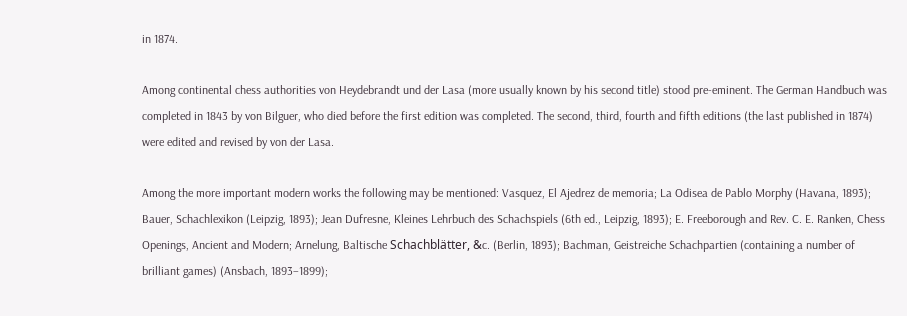in 1874.

Among continental chess authorities von Heydebrandt und der Lasa (more usually known by his second title) stood pre-eminent. The German Handbuch was completed in 1843 by von Bilguer, who died before the first edition was completed. The second, third, fourth and fifth editions (the last published in 1874) were edited and revised by von der Lasa.

Among the more important modern works the following may be mentioned: Vasquez, El Ajedrez de memoria; La Odisea de Pablo Morphy (Havana, 1893); Bauer, Schachlexikon (Leipzig, 1893); Jean Dufresne, Kleines Lehrbuch des Schachspiels (6th ed., Leipzig, 1893); E. Freeborough and Rev. C. E. Ranken, Chess Openings, Ancient and Modern; Arnelung, Baltische Schachblätter, &c. (Berlin, 1893); Bachman, Geistreiche Schachpartien (containing a number of brilliant games) (Ansbach, 1893–1899);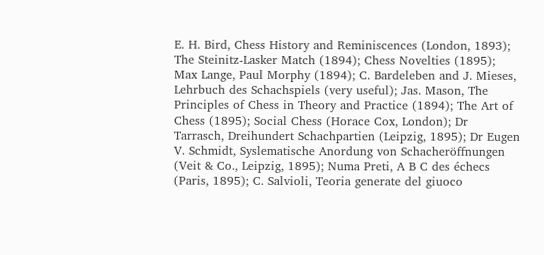E. H. Bird, Chess History and Reminiscences (London, 1893); The Steinitz-Lasker Match (1894); Chess Novelties (1895); Max Lange, Paul Morphy (1894); C. Bardeleben and J. Mieses, Lehrbuch des Schachspiels (very useful); Jas. Mason, The Principles of Chess in Theory and Practice (1894); The Art of Chess (1895); Social Chess (Horace Cox, London); Dr Tarrasch, Dreihundert Schachpartien (Leipzig, 1895); Dr Eugen V. Schmidt, Syslematische Anordung von Schacheröffnungen (Veit & Co., Leipzig, 1895); Numa Preti, A B C des échecs (Paris, 1895); C. Salvioli, Teoria generate del giuoco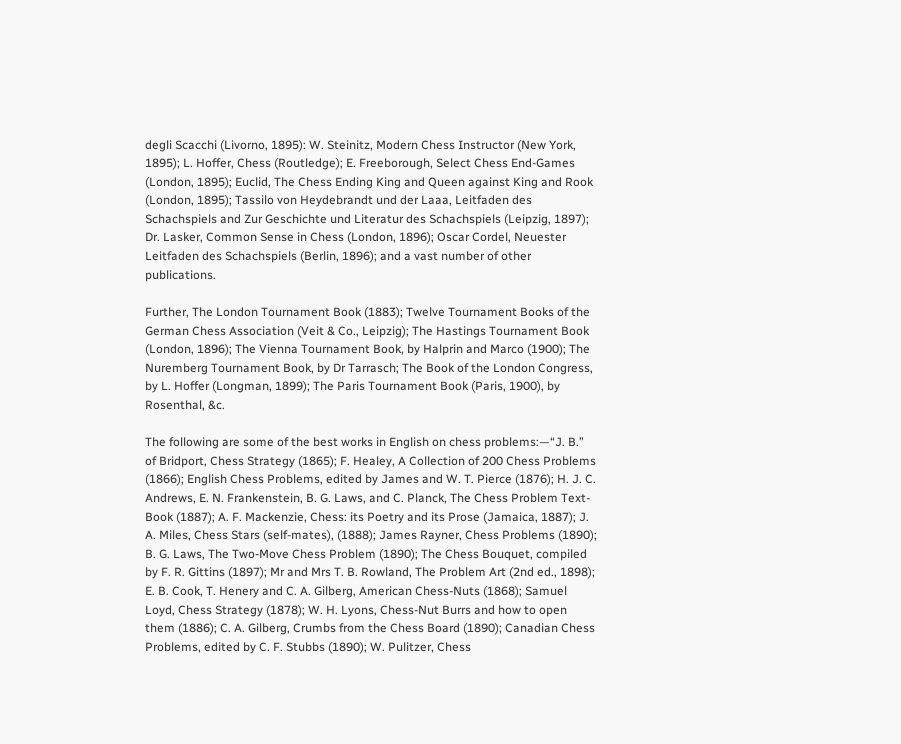degli Scacchi (Livorno, 1895): W. Steinitz, Modern Chess Instructor (New York, 1895); L. Hoffer, Chess (Routledge); E. Freeborough, Select Chess End-Games (London, 1895); Euclid, The Chess Ending King and Queen against King and Rook (London, 1895); Tassilo von Heydebrandt und der Laaa, Leitfaden des Schachspiels and Zur Geschichte und Literatur des Schachspiels (Leipzig, 1897); Dr. Lasker, Common Sense in Chess (London, 1896); Oscar Cordel, Neuester Leitfaden des Schachspiels (Berlin, 1896); and a vast number of other publications.

Further, The London Tournament Book (1883); Twelve Tournament Books of the German Chess Association (Veit & Co., Leipzig); The Hastings Tournament Book (London, 1896); The Vienna Tournament Book, by Halprin and Marco (1900); The Nuremberg Tournament Book, by Dr Tarrasch; The Book of the London Congress, by L. Hoffer (Longman, 1899); The Paris Tournament Book (Paris, 1900), by Rosenthal, &c.

The following are some of the best works in English on chess problems:—“J. B.” of Bridport, Chess Strategy (1865); F. Healey, A Collection of 200 Chess Problems (1866); English Chess Problems, edited by James and W. T. Pierce (1876); H. J. C. Andrews, E. N. Frankenstein, B. G. Laws, and C. Planck, The Chess Problem Text-Book (1887); A. F. Mackenzie, Chess: its Poetry and its Prose (Jamaica, 1887); J. A. Miles, Chess Stars (self-mates), (1888); James Rayner, Chess Problems (1890); B. G. Laws, The Two-Move Chess Problem (1890); The Chess Bouquet, compiled by F. R. Gittins (1897); Mr and Mrs T. B. Rowland, The Problem Art (2nd ed., 1898); E. B. Cook, T. Henery and C. A. Gilberg, American Chess-Nuts (1868); Samuel Loyd, Chess Strategy (1878); W. H. Lyons, Chess-Nut Burrs and how to open them (1886); C. A. Gilberg, Crumbs from the Chess Board (1890); Canadian Chess Problems, edited by C. F. Stubbs (1890); W. Pulitzer, Chess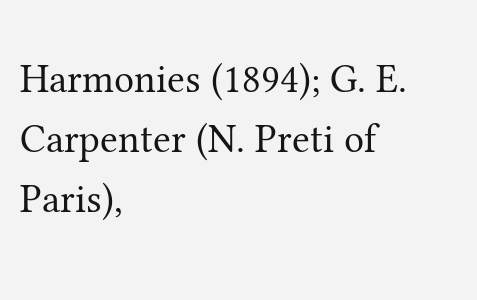Harmonies (1894); G. E. Carpenter (N. Preti of Paris),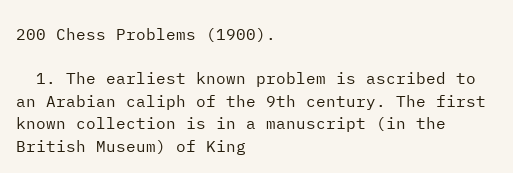200 Chess Problems (1900).

  1. The earliest known problem is ascribed to an Arabian caliph of the 9th century. The first known collection is in a manuscript (in the British Museum) of King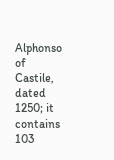Alphonso of Castile, dated 1250; it contains 103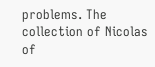problems. The collection of Nicolas of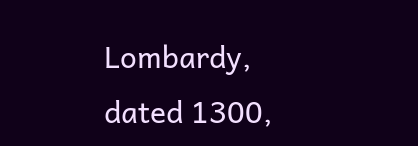Lombardy, dated 1300,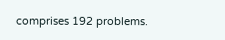comprises 192 problems.